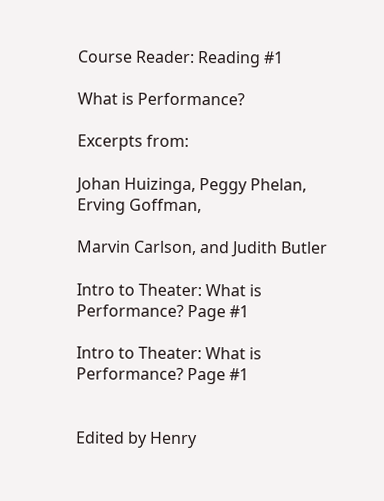Course Reader: Reading #1

What is Performance?

Excerpts from:

Johan Huizinga, Peggy Phelan, Erving Goffman,

Marvin Carlson, and Judith Butler

Intro to Theater: What is Performance? Page #1

Intro to Theater: What is Performance? Page #1


Edited by Henry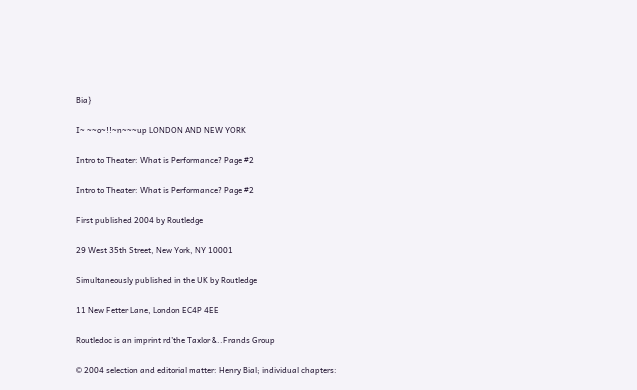Bia}

I~ ~~o~!!~n~~~up LONDON AND NEW YORK

Intro to Theater: What is Performance? Page #2

Intro to Theater: What is Performance? Page #2

First published 2004 by Routledge

29 West 35th Street, New York, NY 10001

Simultaneously published in the UK by Routledge

11 New Fetter Lane, London EC4P 4EE

Routledoc is an imprint rd’the Taxlor &..Frands Group

© 2004 selection and editorial matter: Henry Bial; individual chapters: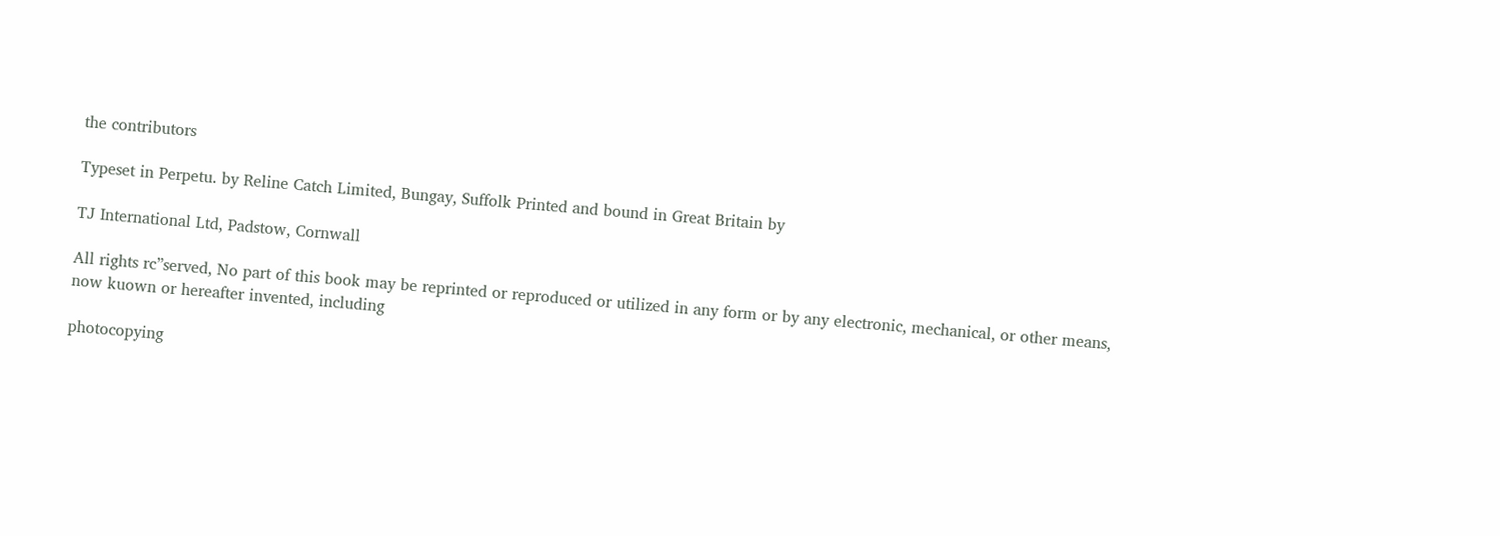the contributors

Typeset in Perpetu. by Reline Catch Limited, Bungay, Suffolk Printed and bound in Great Britain by

TJ International Ltd, Padstow, Cornwall

All rights rc”served, No part of this book may be reprinted or reproduced or utilized in any form or by any electronic, mechanical, or other means, now kuown or hereafter invented, including

photocopying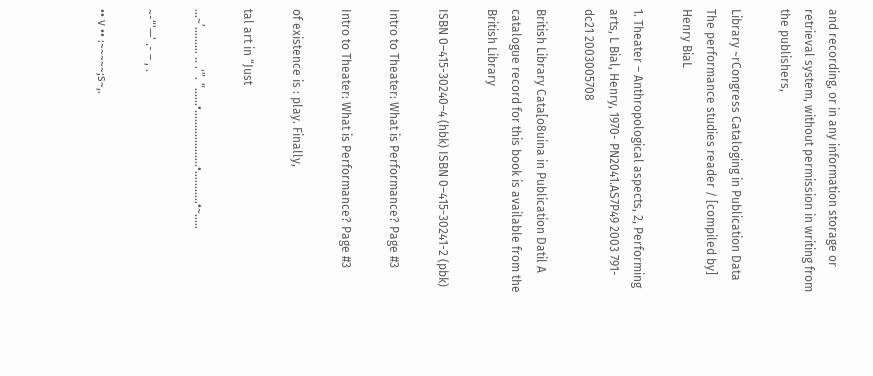and recording, or in any information storage or retrieval system, without permission in writing from the publishers,

Library ~rCongress Cataloging in Publication Data The performance studies reader / [compiled by] Henry BiaL

1. Theater – Anthropological aspects, 2, Performing arts, L Bial, Henry, 1970- PN2041.AS7P49 2003 791-dc21 2003005708

British Library Cata[o8uina in Publication Datil A catalogue record for this book is available from the British Library

ISBN 0–415-30240–4 (hbk) ISBN 0–415-30241-2 (pbk)

Intro to Theater: What is Performance? Page #3

Intro to Theater: What is Performance? Page #3

of existence is : play. Finally,

tal art in “Just

…~’……… .. .'”. “……•……………….•………..•~…..

~-“‘—‘ .- – , .

•• v •• :~~~~~;s~,.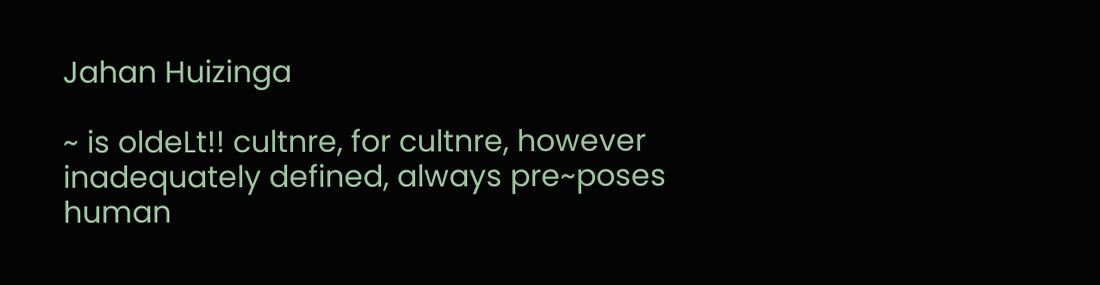Jahan Huizinga

~ is oldeLt!! cultnre, for cultnre, however inadequately defined, always pre~poses human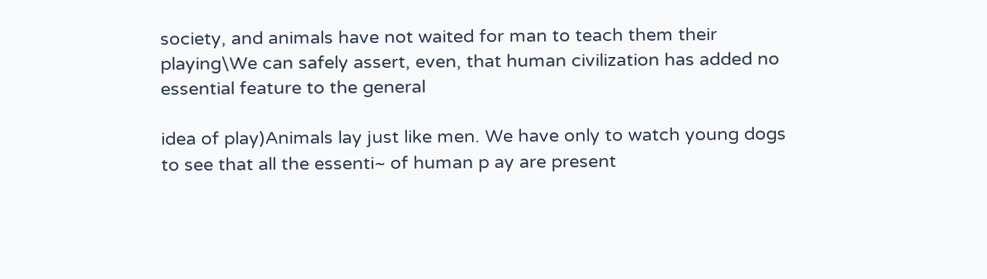society, and animals have not waited for man to teach them their playing\We can safely assert, even, that human civilization has added no essential feature to the general

idea of play)Animals lay just like men. We have only to watch young dogs to see that all the essenti~ of human p ay are present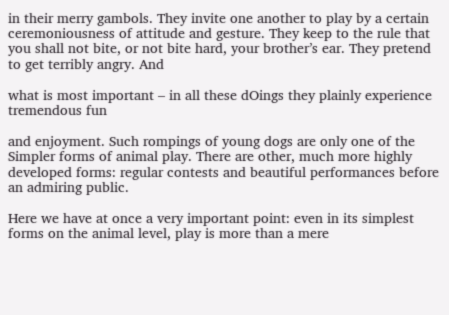in their merry gambols. They invite one another to play by a certain ceremoniousness of attitude and gesture. They keep to the rule that you shall not bite, or not bite hard, your brother’s ear. They pretend to get terribly angry. And

what is most important – in all these dOings they plainly experience tremendous fun

and enjoyment. Such rompings of young dogs are only one of the Simpler forms of animal play. There are other, much more highly developed forms: regular contests and beautiful performances before an admiring public.

Here we have at once a very important point: even in its simplest forms on the animal level, play is more than a mere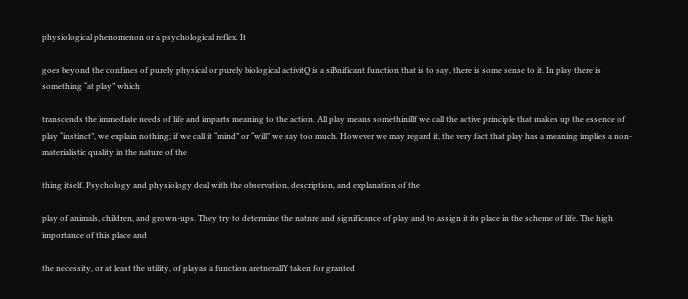physiological phenomenon or a psychological reflex. It

goes beyond the confines of purely physical or purely biological activitQ is a siBnificant function that is to say, there is some sense to it. In play there is something “at play” which

transcends the immediate needs of life and imparts meaning to the action. All play means somethinillf we call the active principle that makes up the essence of play “instinct”, we explain nothing; if we call it “mind” or “will” we say too much. However we may regard it, the very fact that play has a meaning implies a non-materialistic quality in the nature of the

thing itself. Psychology and physiology deal with the observation, description, and explanation of the

play of animals, children, and grown-ups. They try to determine the natnre and significance of play and to assign it its place in the scheme of life. The high importance of this place and

the necessity, or at least the utility, of playas a function aretnerallY taken for granted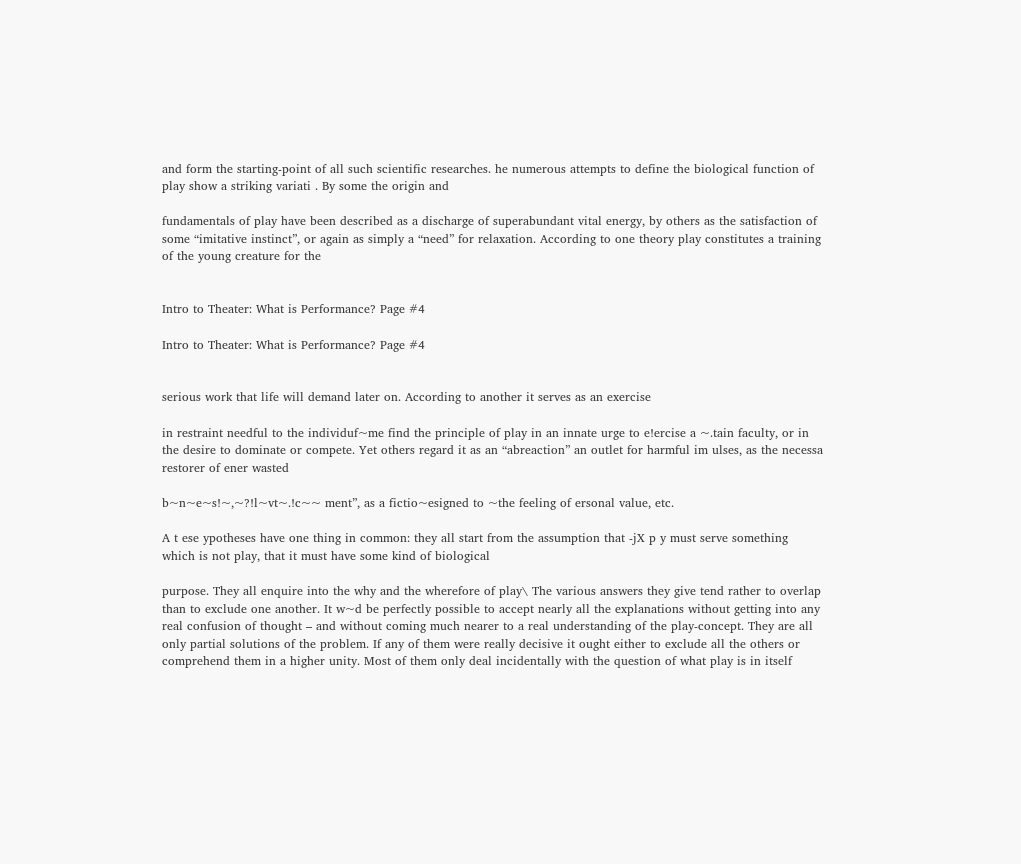and form the starting-point of all such scientific researches. he numerous attempts to define the biological function of play show a striking variati . By some the origin and

fundamentals of play have been described as a discharge of superabundant vital energy, by others as the satisfaction of some “imitative instinct”, or again as simply a “need” for relaxation. According to one theory play constitutes a training of the young creature for the


Intro to Theater: What is Performance? Page #4

Intro to Theater: What is Performance? Page #4


serious work that life will demand later on. According to another it serves as an exercise

in restraint needful to the individuf~me find the principle of play in an innate urge to e!ercise a ~.tain faculty, or in the desire to dominate or compete. Yet others regard it as an “abreaction” an outlet for harmful im ulses, as the necessa restorer of ener wasted

b~n~e~s!~,~?!l~vt~.!c~~ ment”, as a fictio~esigned to ~the feeling of ersonal value, etc.

A t ese ypotheses have one thing in common: they all start from the assumption that -jX p y must serve something which is not play, that it must have some kind of biological

purpose. They all enquire into the why and the wherefore of play\ The various answers they give tend rather to overlap than to exclude one another. It w~d be perfectly possible to accept nearly all the explanations without getting into any real confusion of thought – and without coming much nearer to a real understanding of the play-concept. They are all only partial solutions of the problem. If any of them were really decisive it ought either to exclude all the others or comprehend them in a higher unity. Most of them only deal incidentally with the question of what play is in itself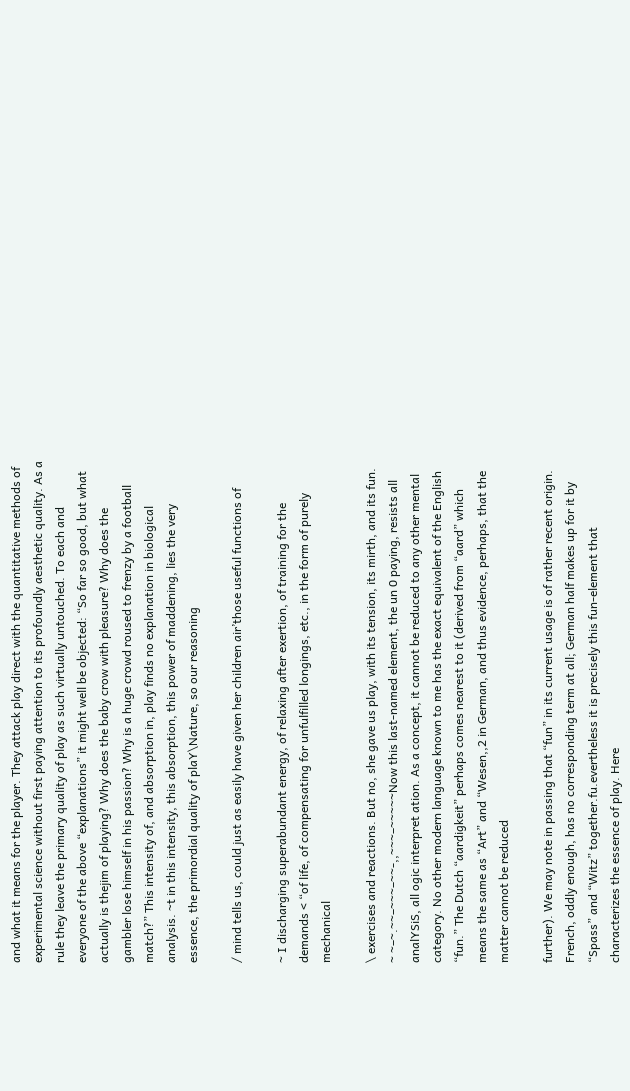and what it means for the player. They attack play direct with the quantitative methods of experimental science without first paying attention to its profoundly aesthetic quality. As a rule they leave the primary quality of play as such virtually untouched. To each and everyone of the above “explanations” it might well be objected: “So far so good, but what actually is thejim of playing? Why does the baby crow with pleasure? Why does the gambler lose himself in his passion? Why is a huge crowd roused to frenzy by a football match?” This intensity of, and absorption in, play finds no explanation in biological analysis. ~t in this intensity, this absorption, this power of maddening, lies the very essence, the primordial quality of plaY\Nature, so our reasoning

/ mind tells us, could just as easily have given her children air’those useful functions of

~ I discharging superabundant energy, of relaxing after exertion, of training for the demands < “of life, of compensating for unfulfilled longings, etc., in the form of purely mechanical

\ exercises and reactions. But no, she gave us play, with its tension, its mirth, and its fun. ~ ~–~.~~–~~~–~~-,,~~~–~~~~~Now this last-named element, the un 0 paying, resists all analYSiS, all ogic interpret ation. As a concept, it cannot be reduced to any other mental category. No other modern language known to me has the exact equivalent of the English “fun.” The Dutch “aardigkeit” perhaps comes nearest to it (derived from “aard” which means the same as “Art” and “Wesen,,2 in German, and thus evidence, perhaps, that the matter cannot be reduced

further). We may note in passing that “fun” in its current usage is of rather recent origin. French, oddly enough, has no corresponding term at all; German half makes up for it by “Spass” and “Witz” together.fu.evertheless it is precisely this fun-element that characterizes the essence of play. Here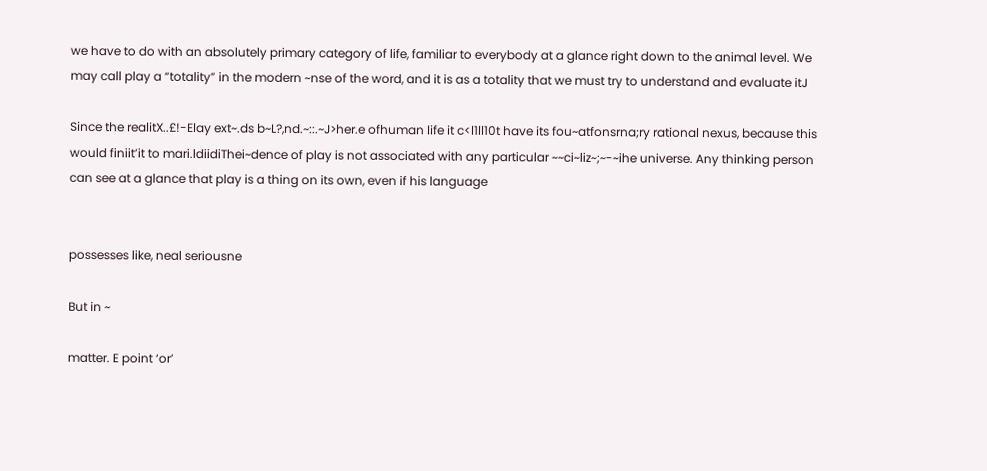we have to do with an absolutely primary category of life, familiar to everybody at a glance right down to the animal level. We may call play a “totality” in the modern ~nse of the word, and it is as a totality that we must try to understand and evaluate itJ

Since the realitX..£!-Elay ext~.ds b~L?,nd.~::.~J>her.e ofhuman life it c<l1ll10t have its fou~atfonsrna;ry rational nexus, because this would finiit’it to mari.ldiidiThei~dence of play is not associated with any particular ~~ci~liz~;~-~ihe universe. Any thinking person can see at a glance that play is a thing on its own, even if his language


possesses like, neal seriousne

But in ~

matter. E point ‘or’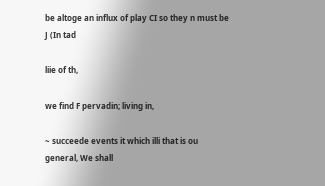be altoge an influx of play CI so they n must be J (In tad

liie of th,

we find F pervadin; living in,

~ succeede events it which illi that is ou general, We shall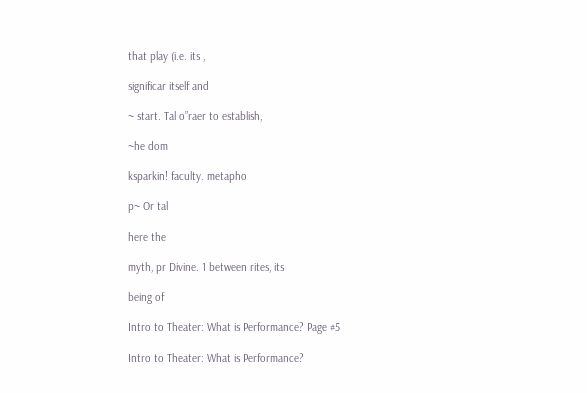that play (i.e. its ,

significar itself and

~ start. Tal o”raer to establish,

~he dom

ksparkin! faculty. metapho

p~ Or tal

here the

myth, pr Divine. 1 between rites, its

being of

Intro to Theater: What is Performance? Page #5

Intro to Theater: What is Performance?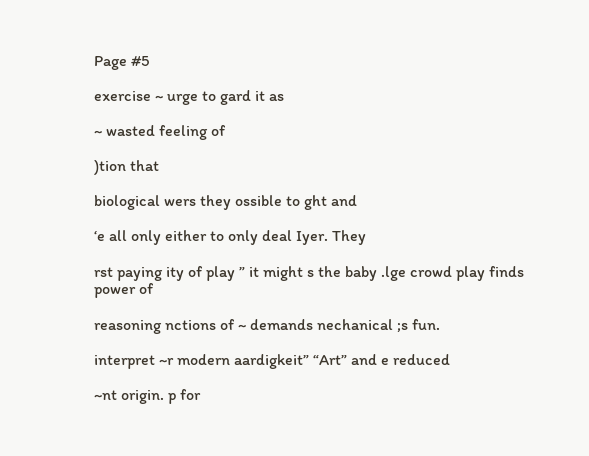Page #5

exercise ~ urge to gard it as

~ wasted feeling of

)tion that

biological wers they ossible to ght and

‘e all only either to only deal Iyer. They

rst paying ity of play ” it might s the baby .lge crowd play finds power of

reasoning nctions of ~ demands nechanical ;s fun.

interpret ~r modern aardigkeit” “Art” and e reduced

~nt origin. p for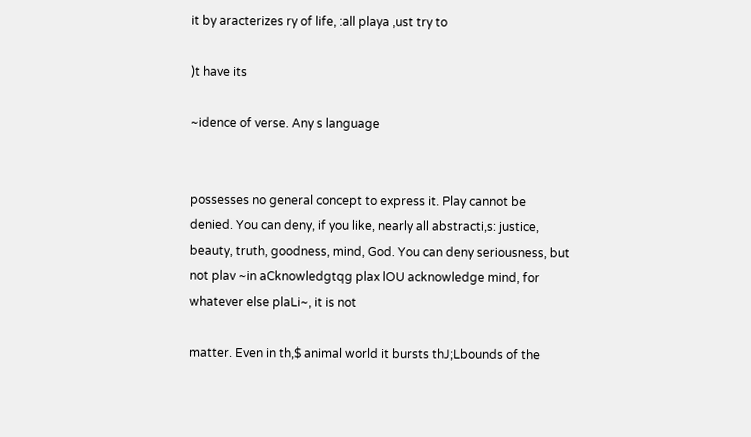it by aracterizes ry of life, :all playa ,ust try to

)t have its

~idence of verse. Any s language


possesses no general concept to express it. Play cannot be denied. You can deny, if you like, nearly all abstracti,s: justice, beauty, truth, goodness, mind, God. You can deny seriousness, but not plav ~in aCknowledgtqg plax lOU acknowledge mind, for whatever else plaLi~, it is not

matter. Even in th,$ animal world it bursts thJ;Lbounds of the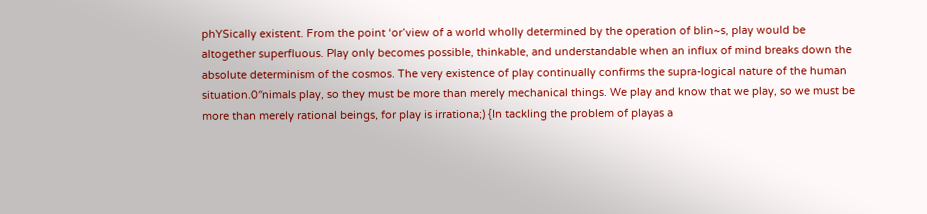phYSically existent. From the point ‘or’view of a world wholly determined by the operation of blin~s, play would be altogether superfluous. Play only becomes possible, thinkable, and understandable when an influx of mind breaks down the absolute determinism of the cosmos. The very existence of play continually confirms the supra-logical nature of the human situation.0″nimals play, so they must be more than merely mechanical things. We play and know that we play, so we must be more than merely rational beings, for play is irrationa;) {In tackling the problem of playas a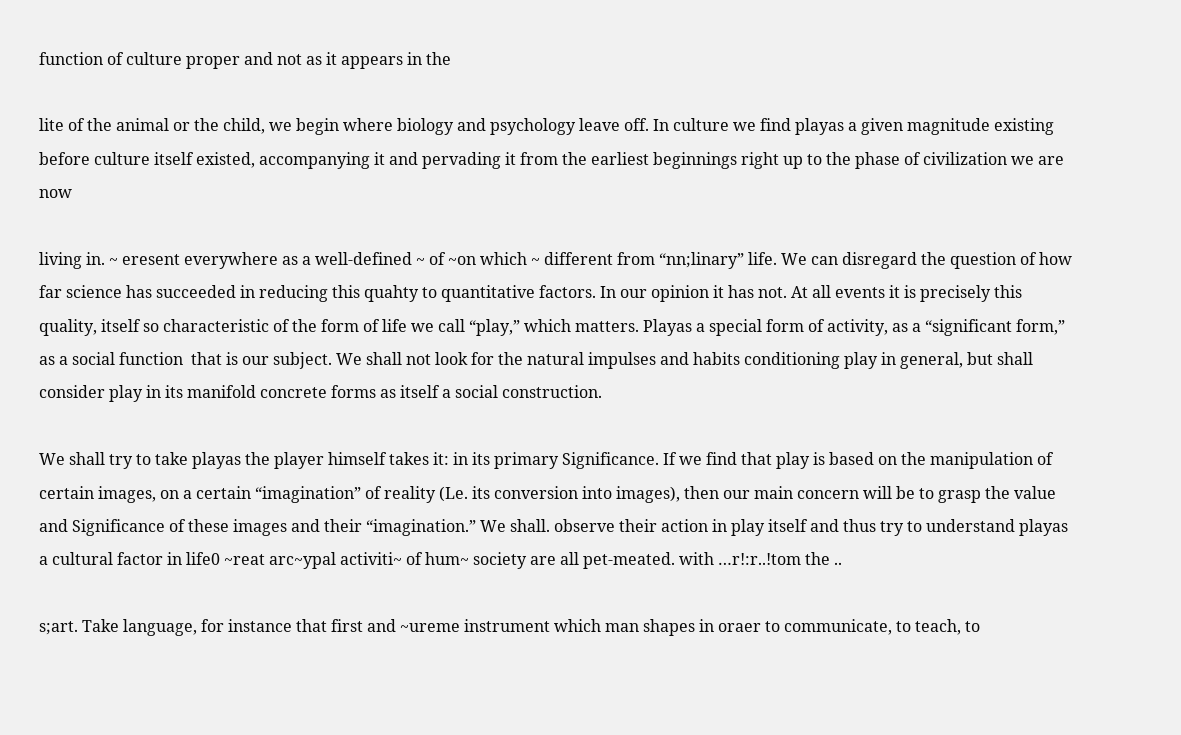function of culture proper and not as it appears in the

lite of the animal or the child, we begin where biology and psychology leave off. In culture we find playas a given magnitude existing before culture itself existed, accompanying it and pervading it from the earliest beginnings right up to the phase of civilization we are now

living in. ~ eresent everywhere as a well-defined ~ of ~on which ~ different from “nn;linary” life. We can disregard the question of how far science has succeeded in reducing this quahty to quantitative factors. In our opinion it has not. At all events it is precisely this quality, itself so characteristic of the form of life we call “play,” which matters. Playas a special form of activity, as a “significant form,” as a social function  that is our subject. We shall not look for the natural impulses and habits conditioning play in general, but shall consider play in its manifold concrete forms as itself a social construction.

We shall try to take playas the player himself takes it: in its primary Significance. If we find that play is based on the manipulation of certain images, on a certain “imagination” of reality (Le. its conversion into images), then our main concern will be to grasp the value and Significance of these images and their “imagination.” We shall. observe their action in play itself and thus try to understand playas a cultural factor in life0 ~reat arc~ypal activiti~ of hum~ society are all pet-meated. with …r!:r..!tom the ..

s;art. Take language, for instance that first and ~ureme instrument which man shapes in oraer to communicate, to teach, to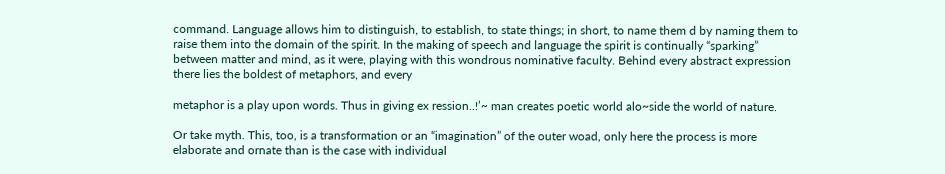command. Language allows him to distinguish, to establish, to state things; in short, to name them d by naming them to raise them into the domain of the spirit. In the making of speech and language the spirit is continually “sparking” between matter and mind, as it were, playing with this wondrous nominative faculty. Behind every abstract expression there lies the boldest of metaphors, and every

metaphor is a play upon words. Thus in giving ex ression..!’~ man creates poetic world alo~side the world of nature.

Or take myth. This, too, is a transformation or an “imagination” of the outer woad, only here the process is more elaborate and ornate than is the case with individual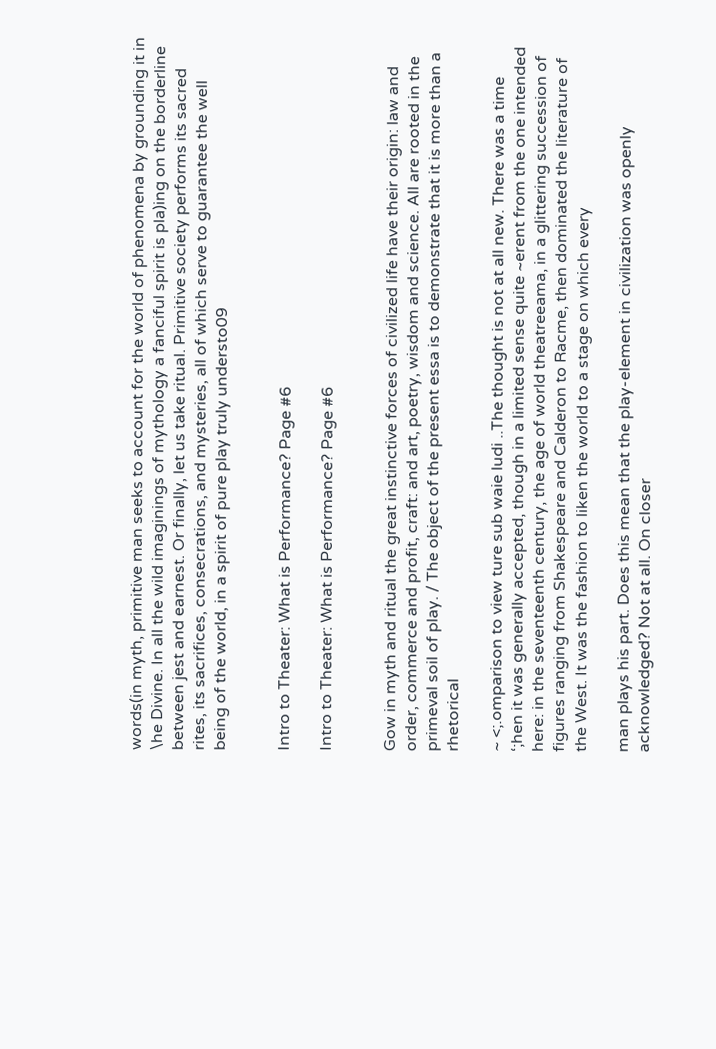words(in myth, primitive man seeks to account for the world of phenomena by grounding it in \he Divine. In all the wild imaginings of mythology a fanciful spirit is pla)ing on the borderline between jest and earnest. Or finally, let us take ritual. Primitive society performs its sacred rites, its sacrifices, consecrations, and mysteries, all of which serve to guarantee the well being of the world, in a spirit of pure play truly understo09


Intro to Theater: What is Performance? Page #6

Intro to Theater: What is Performance? Page #6


Gow in myth and ritual the great instinctive forces of civilized life have their origin: law and order, commerce and profit, craft: and art, poetry, wisdom and science. All are rooted in the primeval soil of play. / The object of the present essa is to demonstrate that it is more than a rhetorical

~ <;.omparison to view ture sub waie ludi ..The thought is not at all new. There was a time ‘;hen it was generally accepted, though in a limited sense quite ~erent from the one intended here: in the seventeenth century, the age of world theatreeama, in a glittering succession of figures ranging from Shakespeare and Calderon to Racme, then dominated the literature of the West. It was the fashion to liken the world to a stage on which every

man plays his part. Does this mean that the play-element in civilization was openly acknowledged? Not at all. On closer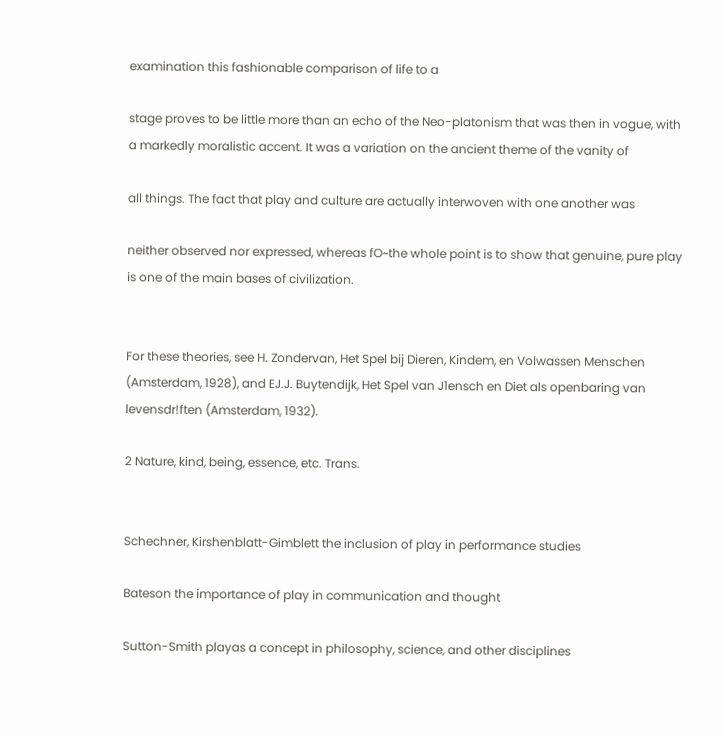examination this fashionable comparison of life to a

stage proves to be little more than an echo of the Neo-platonism that was then in vogue, with a markedly moralistic accent. It was a variation on the ancient theme of the vanity of

all things. The fact that play and culture are actually interwoven with one another was

neither observed nor expressed, whereas fO~the whole point is to show that genuine, pure play is one of the main bases of civilization.


For these theories, see H. Zondervan, Het Spel bij Dieren, Kindem, en Volwassen Menschen (Amsterdam, 1928), and EJ.J. Buytendijk, Het Spel van J1ensch en Diet als openbaring van levensdr!ften (Amsterdam, 1932).

2 Nature, kind, being, essence, etc. Trans.


Schechner, Kirshenblatt-Gimblett the inclusion of play in performance studies

Bateson the importance of play in communication and thought

Sutton-Smith playas a concept in philosophy, science, and other disciplines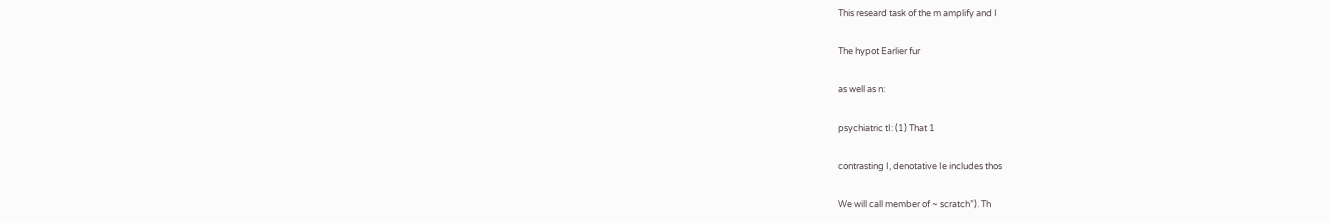This researd task of the m amplify and I

The hypot Earlier fur

as well as n:

psychiatric tI: (1) That 1

contrasting I, denotative Ie includes thos

We will call member of ~ scratch”). Th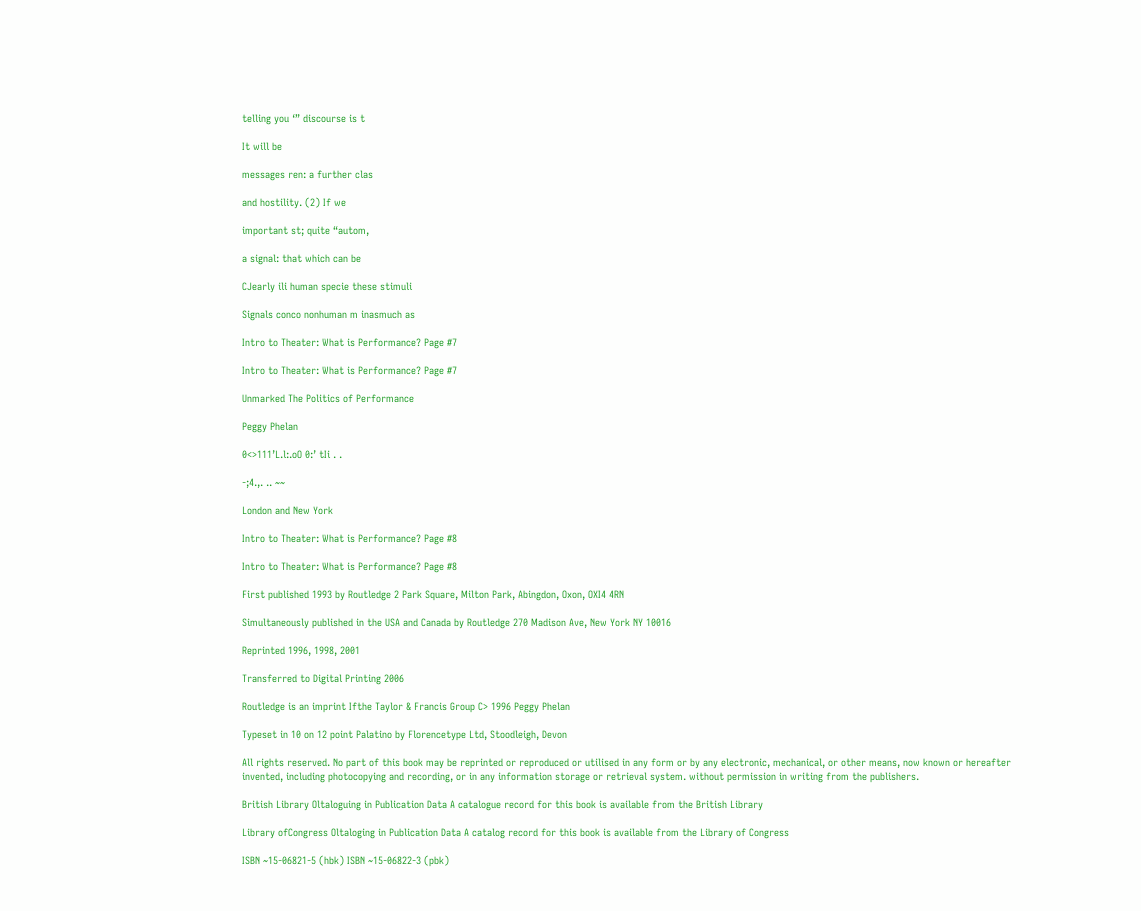telling you ‘” discourse is t

It will be

messages ren: a further clas

and hostility. (2) If we

important st; quite “autom,

a signal: that which can be

CJearly ili human specie these stimuli

Signals conco nonhuman m inasmuch as

Intro to Theater: What is Performance? Page #7

Intro to Theater: What is Performance? Page #7

Unmarked The Politics of Performance

Peggy Phelan

0<>111’L.l:.oO 0:’ tIi . .

-;4.,. .. ~~

London and New York

Intro to Theater: What is Performance? Page #8

Intro to Theater: What is Performance? Page #8

First published 1993 by Routledge 2 Park Square, Milton Park, Abingdon, Oxon, OXI4 4RN

Simultaneously published in the USA and Canada by Routledge 270 Madison Ave, New York NY 10016

Reprinted 1996, 1998, 2001

Transferred to Digital Printing 2006

Routledge is an imprint Ifthe Taylor & Francis Group C> 1996 Peggy Phelan

Typeset in 10 on 12 point Palatino by Florencetype Ltd, Stoodleigh, Devon

All rights reserved. No part of this book may be reprinted or reproduced or utilised in any form or by any electronic, mechanical, or other means, now known or hereafter invented, including photocopying and recording, or in any information storage or retrieval system. without permission in writing from the publishers.

British Library Oltaloguing in Publication Data A catalogue record for this book is available from the British Library

Library ofCongress Oltaloging in Publication Data A catalog record for this book is available from the Library of Congress

ISBN ~15-06821-5 (hbk) ISBN ~15-06822-3 (pbk)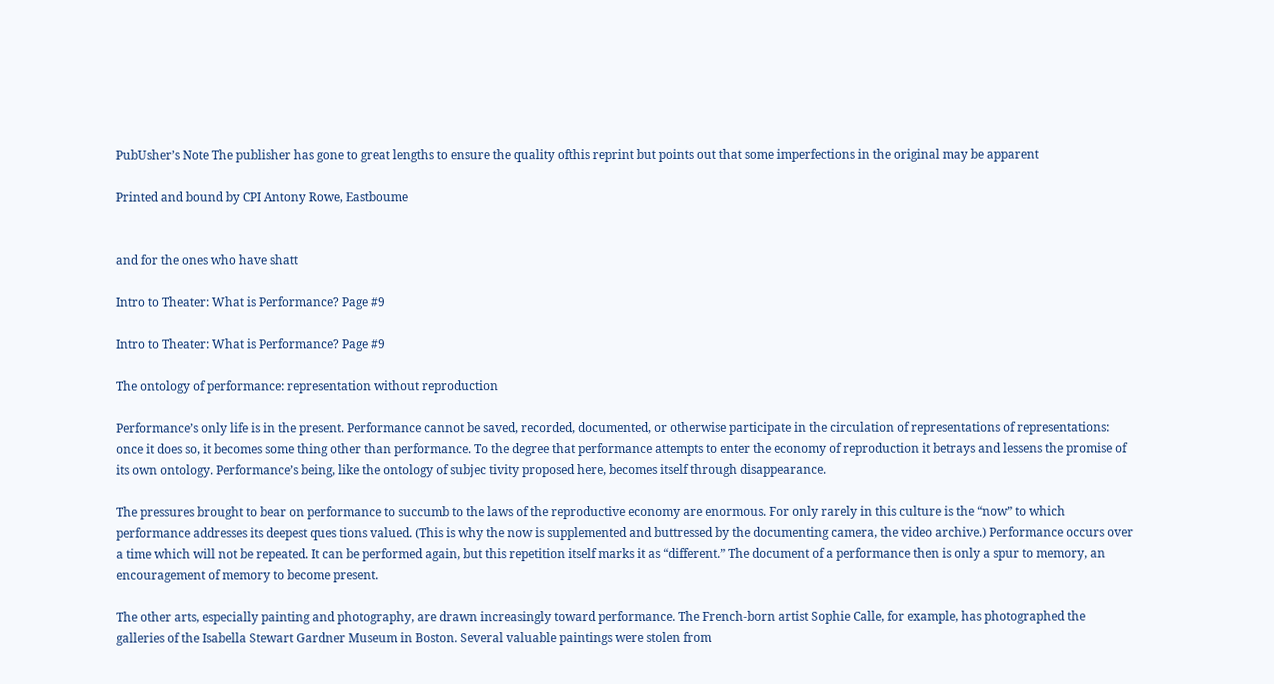PubUsher’s Note The publisher has gone to great lengths to ensure the quality ofthis reprint but points out that some imperfections in the original may be apparent

Printed and bound by CPI Antony Rowe, Eastboume


and for the ones who have shatt

Intro to Theater: What is Performance? Page #9

Intro to Theater: What is Performance? Page #9

The ontology of performance: representation without reproduction

Performance’s only life is in the present. Performance cannot be saved, recorded, documented, or otherwise participate in the circulation of representations of representations: once it does so, it becomes some thing other than performance. To the degree that performance attempts to enter the economy of reproduction it betrays and lessens the promise of its own ontology. Performance’s being, like the ontology of subjec tivity proposed here, becomes itself through disappearance.

The pressures brought to bear on performance to succumb to the laws of the reproductive economy are enormous. For only rarely in this culture is the “now” to which performance addresses its deepest ques tions valued. (This is why the now is supplemented and buttressed by the documenting camera, the video archive.) Performance occurs over a time which will not be repeated. It can be performed again, but this repetition itself marks it as “different.” The document of a performance then is only a spur to memory, an encouragement of memory to become present.

The other arts, especially painting and photography, are drawn increasingly toward performance. The French-born artist Sophie Calle, for example, has photographed the galleries of the Isabella Stewart Gardner Museum in Boston. Several valuable paintings were stolen from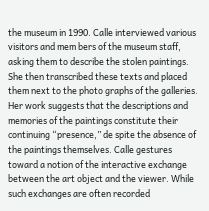the museum in 1990. Calle interviewed various visitors and mem bers of the museum staff, asking them to describe the stolen paintings. She then transcribed these texts and placed them next to the photo graphs of the galleries. Her work suggests that the descriptions and memories of the paintings constitute their continuing “presence,” de spite the absence of the paintings themselves. Calle gestures toward a notion of the interactive exchange between the art object and the viewer. While such exchanges are often recorded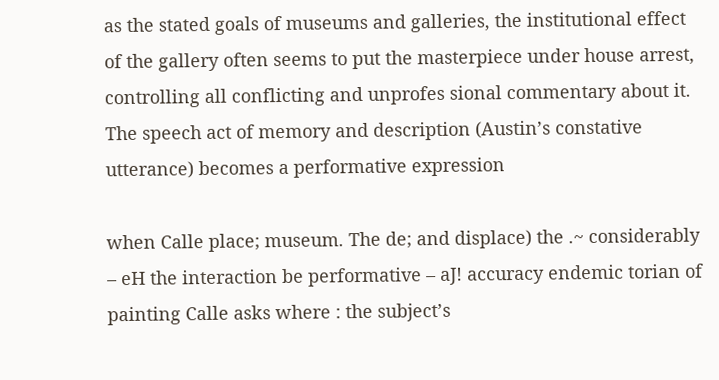as the stated goals of museums and galleries, the institutional effect of the gallery often seems to put the masterpiece under house arrest, controlling all conflicting and unprofes sional commentary about it. The speech act of memory and description (Austin’s constative utterance) becomes a performative expression

when Calle place; museum. The de; and displace) the .~ considerably – eH the interaction be performative – aJ! accuracy endemic torian of painting Calle asks where : the subject’s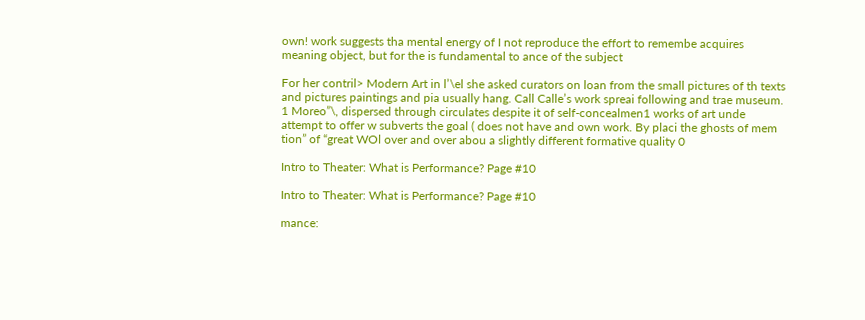own! work suggests tha mental energy of I not reproduce the effort to remembe acquires meaning object, but for the is fundamental to ance of the subject

For her contril> Modern Art in l’\el she asked curators on loan from the small pictures of th texts and pictures paintings and pia usually hang. Call Calle’s work spreai following and trae museum. 1 Moreo”\, dispersed through circulates despite it of self-concealmen1 works of art unde attempt to offer w subverts the goal ( does not have and own work. By placi the ghosts of mem tion” of “great WOl over and over abou a slightly different formative quality 0

Intro to Theater: What is Performance? Page #10

Intro to Theater: What is Performance? Page #10

mance: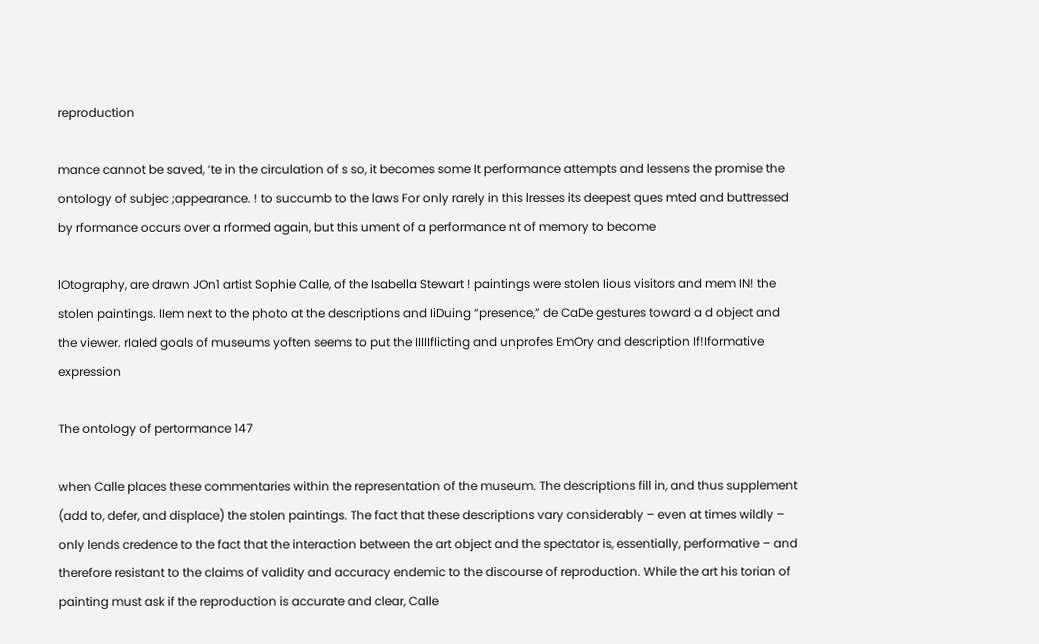reproduction

mance cannot be saved, ‘te in the circulation of s so, it becomes some It performance attempts and lessens the promise the ontology of subjec ;appearance. ! to succumb to the laws For only rarely in this lresses its deepest ques mted and buttressed by rformance occurs over a rformed again, but this ument of a performance nt of memory to become

lOtography, are drawn JOn1 artist Sophie Calle, of the Isabella Stewart ! paintings were stolen Iious visitors and mem IN! the stolen paintings. IIem next to the photo at the descriptions and IiDuing “presence,” de CaDe gestures toward a d object and the viewer. rIaIed goals of museums yoften seems to put the IIIIIfIicting and unprofes EmOry and description If!Iformative expression

The ontology of pertormance 147

when Calle places these commentaries within the representation of the museum. The descriptions fill in, and thus supplement (add to, defer, and displace) the stolen paintings. The fact that these descriptions vary considerably – even at times wildly – only lends credence to the fact that the interaction between the art object and the spectator is, essentially, performative – and therefore resistant to the claims of validity and accuracy endemic to the discourse of reproduction. While the art his torian of painting must ask if the reproduction is accurate and clear, Calle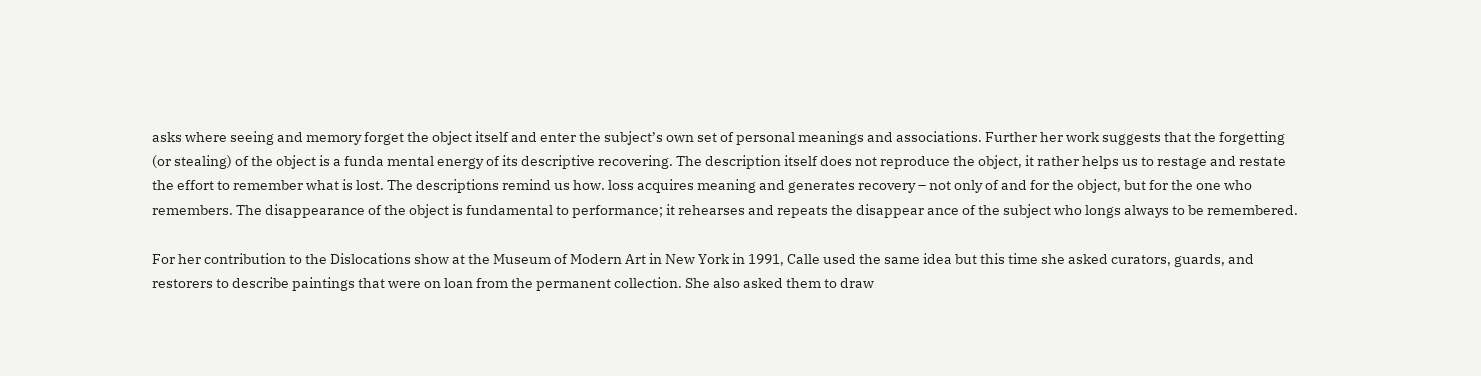asks where seeing and memory forget the object itself and enter the subject’s own set of personal meanings and associations. Further her work suggests that the forgetting (or stealing) of the object is a funda mental energy of its descriptive recovering. The description itself does not reproduce the object, it rather helps us to restage and restate the effort to remember what is lost. The descriptions remind us how. loss acquires meaning and generates recovery – not only of and for the object, but for the one who remembers. The disappearance of the object is fundamental to performance; it rehearses and repeats the disappear ance of the subject who longs always to be remembered.

For her contribution to the Dislocations show at the Museum of Modern Art in New York in 1991, Calle used the same idea but this time she asked curators, guards, and restorers to describe paintings that were on loan from the permanent collection. She also asked them to draw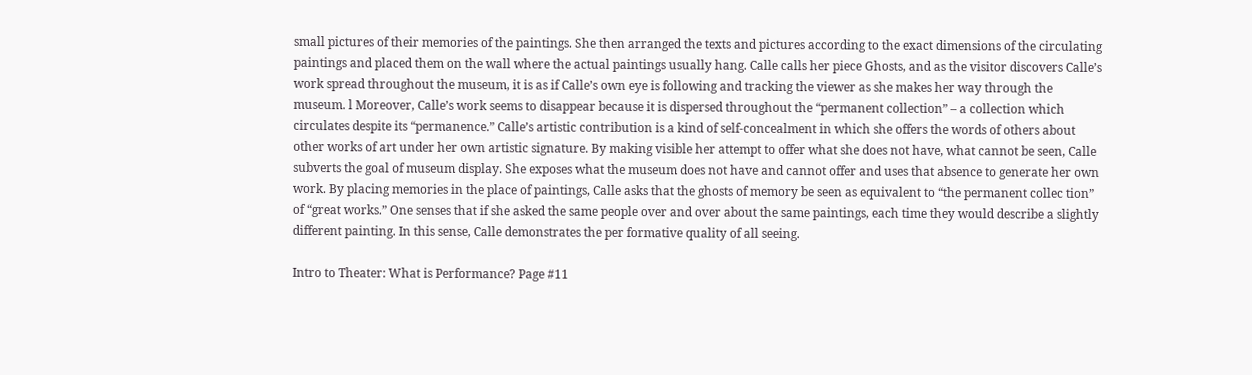small pictures of their memories of the paintings. She then arranged the texts and pictures according to the exact dimensions of the circulating paintings and placed them on the wall where the actual paintings usually hang. Calle calls her piece Ghosts, and as the visitor discovers Calle’s work spread throughout the museum, it is as if Calle’s own eye is following and tracking the viewer as she makes her way through the museum. l Moreover, Calle’s work seems to disappear because it is dispersed throughout the “permanent collection” – a collection which circulates despite its “permanence.” Calle’s artistic contribution is a kind of self-concealment in which she offers the words of others about other works of art under her own artistic signature. By making visible her attempt to offer what she does not have, what cannot be seen, Calle subverts the goal of museum display. She exposes what the museum does not have and cannot offer and uses that absence to generate her own work. By placing memories in the place of paintings, Calle asks that the ghosts of memory be seen as equivalent to “the permanent collec tion” of “great works.” One senses that if she asked the same people over and over about the same paintings, each time they would describe a slightly different painting. In this sense, Calle demonstrates the per formative quality of all seeing.

Intro to Theater: What is Performance? Page #11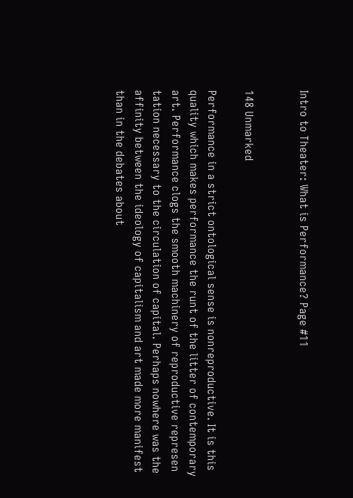Intro to Theater: What is Performance? Page #11


148 Unmarked

Performance in a strict ontological sense is nonreproductive. It is this quality which makes performance the runt of the litter of contemporary art. Performance clogs the smooth machinery of reproductive represen tation necessary to the circulation of capital. Perhaps nowhere was the affinity between the ideology of capitalism and art made more manifest than in the debates about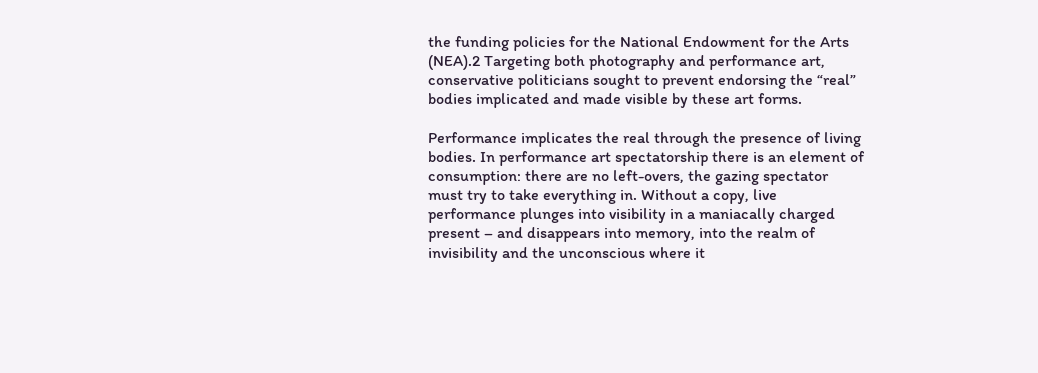the funding policies for the National Endowment for the Arts (NEA).2 Targeting both photography and performance art, conservative politicians sought to prevent endorsing the “real” bodies implicated and made visible by these art forms.

Performance implicates the real through the presence of living bodies. In performance art spectatorship there is an element of consumption: there are no left-overs, the gazing spectator must try to take everything in. Without a copy, live performance plunges into visibility in a maniacally charged present – and disappears into memory, into the realm of invisibility and the unconscious where it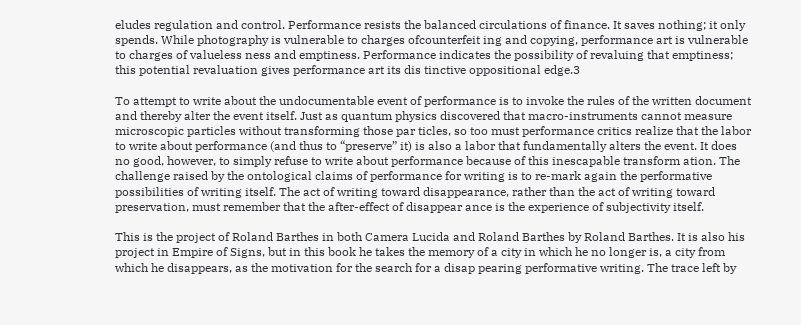eludes regulation and control. Performance resists the balanced circulations of finance. It saves nothing; it only spends. While photography is vulnerable to charges ofcounterfeit ing and copying, performance art is vulnerable to charges of valueless ness and emptiness. Performance indicates the possibility of revaluing that emptiness; this potential revaluation gives performance art its dis tinctive oppositional edge.3

To attempt to write about the undocumentable event of performance is to invoke the rules of the written document and thereby alter the event itself. Just as quantum physics discovered that macro-instruments cannot measure microscopic particles without transforming those par ticles, so too must performance critics realize that the labor to write about performance (and thus to “preserve” it) is also a labor that fundamentally alters the event. It does no good, however, to simply refuse to write about performance because of this inescapable transform ation. The challenge raised by the ontological claims of performance for writing is to re-mark again the performative possibilities of writing itself. The act of writing toward disappearance, rather than the act of writing toward preservation, must remember that the after-effect of disappear ance is the experience of subjectivity itself.

This is the project of Roland Barthes in both Camera Lucida and Roland Barthes by Roland Barthes. It is also his project in Empire of Signs, but in this book he takes the memory of a city in which he no longer is, a city from which he disappears, as the motivation for the search for a disap pearing performative writing. The trace left by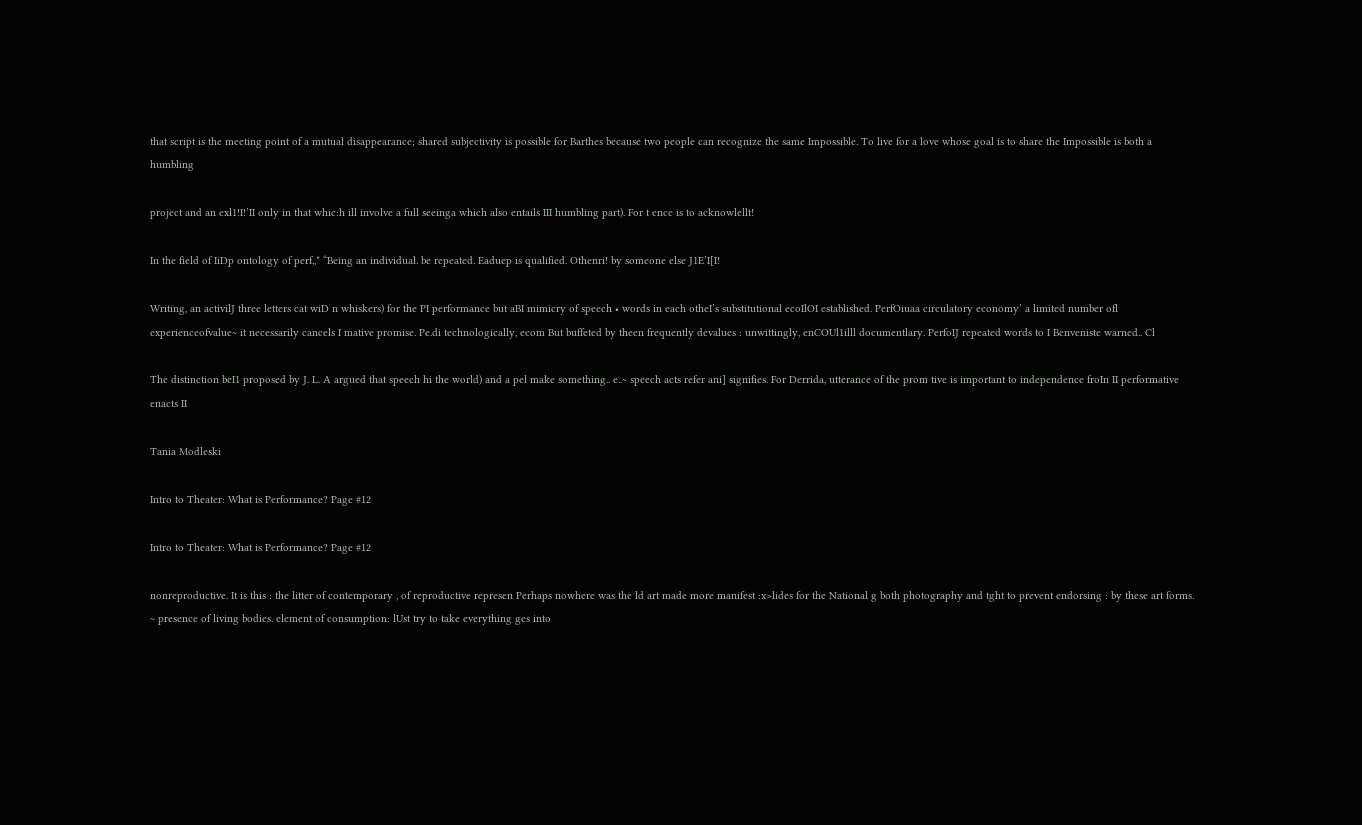that script is the meeting point of a mutual disappearance; shared subjectivity is possible for Barthes because two people can recognize the same Impossible. To live for a love whose goal is to share the Impossible is both a humbling

project and an exl1!I!’II only in that whic:h ill involve a full seeinga which also entails III humbling part). For t ence is to acknowlellt!

In the field of IiDp ontology of perf,,* “Being an individual. be repeated. Eaduep is qualified. Othenri! by someone else J1E’I[I!

Writing, an activilJ three letters cat wiD n whiskers) for the PI performance but aBI mimicry of speech • words in each otheI’s substitutional ecoIlOI established. PerfOiuaa circulatory economy’ a limited number ofl experienceofvalue~ it necessarily cancels I mative promise. Pe.di technologically, ecom But buffeted by theen frequently devalues : unwittingly, enCOUl1illl documentlary. PerfoIJ repeated words to I Benveniste warned.. Cl

The distinction beI1 proposed by J. L. A argued that speech hi the world) and a pel make something.. e..~ speech acts refer ani] signifies. For Derrida, utterance of the prom tive is important to independence froIn II performative enacts II

Tania Modleski

Intro to Theater: What is Performance? Page #12

Intro to Theater: What is Performance? Page #12

nonreproductive. It is this : the litter of contemporary , of reproductive represen Perhaps nowhere was the ld art made more manifest :x>lides for the National g both photography and tght to prevent endorsing : by these art forms. ~ presence of living bodies. element of consumption: lUst try to take everything ges into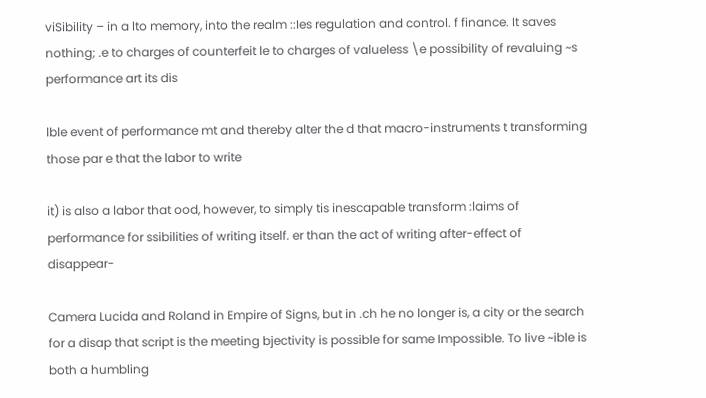viSibility – in a lto memory, into the realm ::Ies regulation and control. f finance. It saves nothing; .e to charges of counterfeit le to charges of valueless \e possibility of revaluing ~s performance art its dis

lble event of performance mt and thereby alter the d that macro-instruments t transforming those par e that the labor to write

it) is also a labor that ood, however, to simply tis inescapable transform :laims of performance for ssibilities of writing itself. er than the act of writing after-effect of disappear-

Camera Lucida and Roland in Empire of Signs, but in .ch he no longer is, a city or the search for a disap that script is the meeting bjectivity is possible for same Impossible. To live ~ible is both a humbling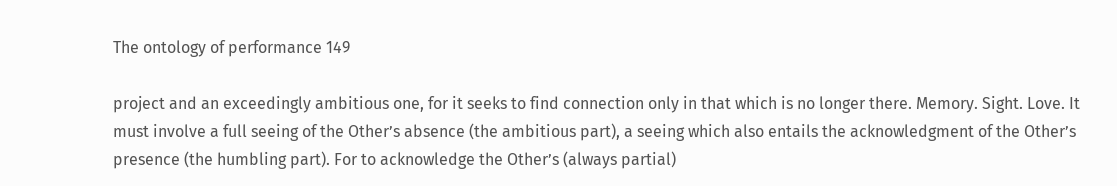The ontology of performance 149

project and an exceedingly ambitious one, for it seeks to find connection only in that which is no longer there. Memory. Sight. Love. It must involve a full seeing of the Other’s absence (the ambitious part), a seeing which also entails the acknowledgment of the Other’s presence (the humbling part). For to acknowledge the Other’s (always partial)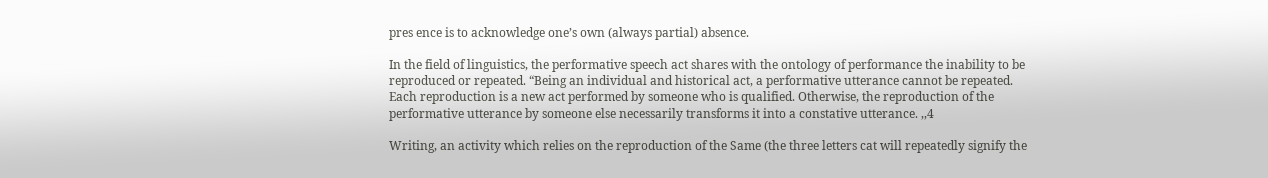pres ence is to acknowledge one’s own (always partial) absence.

In the field of linguistics, the performative speech act shares with the ontology of performance the inability to be reproduced or repeated. “Being an individual and historical act, a performative utterance cannot be repeated. Each reproduction is a new act performed by someone who is qualified. Otherwise, the reproduction of the performative utterance by someone else necessarily transforms it into a constative utterance. ,,4

Writing, an activity which relies on the reproduction of the Same (the three letters cat will repeatedly signify the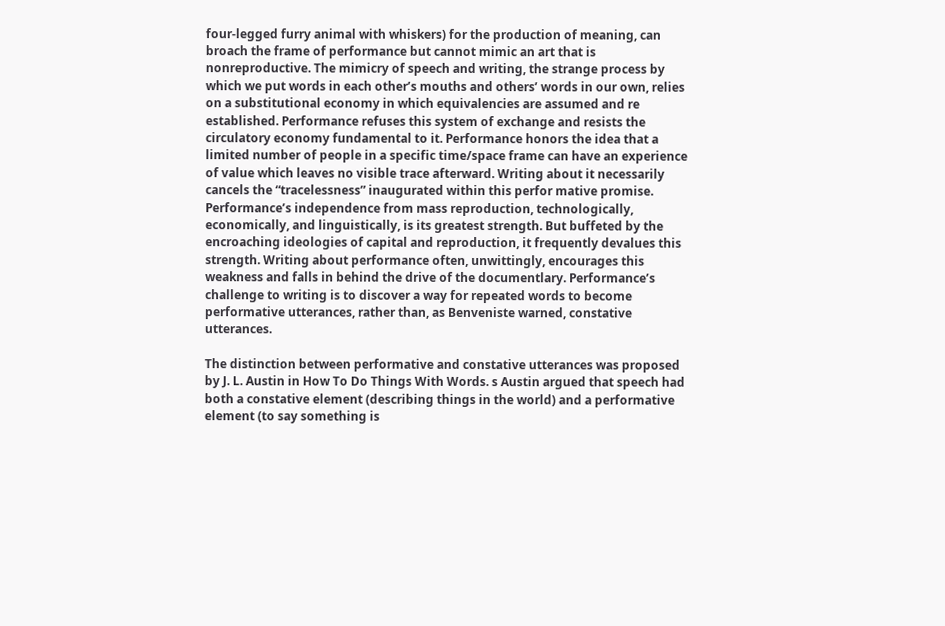four-legged furry animal with whiskers) for the production of meaning, can broach the frame of performance but cannot mimic an art that is nonreproductive. The mimicry of speech and writing, the strange process by which we put words in each other’s mouths and others’ words in our own, relies on a substitutional economy in which equivalencies are assumed and re established. Performance refuses this system of exchange and resists the circulatory economy fundamental to it. Performance honors the idea that a limited number of people in a specific time/space frame can have an experience of value which leaves no visible trace afterward. Writing about it necessarily cancels the “tracelessness” inaugurated within this perfor mative promise. Performance’s independence from mass reproduction, technologically, economically, and linguistically, is its greatest strength. But buffeted by the encroaching ideologies of capital and reproduction, it frequently devalues this strength. Writing about performance often, unwittingly, encourages this weakness and falls in behind the drive of the documentlary. Performance’s challenge to writing is to discover a way for repeated words to become performative utterances, rather than, as Benveniste warned, constative utterances.

The distinction between performative and constative utterances was proposed by J. L. Austin in How To Do Things With Words. s Austin argued that speech had both a constative element (describing things in the world) and a performative element (to say something is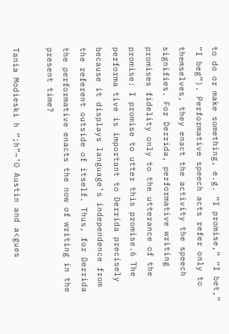to do or make something, e.g. “I promise,” “I bet,” “I beg”). Performative speech acts refer only to themselves, they enact the activity the speech signifies. For Derrida, performative writing promises fidelity only to the utterance of the promise: I promise to utter this promise.6 The performa tive is important to Derrida precisely because it displays language’s independence from the referent outside of itself. Thus, for Derrida the performative enacts the now of writing in the present time?

Tania Modieski h “;h”~’O Austin and a<gues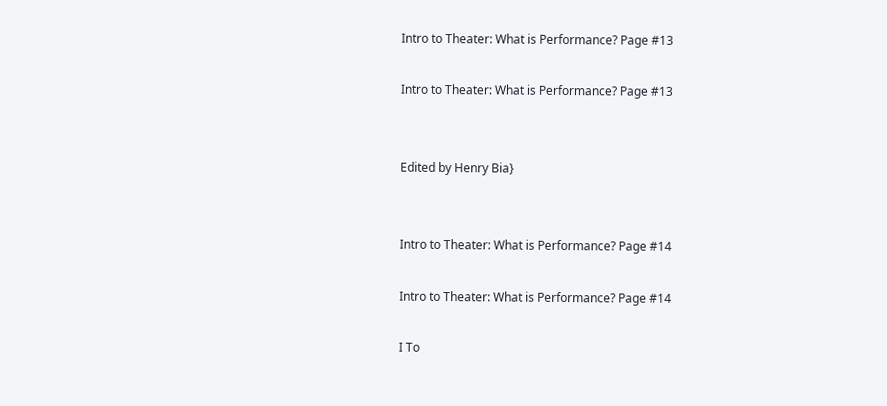Intro to Theater: What is Performance? Page #13

Intro to Theater: What is Performance? Page #13


Edited by Henry Bia}


Intro to Theater: What is Performance? Page #14

Intro to Theater: What is Performance? Page #14

I To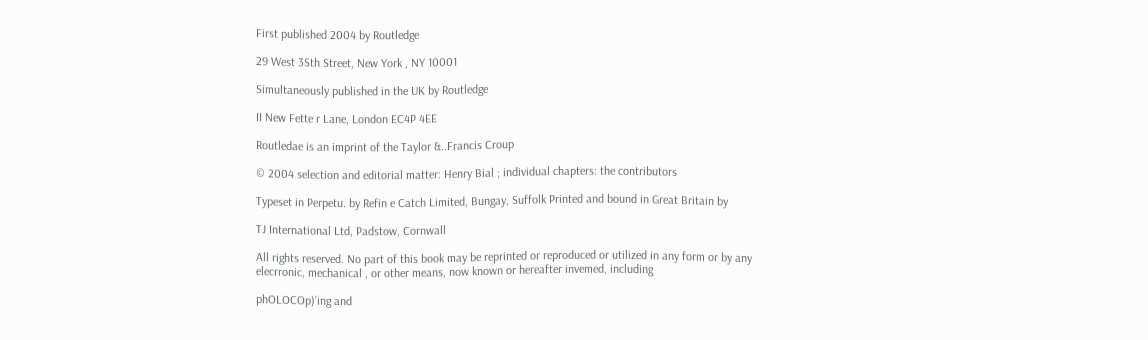First published 2004 by Routledge

29 West 3Sth Street, New York , NY 10001

Simultaneously published in the UK by Routledge

II New Fette r Lane, London EC4P 4EE

Routledae is an imprint of the Taylor &..Francis Croup

© 2004 selection and editorial matter: Henry Bial ; individual chapters: the contributors

Typeset in Perpetu. by Refin e Catch Limited, Bungay, Suffolk Printed and bound in Great Britain by

TJ International Ltd, Padstow, Cornwall

All rights reserved. No part of this book may be reprinted or reproduced or utilized in any form or by any elecrronic, mechanical , or other means, now known or hereafter invemed, including

phOLOCOp)’ing and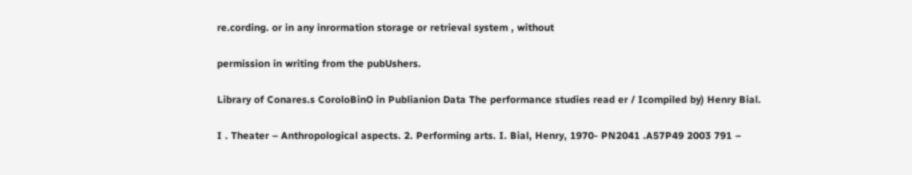re.cording. or in any inrormation storage or retrieval system , without

permission in writing from the pubUshers.

Library of Conares.s CoroloBinO in Publianion Data The performance studies read er / Icompiled by) Henry Bial.

I . Theater – Anthropological aspects. 2. Performing arts. I. Bial, Henry, 1970- PN2041 .A57P49 2003 791 –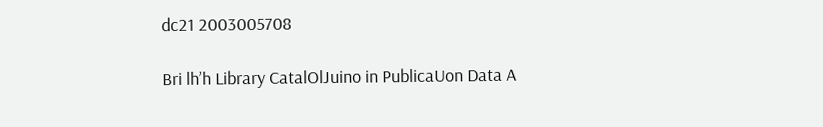dc21 2003005708

Bri lh’h Library CatalOlJuino in PublicaUon Data A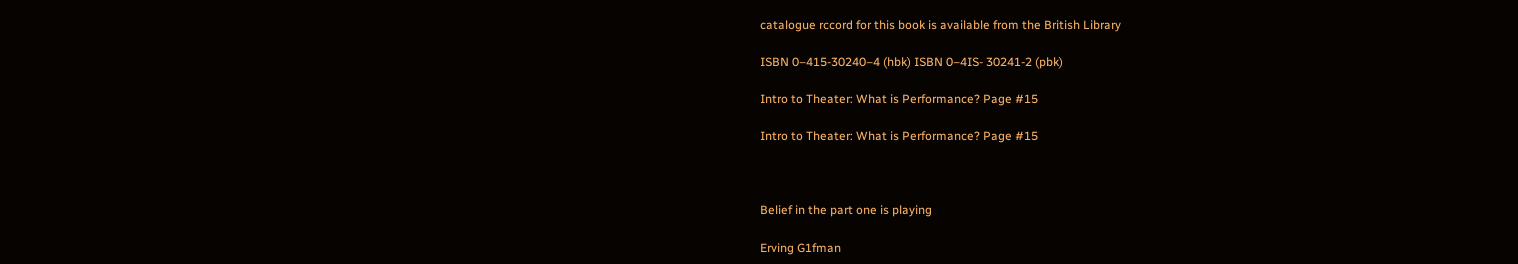catalogue rccord for this book is available from the British Library

ISBN 0–415-30240–4 (hbk) ISBN 0–4IS- 30241-2 (pbk)

Intro to Theater: What is Performance? Page #15

Intro to Theater: What is Performance? Page #15



Belief in the part one is playing

Erving G1fman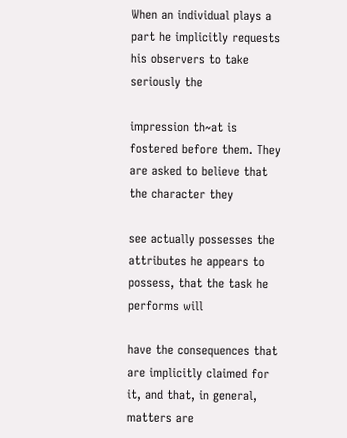When an individual plays a part he implicitly requests his observers to take seriously the

impression th~at is fostered before them. They are asked to believe that the character they

see actually possesses the attributes he appears to possess, that the task he performs will

have the consequences that are implicitly claimed for it, and that, in general, matters are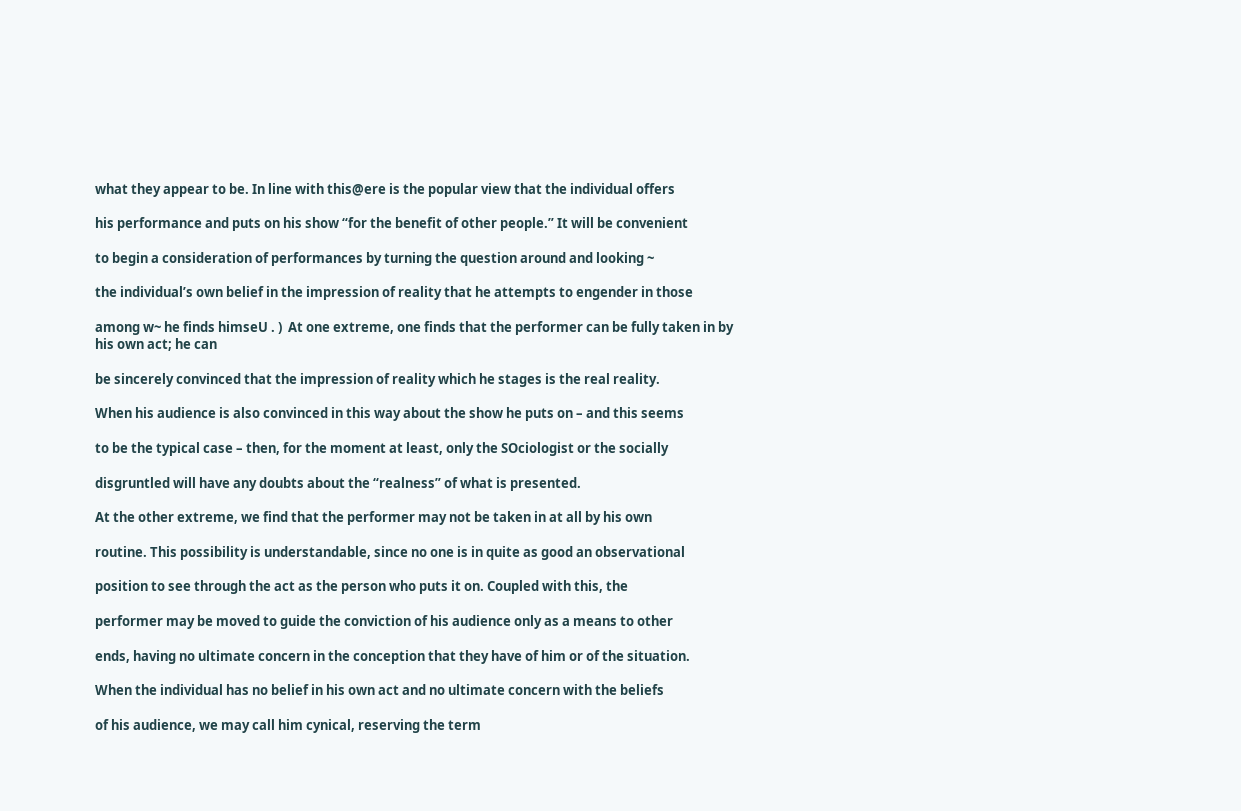what they appear to be. In line with this@ere is the popular view that the individual offers

his performance and puts on his show “for the benefit of other people.” It will be convenient

to begin a consideration of performances by turning the question around and looking ~

the individual’s own belief in the impression of reality that he attempts to engender in those

among w~ he finds himseU . )  At one extreme, one finds that the performer can be fully taken in by his own act; he can

be sincerely convinced that the impression of reality which he stages is the real reality.

When his audience is also convinced in this way about the show he puts on – and this seems

to be the typical case – then, for the moment at least, only the SOciologist or the socially

disgruntled will have any doubts about the “realness” of what is presented.

At the other extreme, we find that the performer may not be taken in at all by his own

routine. This possibility is understandable, since no one is in quite as good an observational

position to see through the act as the person who puts it on. Coupled with this, the

performer may be moved to guide the conviction of his audience only as a means to other

ends, having no ultimate concern in the conception that they have of him or of the situation.

When the individual has no belief in his own act and no ultimate concern with the beliefs

of his audience, we may call him cynical, reserving the term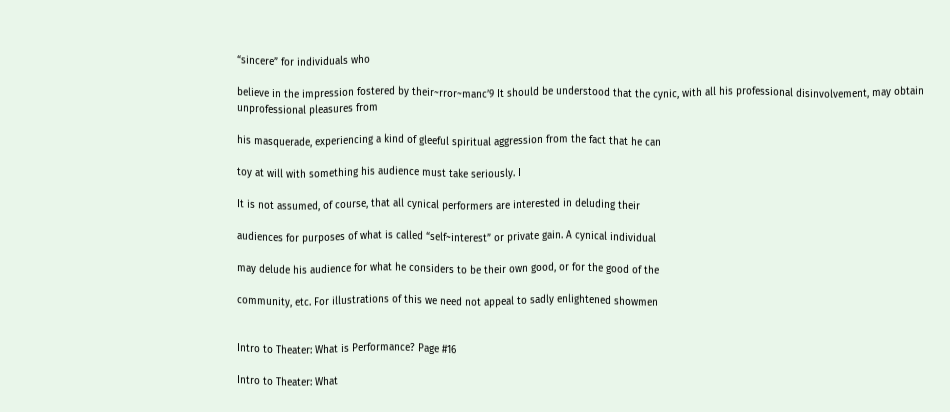“sincere” for individuals who

believe in the impression fostered by their~rror~manc’9 It should be understood that the cynic, with all his professional disinvolvement, may obtain unprofessional pleasures from

his masquerade, experiencing a kind of gleeful spiritual aggression from the fact that he can

toy at will with something his audience must take seriously. I

It is not assumed, of course, that all cynical performers are interested in deluding their

audiences for purposes of what is called “self~interest” or private gain. A cynical individual

may delude his audience for what he considers to be their own good, or for the good of the

community, etc. For illustrations of this we need not appeal to sadly enlightened showmen


Intro to Theater: What is Performance? Page #16

Intro to Theater: What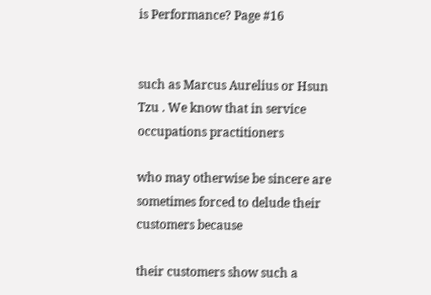is Performance? Page #16


such as Marcus Aurelius or Hsun Tzu . We know that in service occupations practitioners

who may otherwise be sincere are sometimes forced to delude their customers because

their customers show such a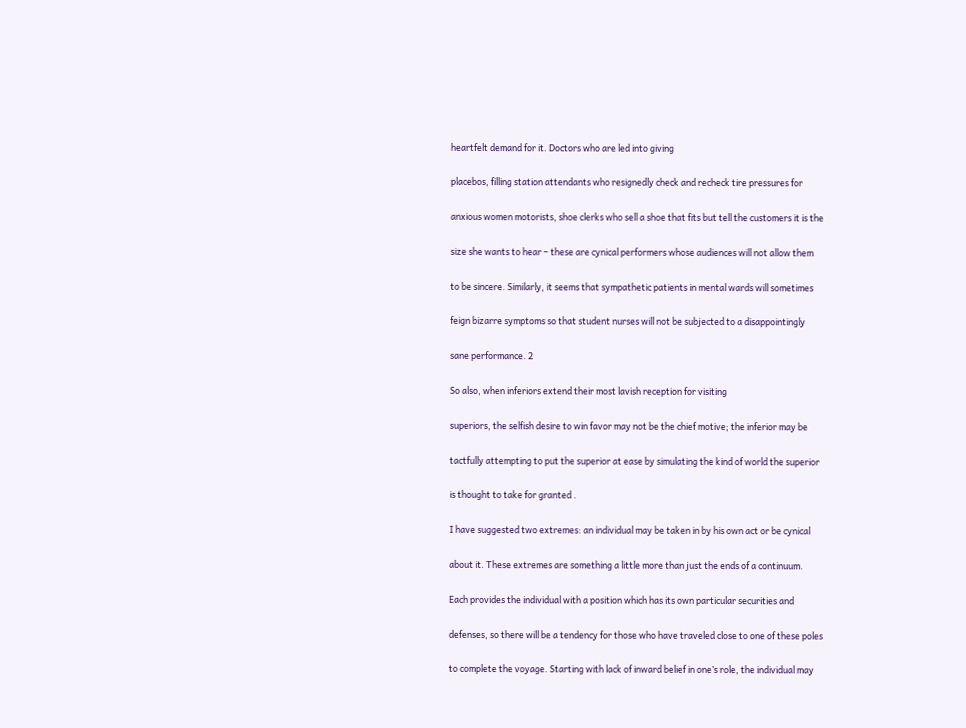heartfelt demand for it. Doctors who are led into giving

placebos, filling station attendants who resignedly check and recheck tire pressures for

anxious women motorists, shoe clerks who sell a shoe that fits but tell the customers it is the

size she wants to hear – these are cynical performers whose audiences will not allow them

to be sincere. Similarly, it seems that sympathetic patients in mental wards will sometimes

feign bizarre symptoms so that student nurses will not be subjected to a disappointingly

sane performance. 2

So also, when inferiors extend their most lavish reception for visiting

superiors, the selfish desire to win favor may not be the chief motive; the inferior may be

tactfully attempting to put the superior at ease by simulating the kind of world the superior

is thought to take for granted .

I have suggested two extremes: an individual may be taken in by his own act or be cynical

about it. These extremes are something a little more than just the ends of a continuum.

Each provides the individual with a position which has its own particular securities and

defenses, so there will be a tendency for those who have traveled close to one of these poles

to complete the voyage. Starting with lack of inward belief in one’s role, the individual may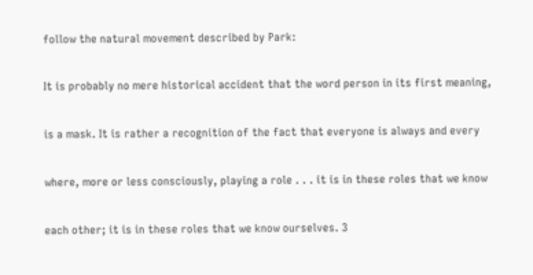follow the natural movement described by Park:

It is probably no mere historical accident that the word person in its first meaning,

is a mask. It is rather a recognition of the fact that everyone is always and every

where, more or less consciously, playing a role . . . it is in these roles that we know

each other; it is in these roles that we know ourselves. 3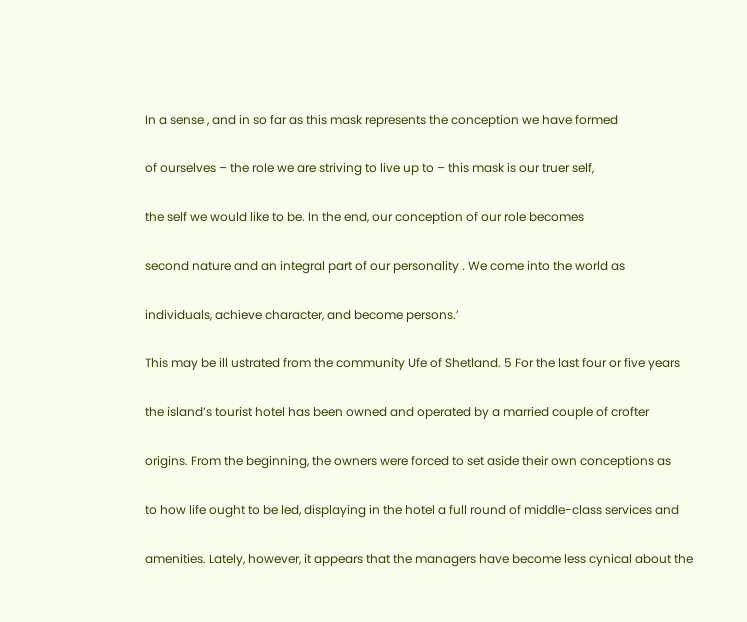In a sense , and in so far as this mask represents the conception we have formed

of ourselves – the role we are striving to live up to – this mask is our truer self,

the self we would like to be. In the end, our conception of our role becomes

second nature and an integral part of our personality . We come into the world as

individuals, achieve character, and become persons.’

This may be ill ustrated from the community Ufe of Shetland. 5 For the last four or five years

the island’s tourist hotel has been owned and operated by a married couple of crofter

origins. From the beginning, the owners were forced to set aside their own conceptions as

to how life ought to be led, displaying in the hotel a full round of middle-class services and

amenities. Lately, however, it appears that the managers have become less cynical about the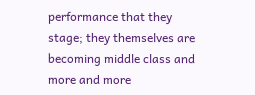performance that they stage; they themselves are becoming middle class and more and more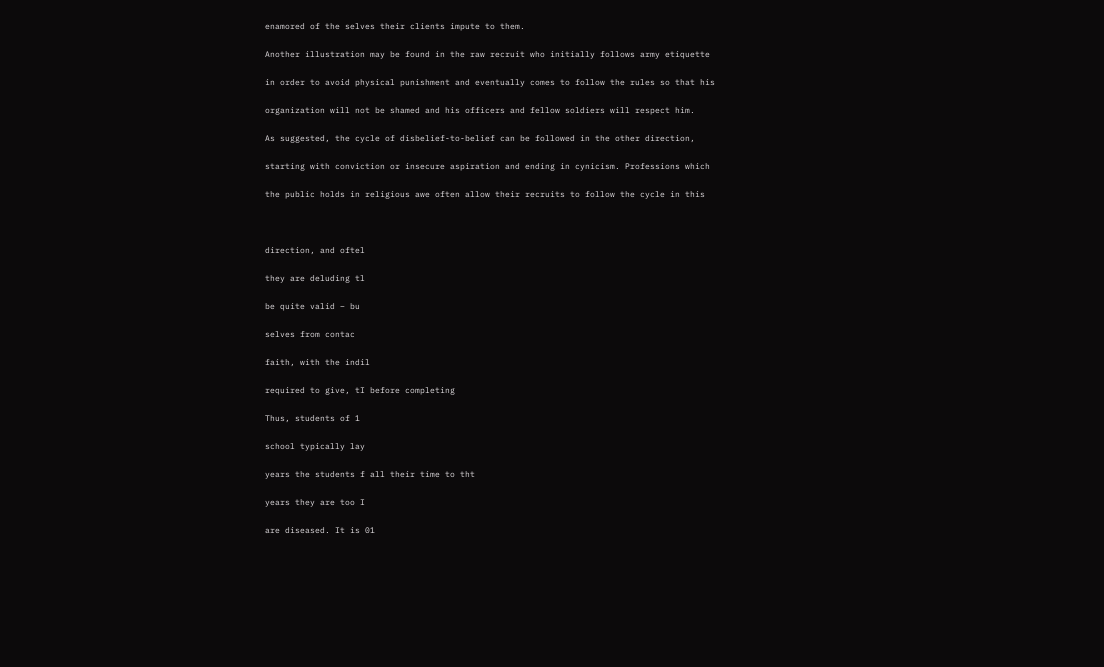enamored of the selves their clients impute to them.

Another illustration may be found in the raw recruit who initially follows army etiquette

in order to avoid physical punishment and eventually comes to follow the rules so that his

organization will not be shamed and his officers and fellow soldiers will respect him.

As suggested, the cycle of disbelief-to-belief can be followed in the other direction,

starting with conviction or insecure aspiration and ending in cynicism. Professions which

the public holds in religious awe often allow their recruits to follow the cycle in this



direction, and oftel

they are deluding tl

be quite valid – bu

selves from contac

faith, with the indil

required to give, tI before completing

Thus, students of 1

school typically lay

years the students f all their time to tht

years they are too I

are diseased. It is 01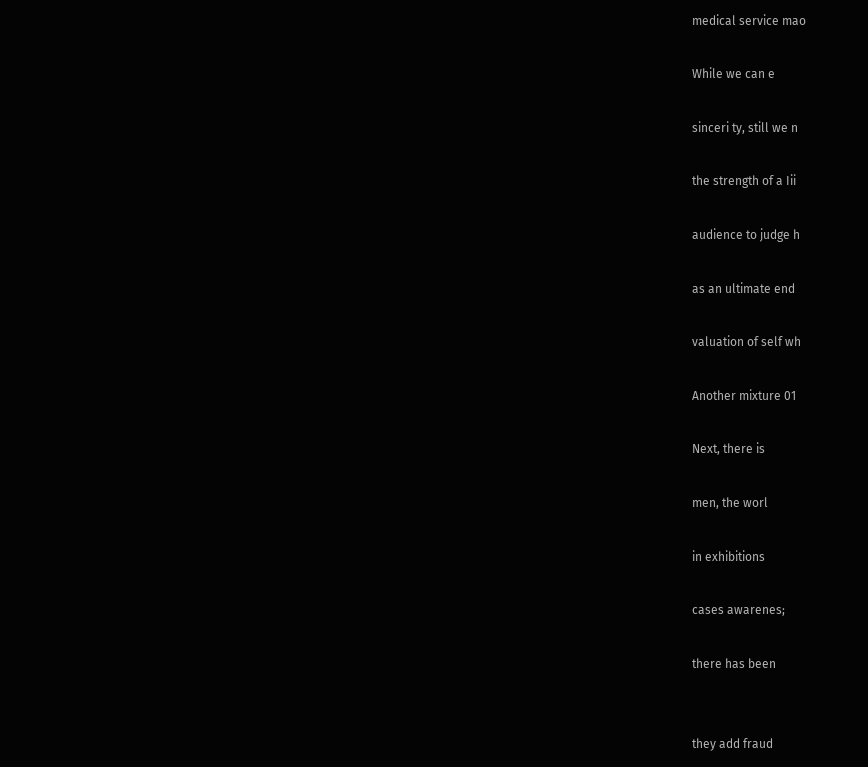medical service mao

While we can e

sinceri ty, still we n

the strength of a Iii

audience to judge h

as an ultimate end

valuation of self wh

Another mixture 01

Next, there is

men, the worl

in exhibitions

cases awarenes;

there has been


they add fraud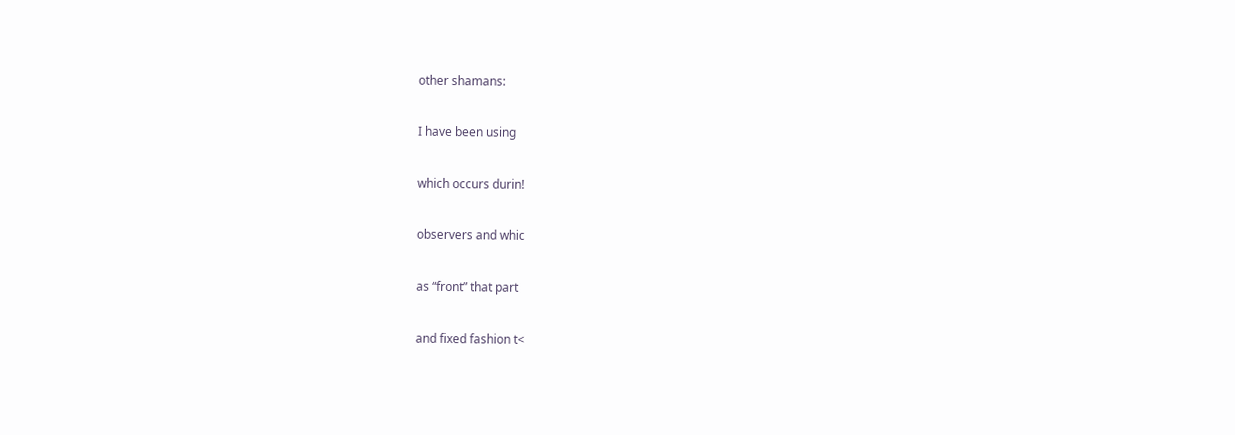other shamans:

I have been using

which occurs durin!

observers and whic

as “front” that part

and fixed fashion t<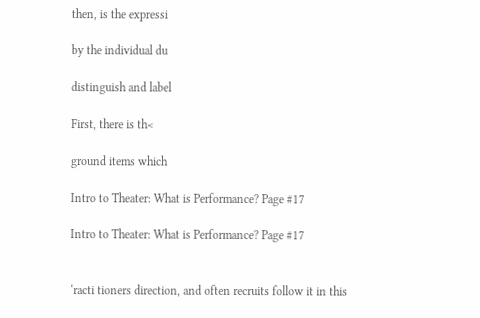then, is the expressi

by the individual du

distinguish and label

First, there is th<

ground items which

Intro to Theater: What is Performance? Page #17

Intro to Theater: What is Performance? Page #17


‘racti tioners direction, and often recruits follow it in this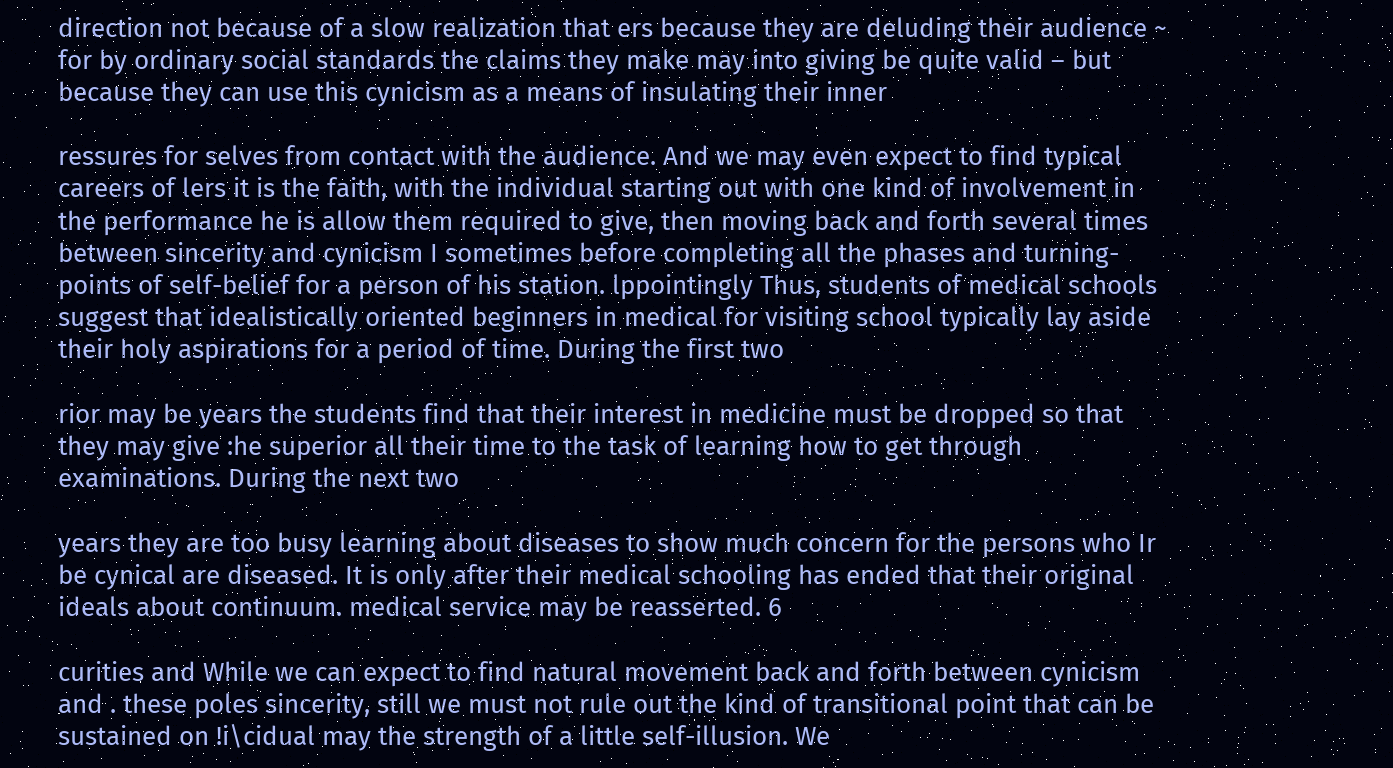direction not because of a slow realization that ers because they are deluding their audience ~ for by ordinary social standards the claims they make may into giving be quite valid – but because they can use this cynicism as a means of insulating their inner

ressures for selves from contact with the audience. And we may even expect to find typical careers of lers it is the faith, with the individual starting out with one kind of involvement in the performance he is allow them required to give, then moving back and forth several times between sincerity and cynicism I sometimes before completing all the phases and turning-points of self-belief for a person of his station. lppointingly Thus, students of medical schools suggest that idealistically oriented beginners in medical for visiting school typically lay aside their holy aspirations for a period of time. During the first two

rior may be years the students find that their interest in medicine must be dropped so that they may give :he superior all their time to the task of learning how to get through examinations. During the next two

years they are too busy learning about diseases to show much concern for the persons who Ir be cynical are diseased. It is only after their medical schooling has ended that their original ideals about continuum. medical service may be reasserted. 6

curities and While we can expect to find natural movement back and forth between cynicism and . these poles sincerity, still we must not rule out the kind of transitional point that can be sustained on !i\cidual may the strength of a little self-illusion. We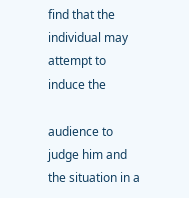find that the individual may attempt to induce the

audience to judge him and the situation in a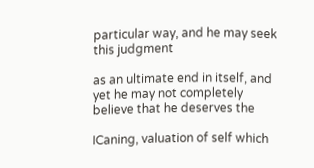particular way, and he may seek this judgment

as an ultimate end in itself, and yet he may not completely believe that he deserves the

ICaning, valuation of self which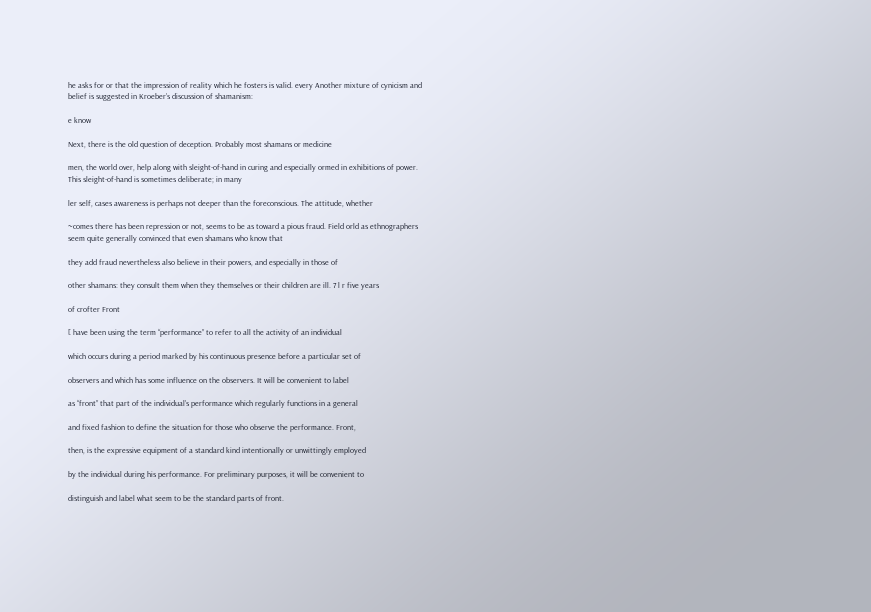he asks for or that the impression of reality which he fosters is valid. every Another mixture of cynicism and belief is suggested in Kroeber’s discussion of shamanism:

e know

Next, there is the old question of deception. Probably most shamans or medicine

men, the world over, help along with sleight-of-hand in curing and especially ormed in exhibitions of power. This sleight-of-hand is sometimes deliberate; in many

ler self, cases awareness is perhaps not deeper than the foreconscious. The attitude, whether

~comes there has been repression or not, seems to be as toward a pious fraud. Field orld as ethnographers seem quite generally convinced that even shamans who know that

they add fraud nevertheless also believe in their powers, and especially in those of

other shamans: they consult them when they themselves or their children are ill. 7 l r five years

of crofter Front

[ have been using the term “performance” to refer to all the activity of an individual

which occurs during a period marked by his continuous presence before a particular set of

observers and which has some influence on the observers. It will be convenient to label

as “front” that part of the individual’s performance which regularly functions in a general

and fixed fashion to define the situation for those who observe the performance. Front,

then, is the expressive equipment of a standard kind intentionally or unwittingly employed

by the individual during his performance. For preliminary purposes, it will be convenient to

distinguish and label what seem to be the standard parts of front.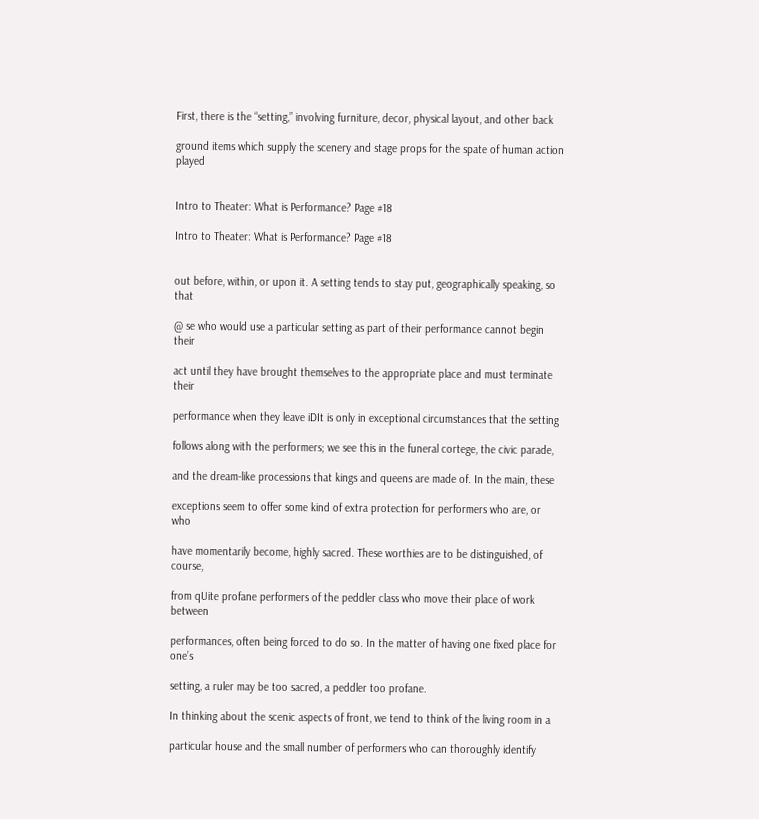First, there is the “setting,” involving furniture, decor, physical layout, and other back

ground items which supply the scenery and stage props for the spate of human action played


Intro to Theater: What is Performance? Page #18

Intro to Theater: What is Performance? Page #18


out before, within, or upon it. A setting tends to stay put, geographically speaking, so that

@ se who would use a particular setting as part of their performance cannot begin their

act until they have brought themselves to the appropriate place and must terminate their

performance when they leave iDIt is only in exceptional circumstances that the setting

follows along with the performers; we see this in the funeral cortege, the civic parade,

and the dream-like processions that kings and queens are made of. In the main, these

exceptions seem to offer some kind of extra protection for performers who are, or who

have momentarily become, highly sacred. These worthies are to be distinguished, of course,

from qUite profane performers of the peddler class who move their place of work between

performances, often being forced to do so. In the matter of having one fixed place for one’s

setting, a ruler may be too sacred, a peddler too profane.

In thinking about the scenic aspects of front, we tend to think of the living room in a

particular house and the small number of performers who can thoroughly identify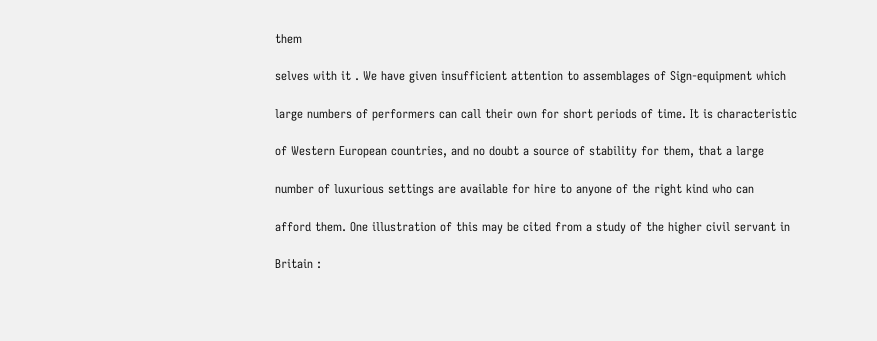them

selves with it . We have given insufficient attention to assemblages of Sign-equipment which

large numbers of performers can call their own for short periods of time. It is characteristic

of Western European countries, and no doubt a source of stability for them, that a large

number of luxurious settings are available for hire to anyone of the right kind who can

afford them. One illustration of this may be cited from a study of the higher civil servant in

Britain :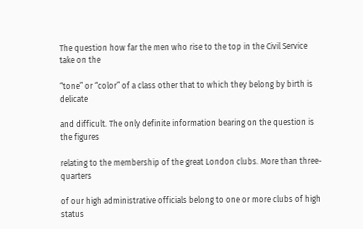The question how far the men who rise to the top in the Civil Service take on the

“tone” or “color” of a class other that to which they belong by birth is delicate

and difficult. The only definite information bearing on the question is the figures

relating to the membership of the great London clubs. More than three-quarters

of our high administrative officials belong to one or more clubs of high status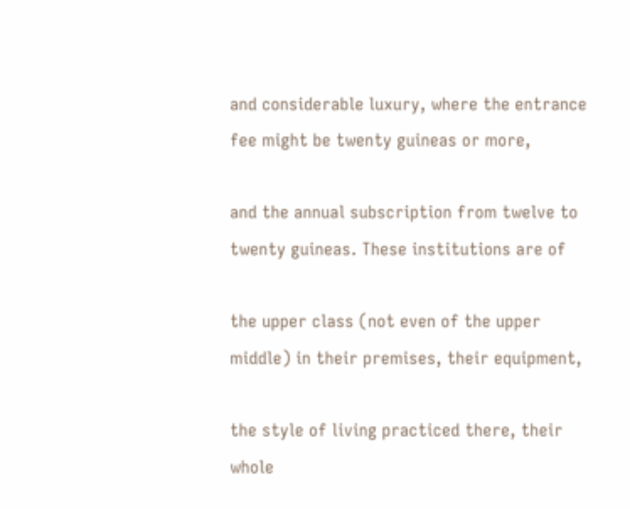and considerable luxury, where the entrance fee might be twenty guineas or more,

and the annual subscription from twelve to twenty guineas. These institutions are of

the upper class (not even of the upper middle) in their premises, their equipment,

the style of living practiced there, their whole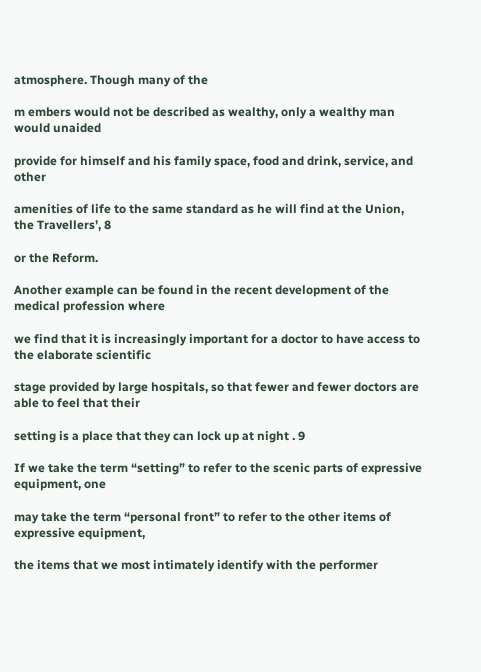atmosphere. Though many of the

m embers would not be described as wealthy, only a wealthy man would unaided

provide for himself and his family space, food and drink, service, and other

amenities of life to the same standard as he will find at the Union, the Travellers’, 8

or the Reform.

Another example can be found in the recent development of the medical profession where

we find that it is increasingly important for a doctor to have access to the elaborate scientific

stage provided by large hospitals, so that fewer and fewer doctors are able to feel that their

setting is a place that they can lock up at night . 9

If we take the term “setting” to refer to the scenic parts of expressive equipment, one

may take the term “personal front” to refer to the other items of expressive equipment,

the items that we most intimately identify with the performer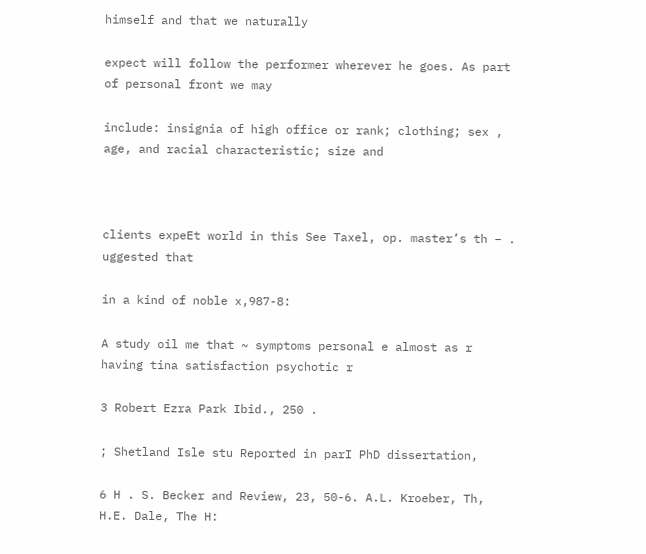himself and that we naturally

expect will follow the performer wherever he goes. As part of personal front we may

include: insignia of high office or rank; clothing; sex , age, and racial characteristic; size and



clients expeEt world in this See Taxel, op. master’s th – . uggested that

in a kind of noble x,987-8:

A study oil me that ~ symptoms personal e almost as r having tina satisfaction psychotic r

3 Robert Ezra Park Ibid., 250 .

; Shetland Isle stu Reported in parI PhD dissertation,

6 H . S. Becker and Review, 23, 50-6. A.L. Kroeber, Th, H.E. Dale, The H: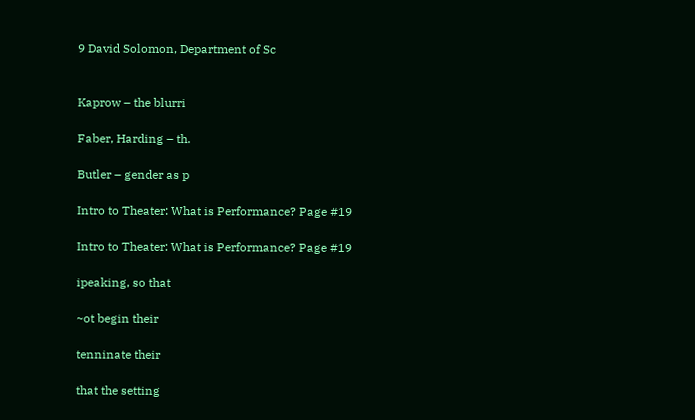9 David Solomon, Department of Sc


Kaprow – the blurri

Faber, Harding – th.

Butler – gender as p

Intro to Theater: What is Performance? Page #19

Intro to Theater: What is Performance? Page #19

ipeaking, so that

~ot begin their

tenninate their

that the setting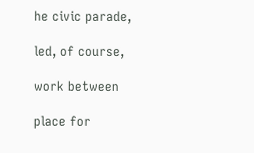he civic parade,

led, of course,

work between

place for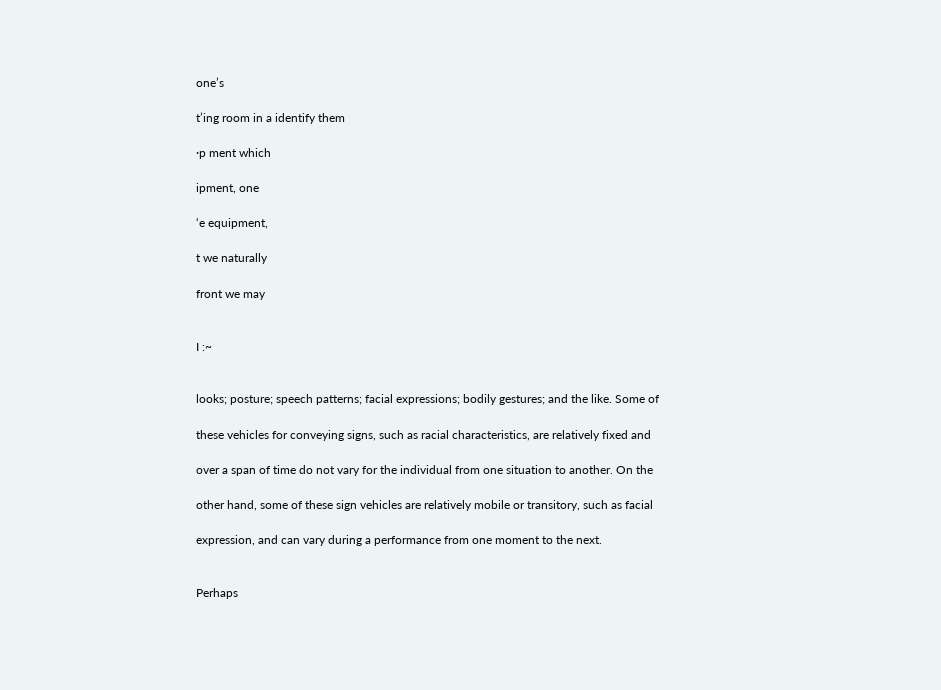one’s

t’ing room in a identify them

·p ment which

ipment, one

‘e equipment,

t we naturally

front we may


I :~


looks; posture; speech patterns; facial expressions; bodily gestures; and the like. Some of

these vehicles for conveying signs, such as racial characteristics, are relatively fixed and

over a span of time do not vary for the individual from one situation to another. On the

other hand, some of these sign vehicles are relatively mobile or transitory, such as facial

expression, and can vary during a performance from one moment to the next.


Perhaps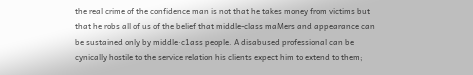the real crime of the confidence man is not that he takes money from victims but that he robs all of us of the belief that middle-class maMers and appearance can be sustained only by middle·c1ass people. A disabused professional can be cynically hostile to the service relation his clients expect him to extend to them;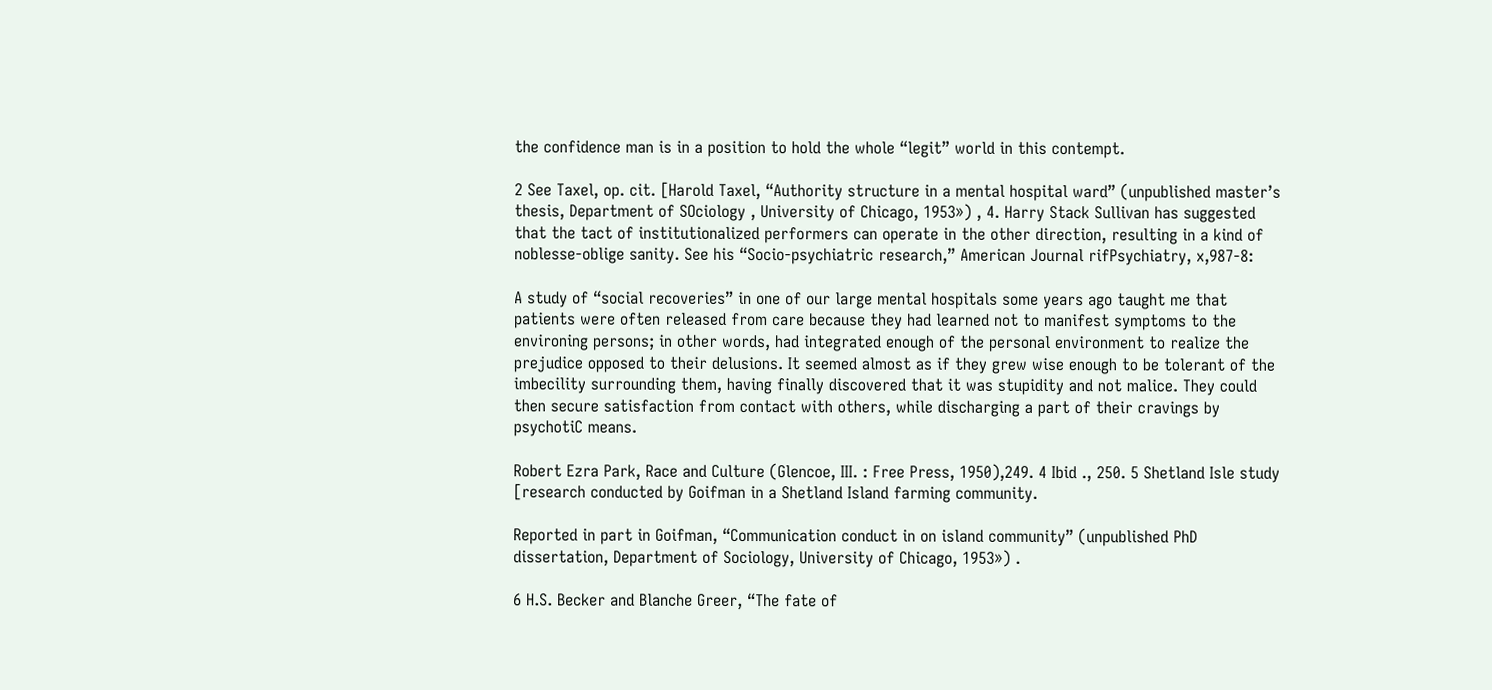the confidence man is in a position to hold the whole “legit” world in this contempt.

2 See Taxel, op. cit. [Harold Taxel, “Authority structure in a mental hospital ward” (unpublished master’s thesis, Department of SOciology , University of Chicago, 1953») , 4. Harry Stack Sullivan has suggested that the tact of institutionalized performers can operate in the other direction, resulting in a kind of noblesse-oblige sanity. See his “Socio-psychiatric research,” American Journal rifPsychiatry, x,987-8:

A study of “social recoveries” in one of our large mental hospitals some years ago taught me that patients were often released from care because they had learned not to manifest symptoms to the environing persons; in other words, had integrated enough of the personal environment to realize the prejudice opposed to their delusions. It seemed almost as if they grew wise enough to be tolerant of the imbecility surrounding them, having finally discovered that it was stupidity and not malice. They could then secure satisfaction from contact with others, while discharging a part of their cravings by psychotiC means.

Robert Ezra Park, Race and Culture (Glencoe, III. : Free Press, 1950),249. 4 Ibid ., 250. 5 Shetland Isle study [research conducted by Goifman in a Shetland Island farming community.

Reported in part in Goifman, “Communication conduct in on island community” (unpublished PhD dissertation, Department of Sociology, University of Chicago, 1953») .

6 H.S. Becker and Blanche Greer, “The fate of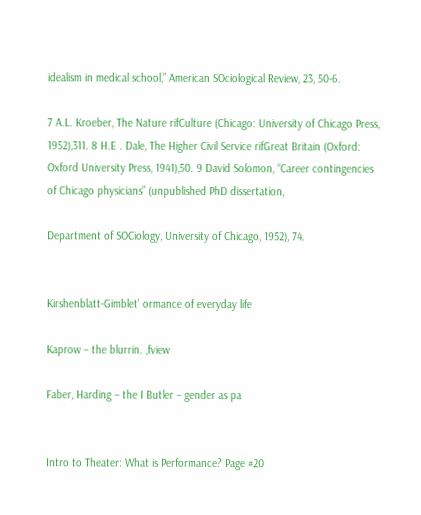idealism in medical school,” American SOciological Review, 23, 50-6.

7 A.L. Kroeber, The Nature rifCulture (Chicago: University of Chicago Press, 1952),311. 8 H.E . Dale, The Higher Civil Service rifGreat Britain (Oxford: Oxford University Press, 1941),50. 9 David Solomon, “Career contingencies of Chicago physicians” (unpublished PhD dissertation,

Department of SOCiology, University of Chicago, 1952), 74.


Kirshenblatt-Gimblet’ ormance of everyday life

Kaprow – the blurrin. ,fview

Faber, Harding – the I Butler – gender as pa


Intro to Theater: What is Performance? Page #20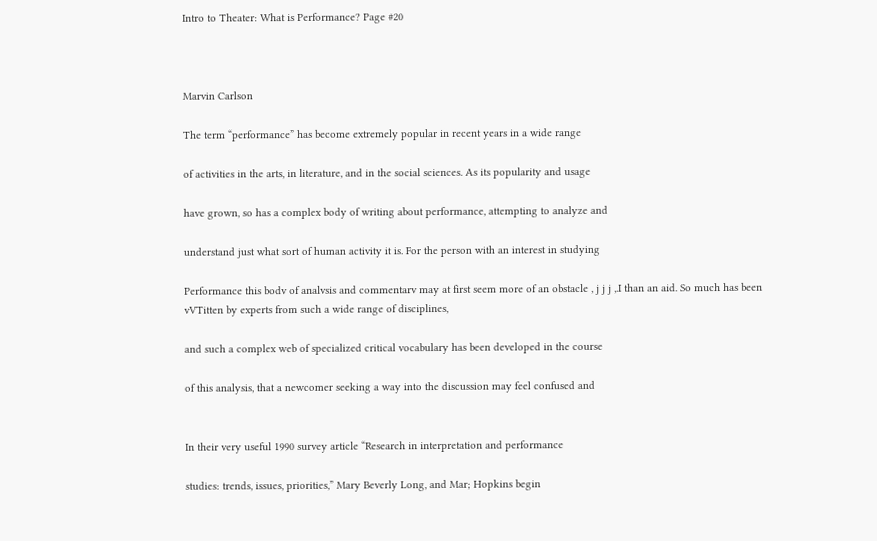Intro to Theater: What is Performance? Page #20



Marvin Carlson

The term “performance” has become extremely popular in recent years in a wide range

of activities in the arts, in literature, and in the social sciences. As its popularity and usage

have grown, so has a complex body of writing about performance, attempting to analyze and

understand just what sort of human activity it is. For the person with an interest in studying

Performance this bodv of analvsis and commentarv may at first seem more of an obstacle , j j j ,.I than an aid. So much has been vVTitten by experts from such a wide range of disciplines,

and such a complex web of specialized critical vocabulary has been developed in the course

of this analysis, that a newcomer seeking a way into the discussion may feel confused and


In their very useful 1990 survey article “Research in interpretation and performance

studies: trends, issues, priorities,” Mary Beverly Long, and Mar; Hopkins begin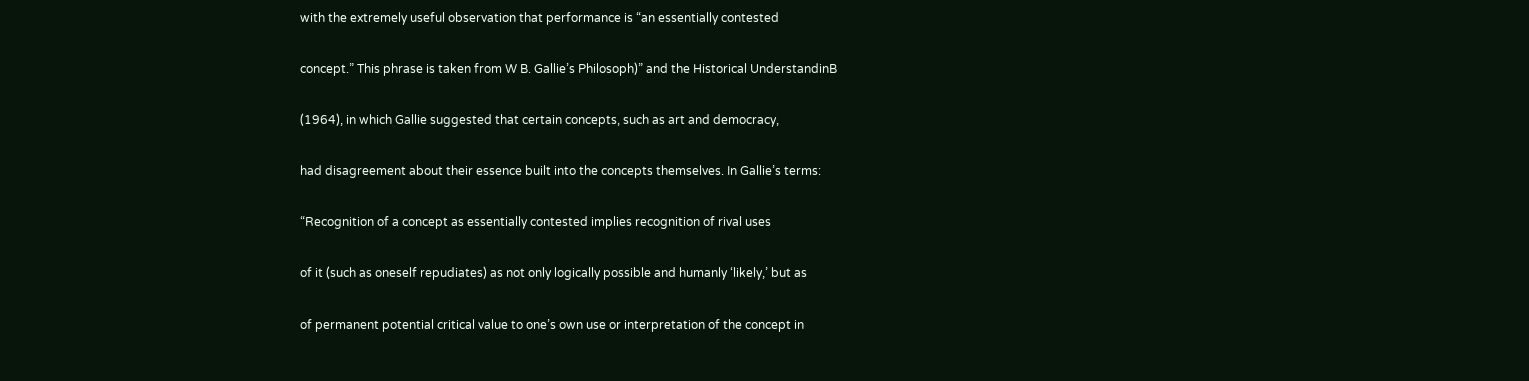with the extremely useful observation that performance is “an essentially contested

concept.” This phrase is taken from W B. Gallie’s Philosoph)” and the Historical UnderstandinB

(1964), in which Gallie suggested that certain concepts, such as art and democracy,

had disagreement about their essence built into the concepts themselves. In Gallie’s terms:

“Recognition of a concept as essentially contested implies recognition of rival uses

of it (such as oneself repudiates) as not only logically possible and humanly ‘likely,’ but as

of permanent potential critical value to one’s own use or interpretation of the concept in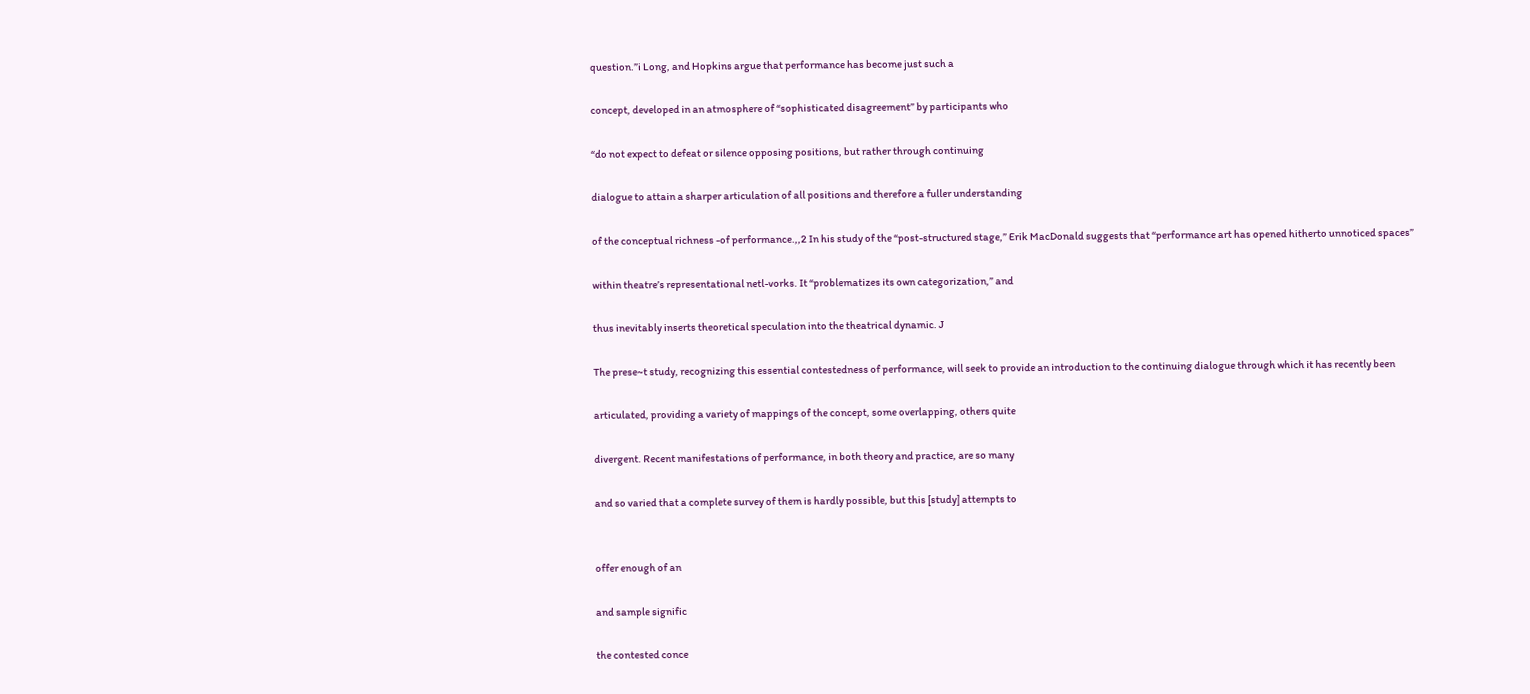question.”i Long, and Hopkins argue that performance has become just such a

concept, developed in an atmosphere of “sophisticated disagreement” by participants who

“do not expect to defeat or silence opposing positions, but rather through continuing

dialogue to attain a sharper articulation of all positions and therefore a fuller understanding

of the conceptual richness -of performance.,,2 In his study of the “post-structured stage,” Erik MacDonald suggests that “performance art has opened hitherto unnoticed spaces”

within theatre’s representational netl-vorks. It “problematizes its own categorization,” and

thus inevitably inserts theoretical speculation into the theatrical dynamic. J

The prese~t study, recognizing this essential contestedness of performance, will seek to provide an introduction to the continuing dialogue through which it has recently been

articulated, providing a variety of mappings of the concept, some overlapping, others quite

divergent. Recent manifestations of performance, in both theory and practice, are so many

and so varied that a complete survey of them is hardly possible, but this [study] attempts to


offer enough of an

and sample signific

the contested conce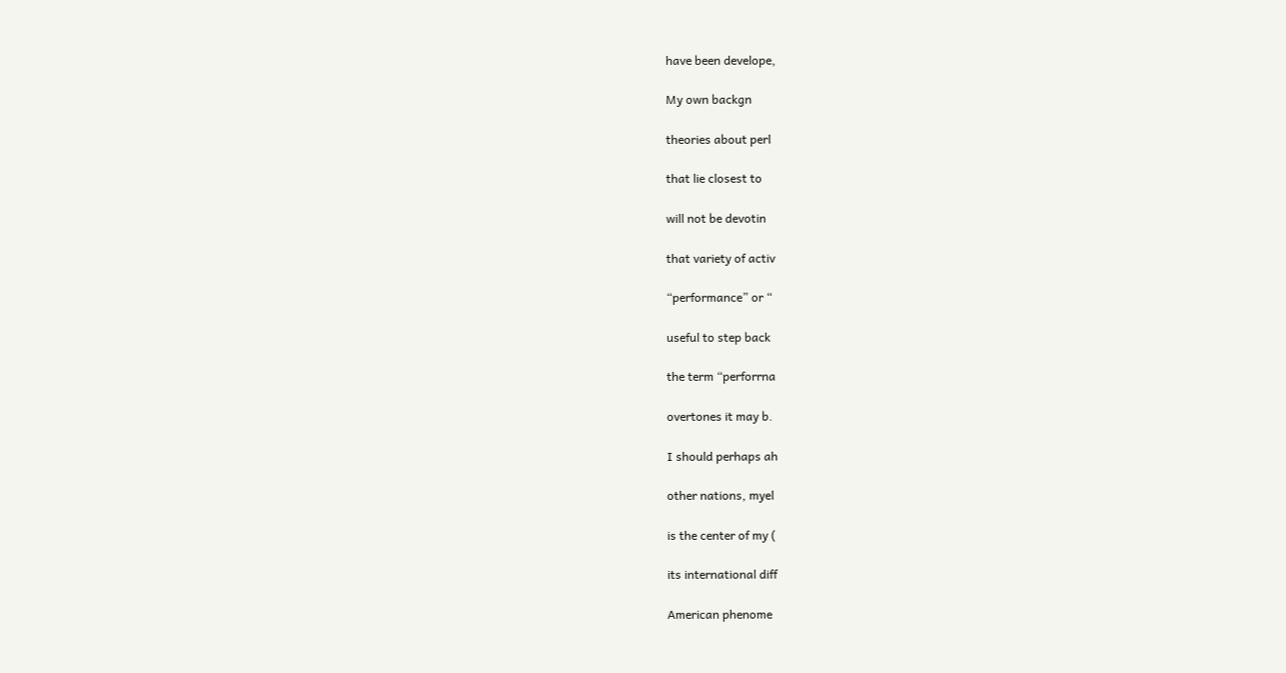have been develope,

My own backgn

theories about perl

that lie closest to

will not be devotin

that variety of activ

“performance” or “

useful to step back

the term “perforrna

overtones it may b.

I should perhaps ah

other nations, myel

is the center of my (

its international diff

American phenome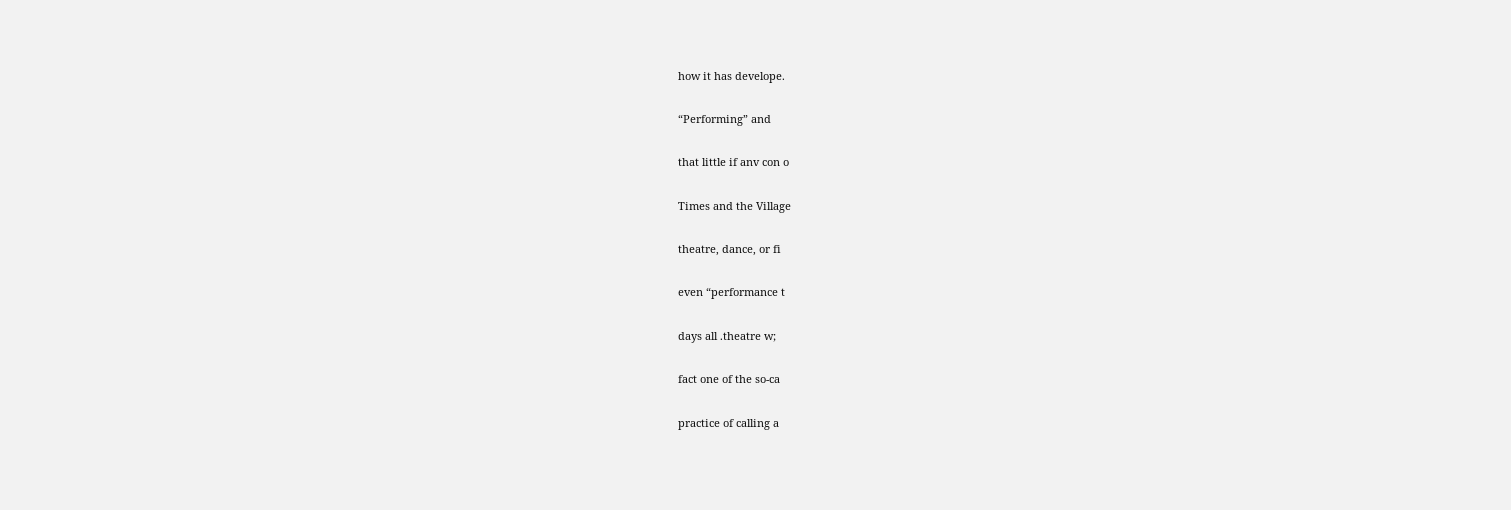how it has develope.

“Performing” and

that little if anv con o

Times and the Village

theatre, dance, or fi

even “performance t

days all .theatre w;

fact one of the so-ca

practice of calling a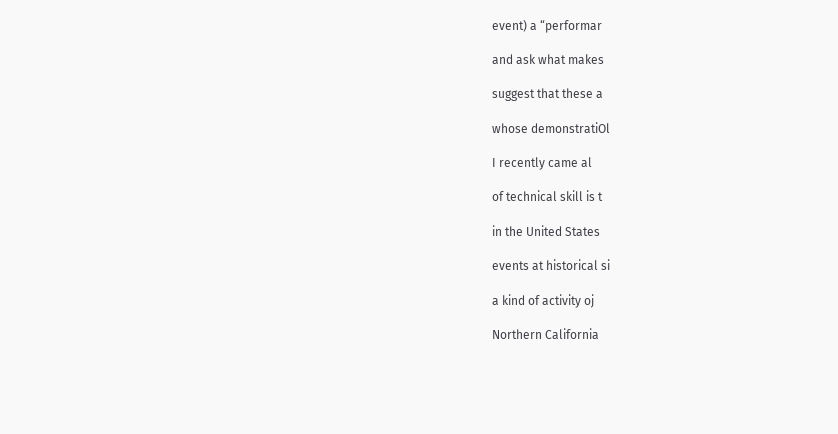event) a “performar

and ask what makes

suggest that these a

whose demonstratiOl

I recently came al

of technical skill is t

in the United States

events at historical si

a kind of activity oj

Northern California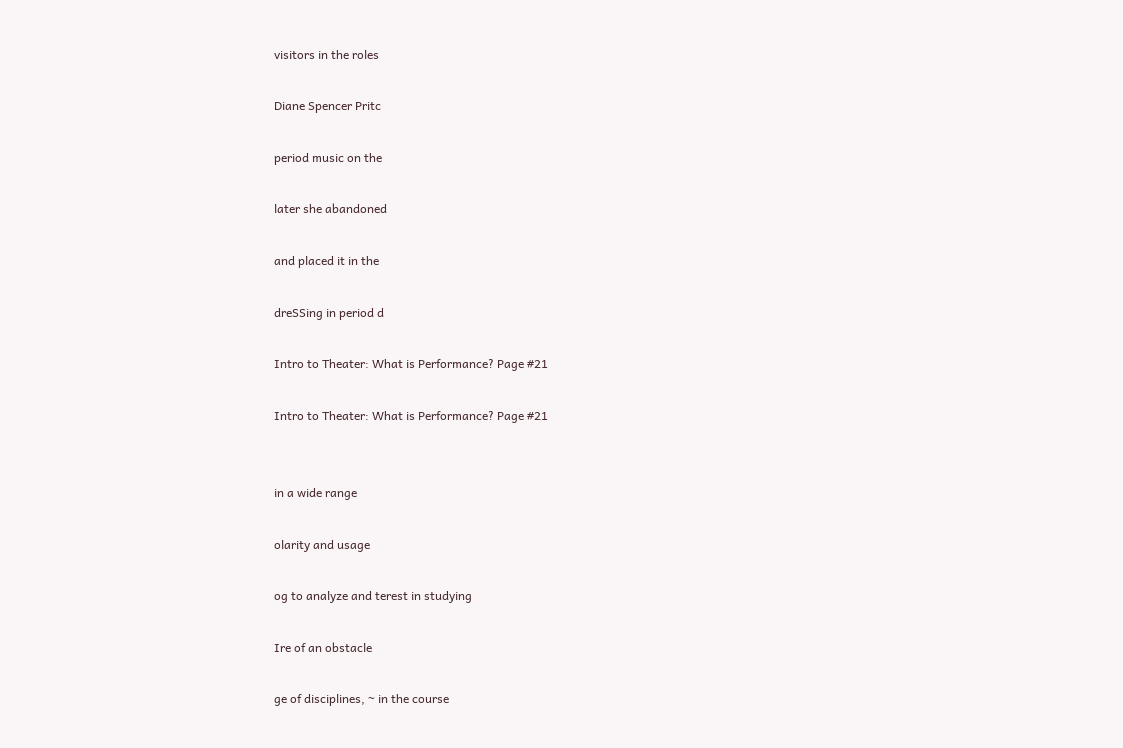visitors in the roles

Diane Spencer Pritc

period music on the

later she abandoned

and placed it in the

dreSSing in period d

Intro to Theater: What is Performance? Page #21

Intro to Theater: What is Performance? Page #21


in a wide range

olarity and usage

og to analyze and terest in studying

Ire of an obstacle

ge of disciplines, ~ in the course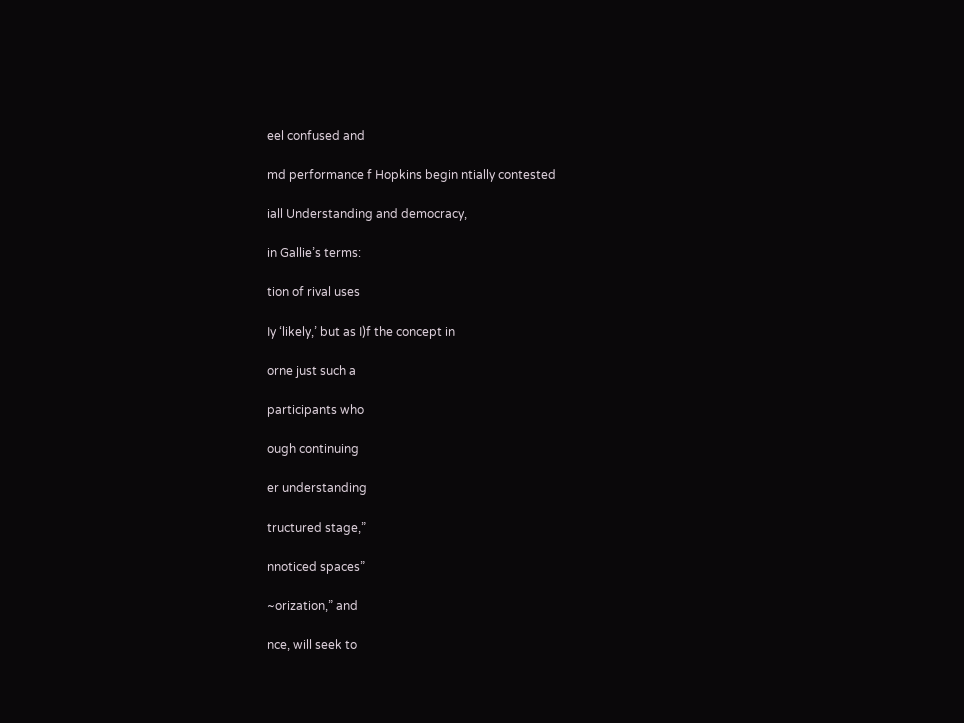eel confused and

md performance f Hopkins begin ntially contested

iall Understanding and democracy,

in Gallie’s terms:

tion of rival uses

Iy ‘likely,’ but as I)f the concept in

orne just such a

participants who

ough continuing

er understanding

tructured stage,”

nnoticed spaces”

~orization,” and

nce, will seek to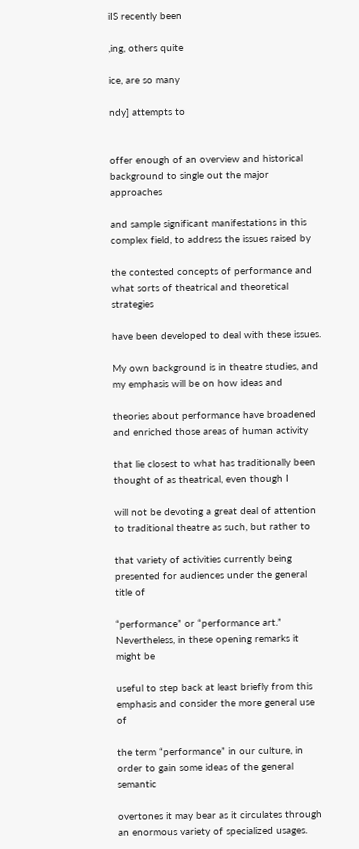iIS recently been

,ing, others quite

ice, are so many

ndy] attempts to


offer enough of an overview and historical background to single out the major approaches

and sample significant manifestations in this complex field, to address the issues raised by

the contested concepts of performance and what sorts of theatrical and theoretical strategies

have been developed to deal with these issues.

My own background is in theatre studies, and my emphasis will be on how ideas and

theories about performance have broadened and enriched those areas of human activity

that lie closest to what has traditionally been thought of as theatrical, even though I

will not be devoting a great deal of attention to traditional theatre as such, but rather to

that variety of activities currently being presented for audiences under the general title of

“performance” or “performance art.” Nevertheless, in these opening remarks it might be

useful to step back at least briefly from this emphasis and consider the more general use of

the term “performance” in our culture, in order to gain some ideas of the general semantic

overtones it may bear as it circulates through an enormous variety of specialized usages.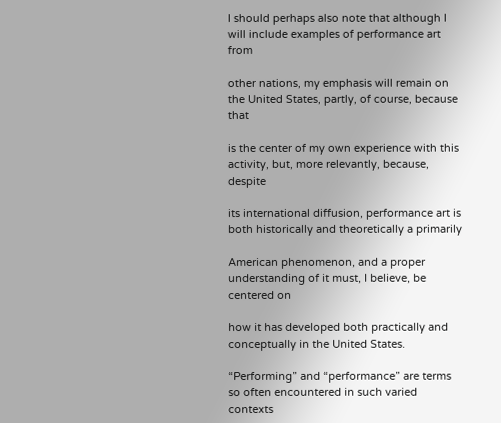I should perhaps also note that although I will include examples of performance art from

other nations, my emphasis will remain on the United States, partly, of course, because that

is the center of my own experience with this activity, but, more relevantly, because, despite

its international diffusion, performance art is both historically and theoretically a primarily

American phenomenon, and a proper understanding of it must, I believe, be centered on

how it has developed both practically and conceptually in the United States.

“Performing” and “performance” are terms so often encountered in such varied contexts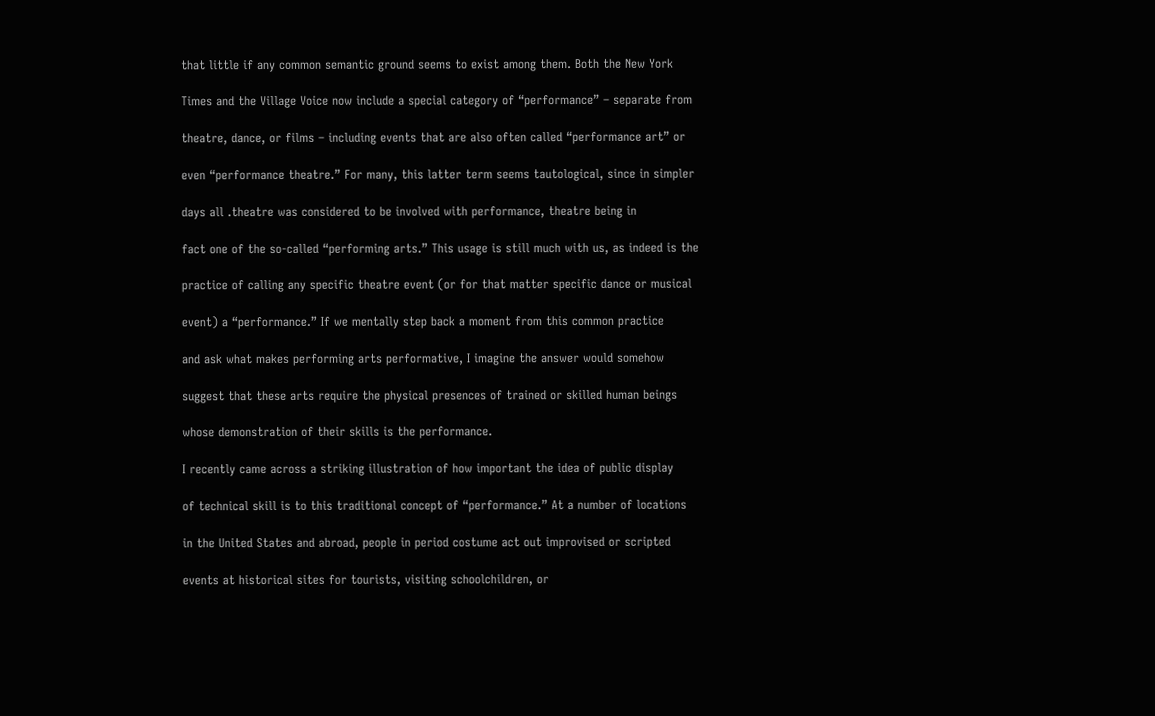that little if any common semantic ground seems to exist among them. Both the New York

Times and the Village Voice now include a special category of “performance” – separate from

theatre, dance, or films – including events that are also often called “performance art” or

even “performance theatre.” For many, this latter term seems tautological, since in simpler

days all .theatre was considered to be involved with performance, theatre being in

fact one of the so-called “performing arts.” This usage is still much with us, as indeed is the

practice of calling any specific theatre event (or for that matter specific dance or musical

event) a “performance.” If we mentally step back a moment from this common practice

and ask what makes performing arts performative, I imagine the answer would somehow

suggest that these arts require the physical presences of trained or skilled human beings

whose demonstration of their skills is the performance.

I recently came across a striking illustration of how important the idea of public display

of technical skill is to this traditional concept of “performance.” At a number of locations

in the United States and abroad, people in period costume act out improvised or scripted

events at historical sites for tourists, visiting schoolchildren, or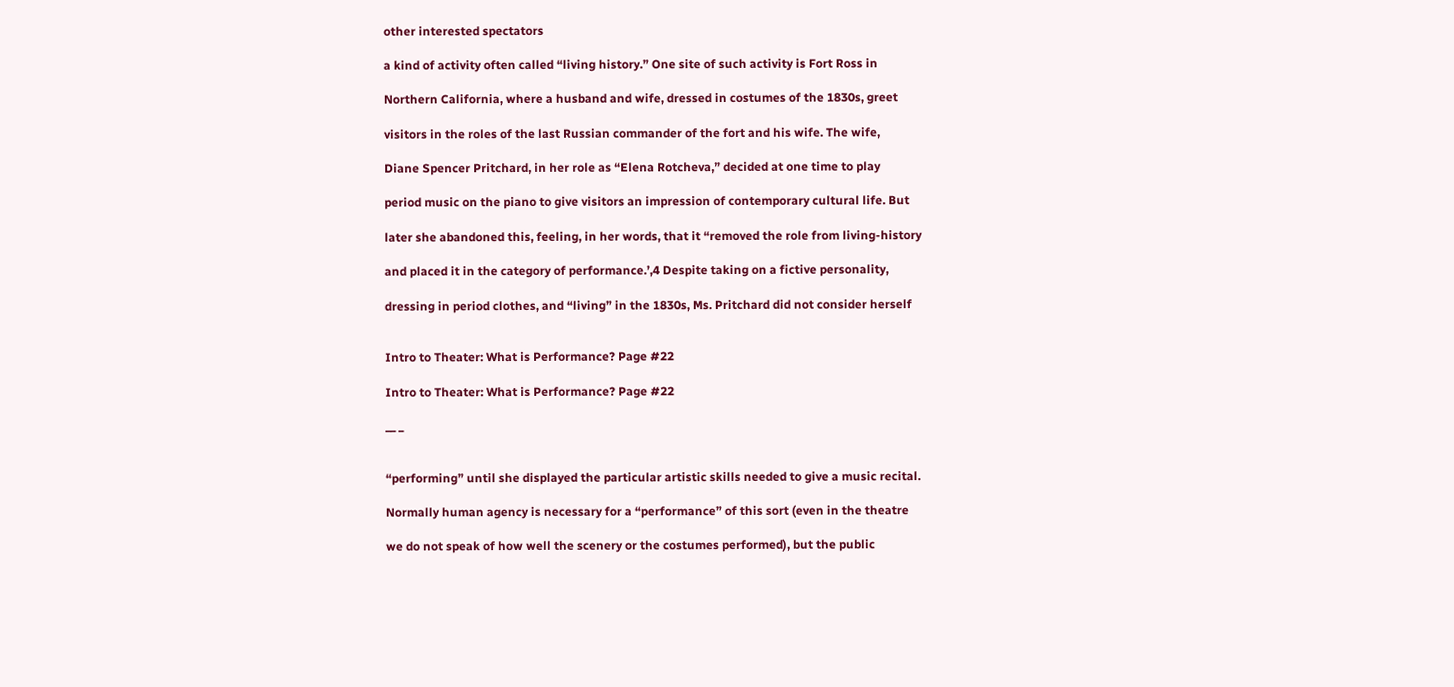other interested spectators

a kind of activity often called “living history.” One site of such activity is Fort Ross in

Northern California, where a husband and wife, dressed in costumes of the 1830s, greet

visitors in the roles of the last Russian commander of the fort and his wife. The wife,

Diane Spencer Pritchard, in her role as “Elena Rotcheva,” decided at one time to play

period music on the piano to give visitors an impression of contemporary cultural life. But

later she abandoned this, feeling, in her words, that it “removed the role from living-history

and placed it in the category of performance.’,4 Despite taking on a fictive personality,

dressing in period clothes, and “living” in the 1830s, Ms. Pritchard did not consider herself


Intro to Theater: What is Performance? Page #22

Intro to Theater: What is Performance? Page #22

__ _


“performing” until she displayed the particular artistic skills needed to give a music recital.

Normally human agency is necessary for a “performance” of this sort (even in the theatre

we do not speak of how well the scenery or the costumes performed), but the public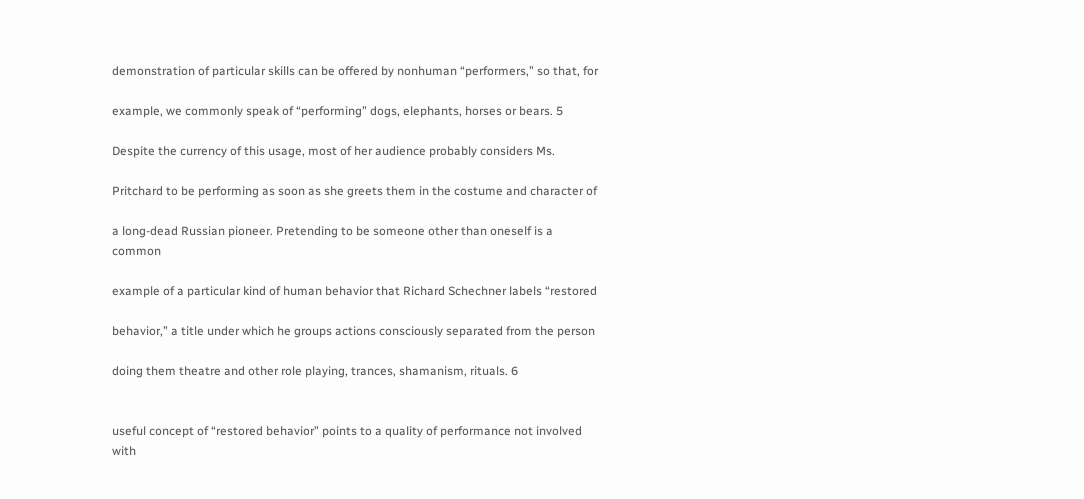demonstration of particular skills can be offered by nonhuman “performers,” so that, for

example, we commonly speak of “performing” dogs, elephants, horses or bears. 5

Despite the currency of this usage, most of her audience probably considers Ms.

Pritchard to be performing as soon as she greets them in the costume and character of

a long-dead Russian pioneer. Pretending to be someone other than oneself is a common

example of a particular kind of human behavior that Richard Schechner labels “restored

behavior,” a title under which he groups actions consciously separated from the person

doing them theatre and other role playing, trances, shamanism, rituals. 6


useful concept of “restored behavior” points to a quality of performance not involved with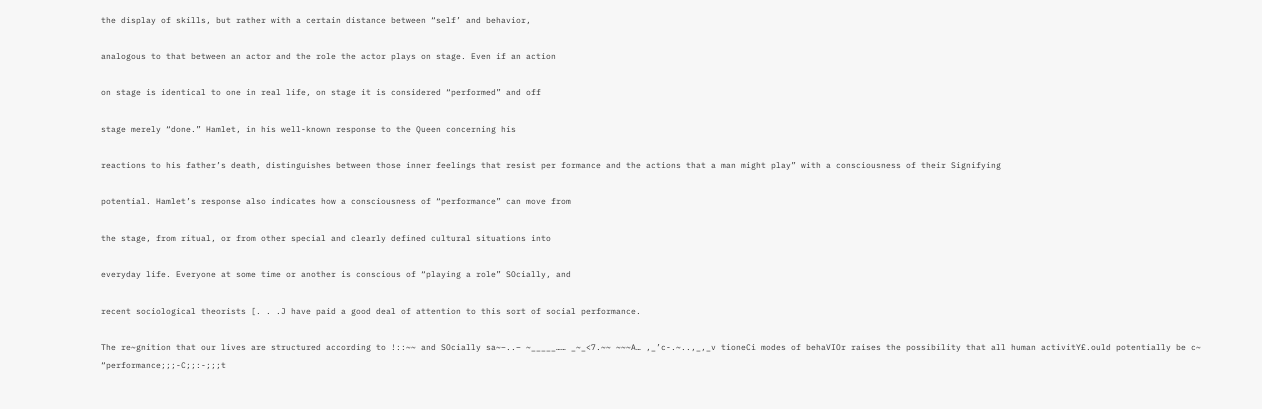the display of skills, but rather with a certain distance between “self’ and behavior,

analogous to that between an actor and the role the actor plays on stage. Even if an action

on stage is identical to one in real life, on stage it is considered “performed” and off

stage merely “done.” Hamlet, in his well-known response to the Queen concerning his

reactions to his father’s death, distinguishes between those inner feelings that resist per formance and the actions that a man might play” with a consciousness of their Signifying

potential. Hamlet’s response also indicates how a consciousness of “performance” can move from

the stage, from ritual, or from other special and clearly defined cultural situations into

everyday life. Everyone at some time or another is conscious of “playing a role” SOcially, and

recent sociological theorists [. . .J have paid a good deal of attention to this sort of social performance.

The re~gnition that our lives are structured according to !::~~ and SOcially sa~–..– ~_____…… _~_<7.~~ ~~~A… ,_’c-.~..,_,_v tioneCi modes of behaVIOr raises the possibility that all human activitY£.ould potentially be c~ “performance;;;-C;;:-;;;t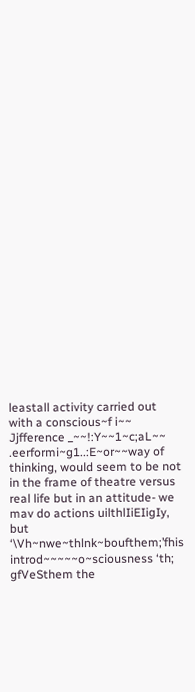leastall activity carried out with a conscious~f i~~ Jjfference _~~!:Y~~1~c;aL~~ .eerformi~g1..:E~or~~way of thinking, would seem to be not in the frame of theatre versus real life but in an attitude- we mav do actions uilthlIiEIigIy, but ‘\Vh~nwe~thlnk~boufthem;’fhis introd~~~~~o~sciousness ‘th; gfVeSthem the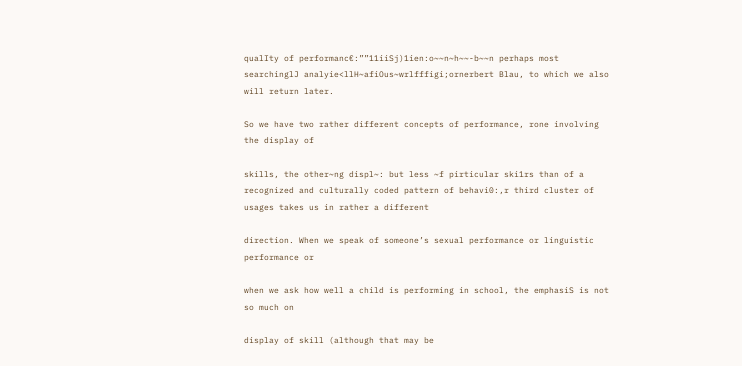qualIty of performanc€:””11iiSj)1ien:o~~n~h~~-b~~n perhaps most searchinglJ analyie<llH~afiOus~wrlfffigi;ornerbert Blau, to which we also will return later.

So we have two rather different concepts of performance, rone involving the display of

skills, the other~ng displ~: but less ~f pirticular ski1rs than of a recognized and culturally coded pattern of behavi0:,r third cluster of usages takes us in rather a different

direction. When we speak of someone’s sexual performance or linguistic performance or

when we ask how well a child is performing in school, the emphasiS is not so much on

display of skill (although that may be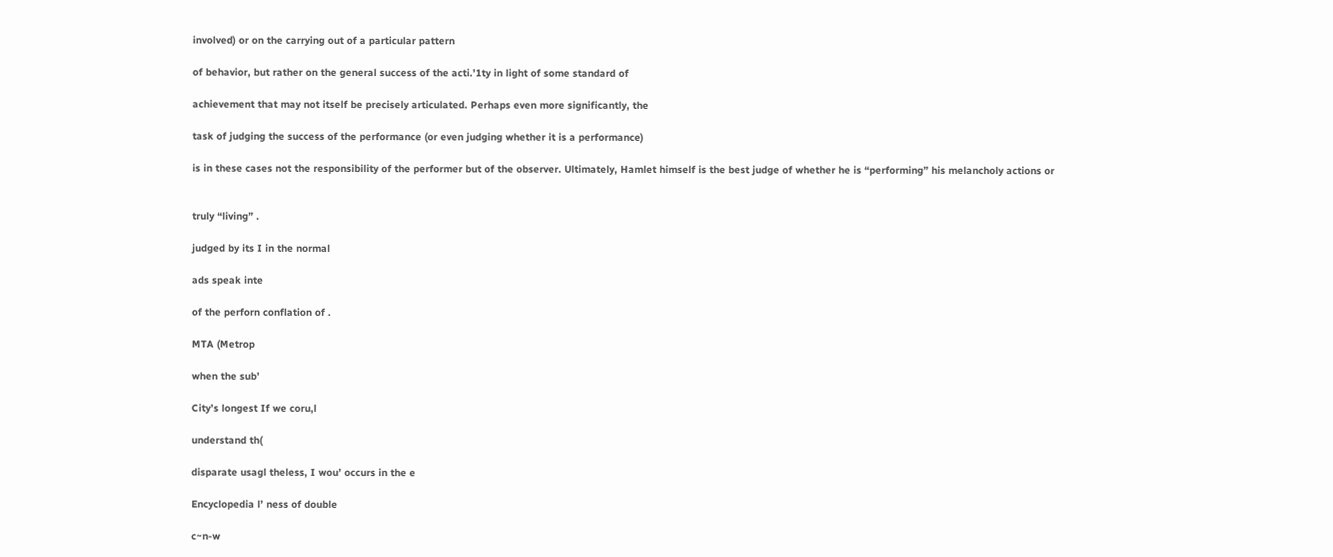involved) or on the carrying out of a particular pattern

of behavior, but rather on the general success of the acti.’1ty in light of some standard of

achievement that may not itself be precisely articulated. Perhaps even more significantly, the

task of judging the success of the performance (or even judging whether it is a performance)

is in these cases not the responsibility of the performer but of the observer. Ultimately, Hamlet himself is the best judge of whether he is “performing” his melancholy actions or


truly “living” .

judged by its I in the normal

ads speak inte

of the perforn conflation of .

MTA (Metrop

when the sub’

City’s longest If we coru,l

understand th(

disparate usagl theless, I wou’ occurs in the e

Encyclopedia l’ ness of double

c~n-w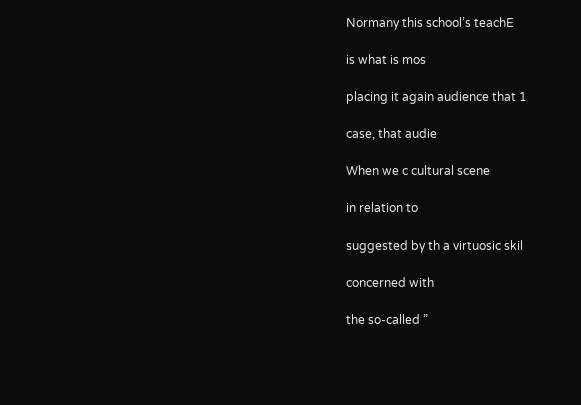Normany this school’s teachE

is what is mos

placing it again audience that 1

case, that audie

When we c cultural scene

in relation to

suggested by th a virtuosic skil

concerned with

the so-called ”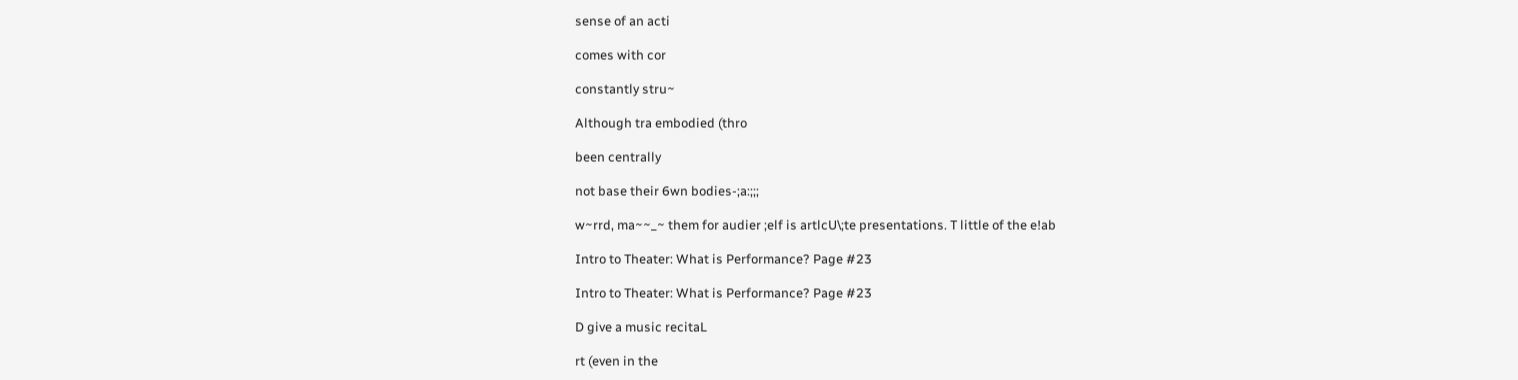sense of an acti

comes with cor

constantly stru~

Although tra embodied (thro

been centrally

not base their 6wn bodies-;a:;;;

w~rrd, ma~~_~ them for audier ;elf is artlcU\;te presentations. T little of the e!ab

Intro to Theater: What is Performance? Page #23

Intro to Theater: What is Performance? Page #23

D give a music recitaL

rt (even in the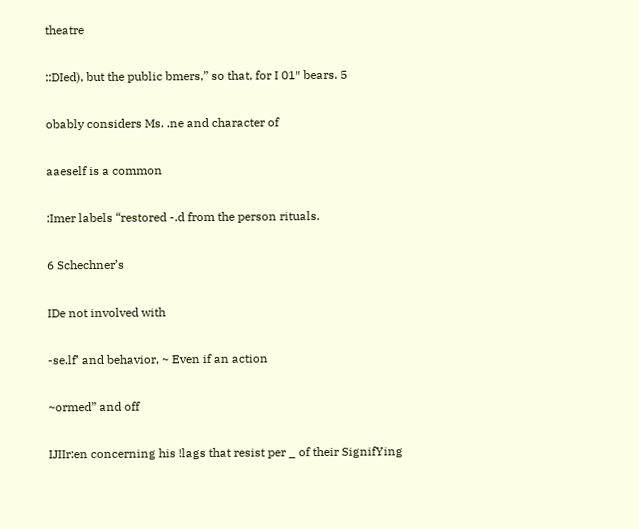theatre

::DIed), but the public bmers,” so that, for I 01″ bears. 5

obably considers Ms. .ne and character of

aaeself is a common

:Imer labels “restored -.d from the person rituals.

6 Schechner’s

IDe not involved with

-se.lf’ and behavior, ~ Even if an action

~ormed” and off

IJIIr:en concerning his !lags that resist per _ of their SignifYing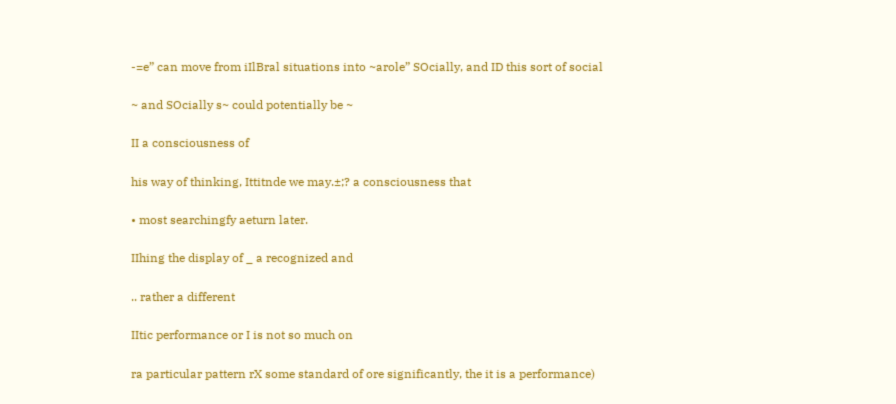-=e” can move from iIlBral situations into ~arole” SOcially, and ID this sort of social

~ and SOcially s~ could potentially be ~

II a consciousness of

his way of thinking, Ittitnde we may.±;? a consciousness that

• most searchingfy aeturn later.

IIhing the display of _ a recognized and

.. rather a different

IItic performance or I is not so much on

ra particular pattern rX some standard of ore significantly, the it is a performance)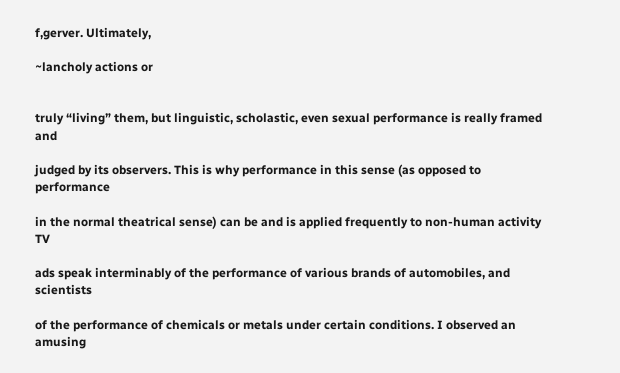f,gerver. Ultimately,

~lancholy actions or


truly “living” them, but linguistic, scholastic, even sexual performance is really framed and

judged by its observers. This is why performance in this sense (as opposed to performance

in the normal theatrical sense) can be and is applied frequently to non-human activity TV

ads speak interminably of the performance of various brands of automobiles, and scientists

of the performance of chemicals or metals under certain conditions. I observed an amusing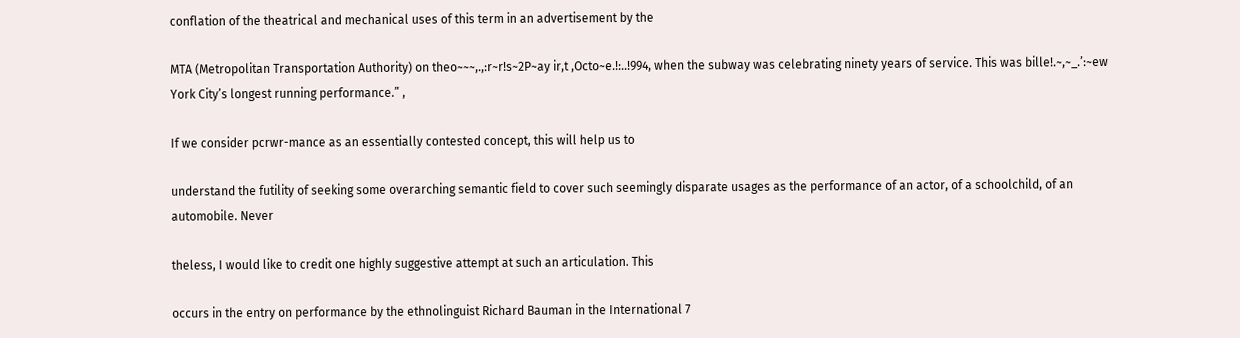conflation of the theatrical and mechanical uses of this term in an advertisement by the

MTA (Metropolitan Transportation Authority) on theo~~~,.,:r~r!s~2P~ay ir,t ,Octo~e.!:..!994, when the subway was celebrating ninety years of service. This was bille!.~,~_.’:~ew York City’s longest running performance.” ,

If we consider pcrwr-mance as an essentially contested concept, this will help us to

understand the futility of seeking some overarching semantic field to cover such seemingly disparate usages as the performance of an actor, of a schoolchild, of an automobile. Never

theless, I would like to credit one highly suggestive attempt at such an articulation. This

occurs in the entry on performance by the ethnolinguist Richard Bauman in the International 7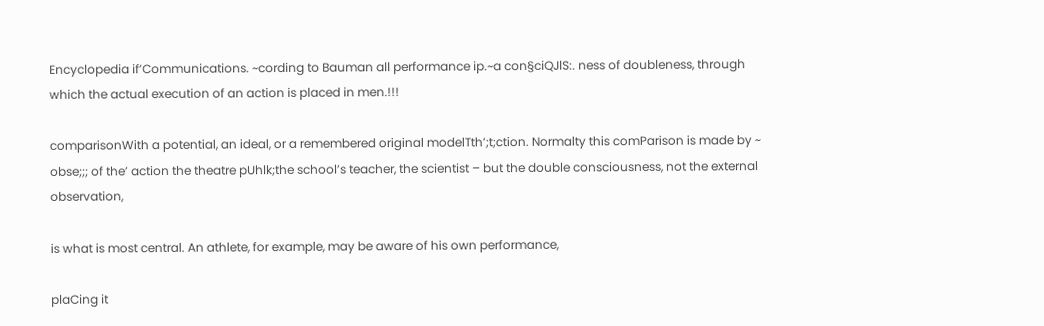Encyclopedia if’Communications. ~cording to Bauman all performance ip.~a con§ciQJlS:. ness of doubleness, through which the actual execution of an action is placed in men.!!!

comparisonWith a potential, an ideal, or a remembered original modelTth’;t;ction. Normalty this comParison is made by ~ obse;;; of the’ action the theatre pUhlk;the school’s teacher, the scientist – but the double consciousness, not the external observation,

is what is most central. An athlete, for example, may be aware of his own performance,

plaCing it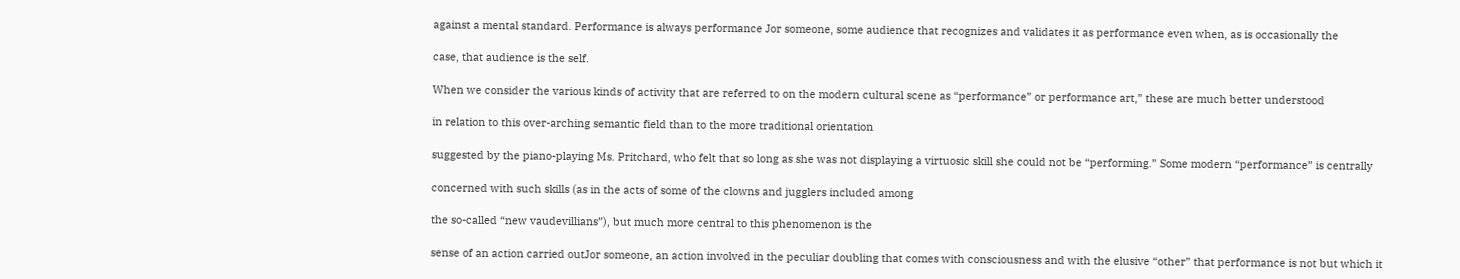against a mental standard. Performance is always performance Jor someone, some audience that recognizes and validates it as performance even when, as is occasionally the

case, that audience is the self.

When we consider the various kinds of activity that are referred to on the modern cultural scene as “performance” or performance art,” these are much better understood

in relation to this over-arching semantic field than to the more traditional orientation

suggested by the piano-playing Ms. Pritchard, who felt that so long as she was not displaying a virtuosic skill she could not be “performing.” Some modern “performance” is centrally

concerned with such skills (as in the acts of some of the clowns and jugglers included among

the so-called “new vaudevillians”), but much more central to this phenomenon is the

sense of an action carried outJor someone, an action involved in the peculiar doubling that comes with consciousness and with the elusive “other” that performance is not but which it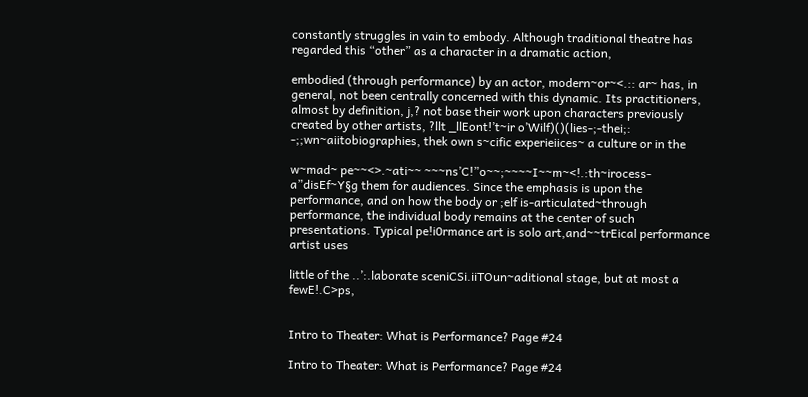constantly struggles in vain to embody. Although traditional theatre has regarded this “other” as a character in a dramatic action,

embodied (through performance) by an actor, modern~or~<.:: ar~ has, in general, not been centrally concerned with this dynamic. Its practitioners, almost by definition, j,? not base their work upon characters previously created by other artists, ?llt _llEont!’t~ir o’Wilf)()(lies-;-thei;: -;;wn~aiitobiographies, thek own s~cific experieiices~ a culture or in the

w~mad~ pe~~<>.~ati~~ ~~~ns’C!”o~~;~~~~I~~m~<!.:th~irocess-a”disEf~Y§g them for audiences. Since the emphasis is upon the performance, and on how the body or ;elf is-articulated~through performance, the individual body remains at the center of such presentations. Typical pe!i0rmance art is solo art,and~~trEical performance artist uses

little of the ..’:.laborate sceniCSi.iiTOun~aditional stage, but at most a fewE!.C>ps,


Intro to Theater: What is Performance? Page #24

Intro to Theater: What is Performance? Page #24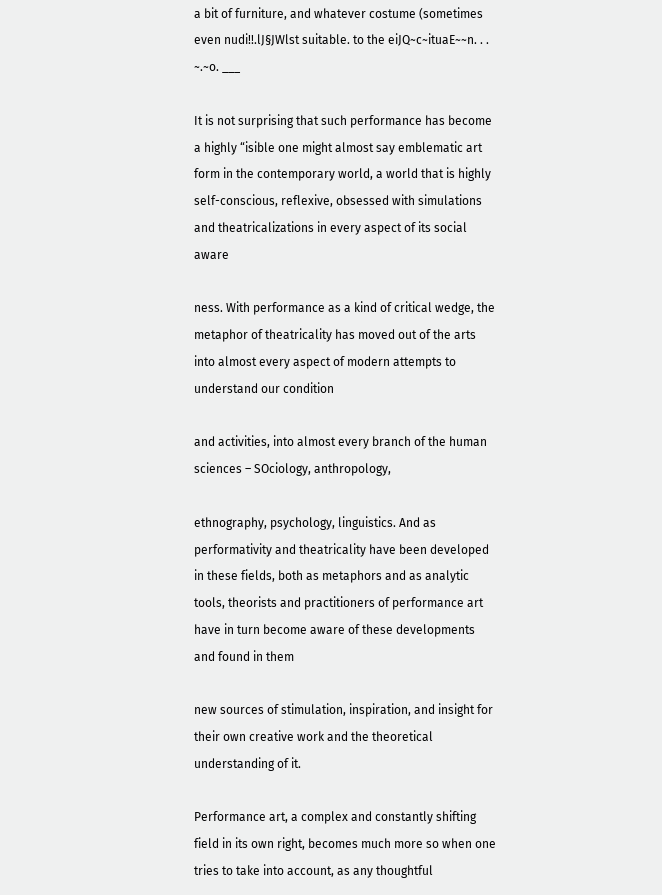a bit of furniture, and whatever costume (sometimes even nudi!!.lJ§JWlst suitable. to the eiJQ~c~ituaE~~n. . . ~.~o. ___

It is not surprising that such performance has become a highly “isible one might almost say emblematic art form in the contemporary world, a world that is highly self-conscious, reflexive, obsessed with simulations and theatricalizations in every aspect of its social aware

ness. With performance as a kind of critical wedge, the metaphor of theatricality has moved out of the arts into almost every aspect of modern attempts to understand our condition

and activities, into almost every branch of the human sciences – SOciology, anthropology,

ethnography, psychology, linguistics. And as performativity and theatricality have been developed in these fields, both as metaphors and as analytic tools, theorists and practitioners of performance art have in turn become aware of these developments and found in them

new sources of stimulation, inspiration, and insight for their own creative work and the theoretical understanding of it.

Performance art, a complex and constantly shifting field in its own right, becomes much more so when one tries to take into account, as any thoughtful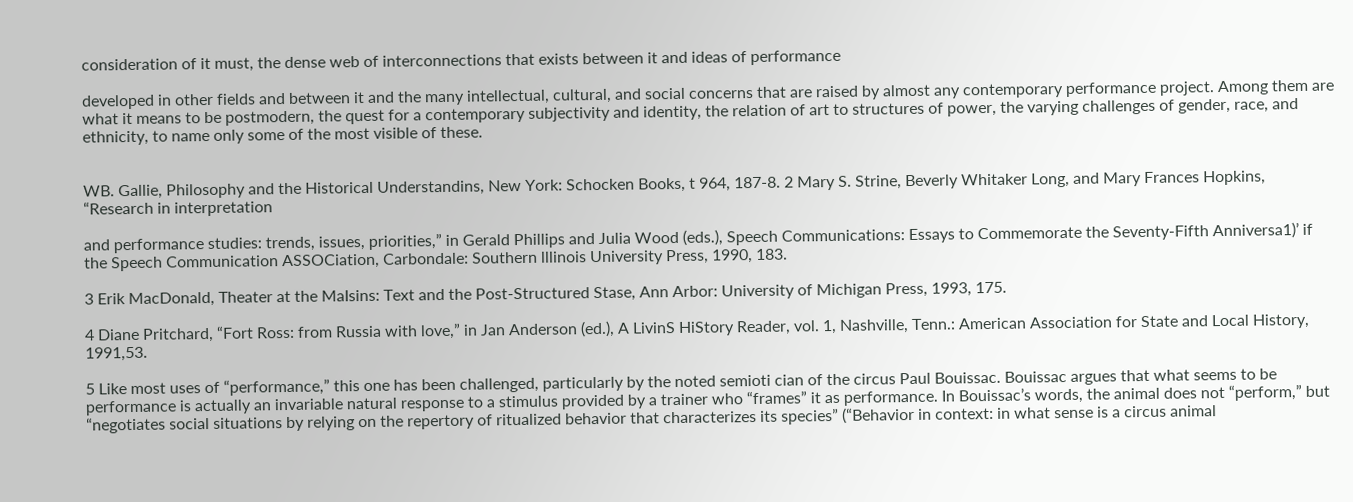consideration of it must, the dense web of interconnections that exists between it and ideas of performance

developed in other fields and between it and the many intellectual, cultural, and social concerns that are raised by almost any contemporary performance project. Among them are what it means to be postmodern, the quest for a contemporary subjectivity and identity, the relation of art to structures of power, the varying challenges of gender, race, and ethnicity, to name only some of the most visible of these.


WB. Gallie, Philosophy and the Historical Understandins, New York: Schocken Books, t 964, 187-8. 2 Mary S. Strine, Beverly Whitaker Long, and Mary Frances Hopkins, “Research in interpretation

and performance studies: trends, issues, priorities,” in Gerald Phillips and Julia Wood (eds.), Speech Communications: Essays to Commemorate the Seventy-Fifth Anniversa1)’ if the Speech Communication ASSOCiation, Carbondale: Southern lllinois University Press, 1990, 183.

3 Erik MacDonald, Theater at the MaIsins: Text and the Post-Structured Stase, Ann Arbor: University of Michigan Press, 1993, 175.

4 Diane Pritchard, “Fort Ross: from Russia with love,” in Jan Anderson (ed.), A LivinS HiStory Reader, vol. 1, Nashville, Tenn.: American Association for State and Local History, 1991,53.

5 Like most uses of “performance,” this one has been challenged, particularly by the noted semioti cian of the circus Paul Bouissac. Bouissac argues that what seems to be performance is actually an invariable natural response to a stimulus provided by a trainer who “frames” it as performance. In Bouissac’s words, the animal does not “perform,” but “negotiates social situations by relying on the repertory of ritualized behavior that characterizes its species” (“Behavior in context: in what sense is a circus animal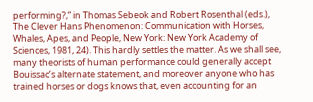performing?,” in Thomas Sebeok and Robert Rosenthal (eds.), The Clever Hans Phenomenon: Communication with Horses, Whales, Apes, and People, New York: New York Academy of Sciences, 1981, 24). This hardly settles the matter. As we shall see, many theorists of human performance could generally accept Bouissac’s alternate statement, and moreover anyone who has trained horses or dogs knows that, even accounting for an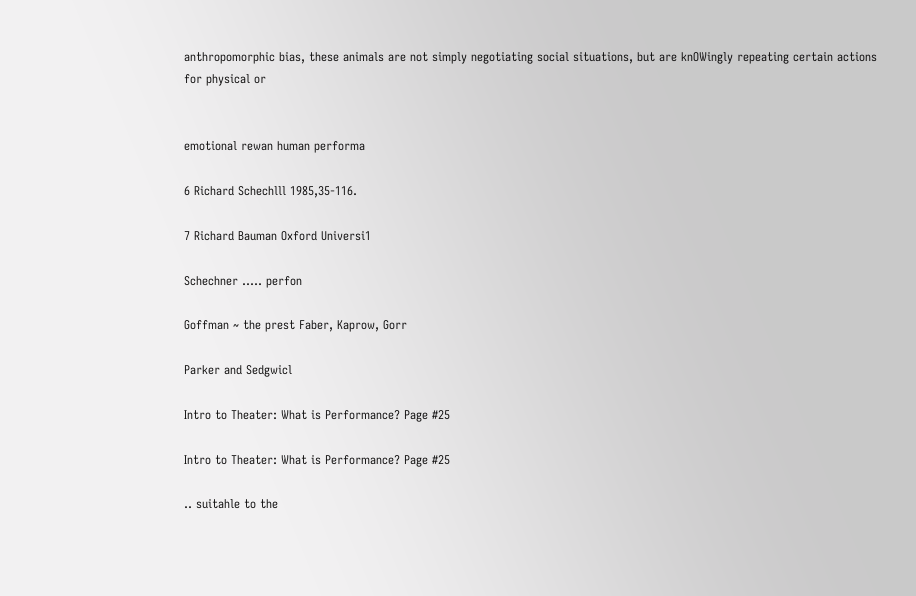anthropomorphic bias, these animals are not simply negotiating social situations, but are knOWingly repeating certain actions for physical or


emotional rewan human performa

6 Richard Schechlll 1985,35-116.

7 Richard Bauman Oxford Universi1

Schechner ….. perfon

Goffman ~ the prest Faber, Kaprow, Gorr

Parker and Sedgwicl

Intro to Theater: What is Performance? Page #25

Intro to Theater: What is Performance? Page #25

.. suitahle to the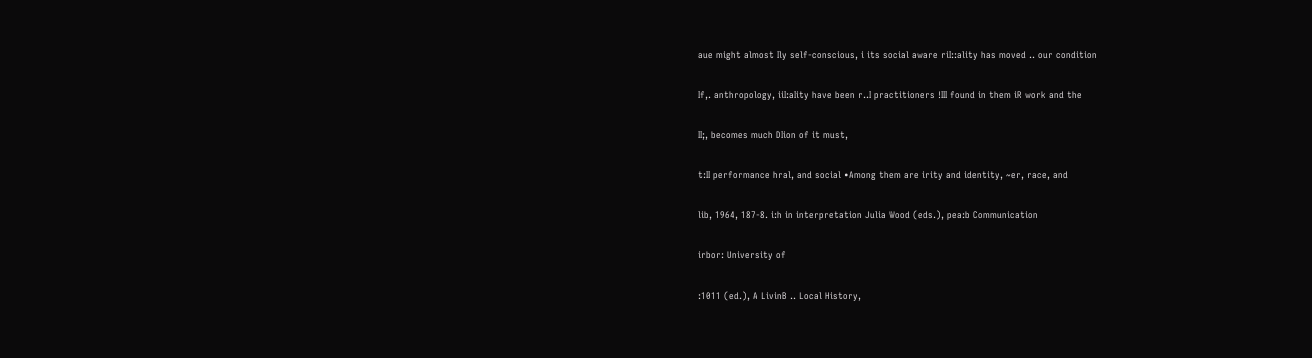aue might almost Ily self-conscious, i its social aware riI::ality has moved .. our condition

If,. anthropology, iiI:aIity have been r..I practitioners !III found in them iR work and the

II;, becomes much DIion of it must,

t:II performance hral, and social •Among them are irity and identity, ~er, race, and

lib, 1964, 187-8. i:h in interpretation Julia Wood (eds.), pea:b Communication

irbor: University of

:1011 (ed.), A LivinB .. Local History,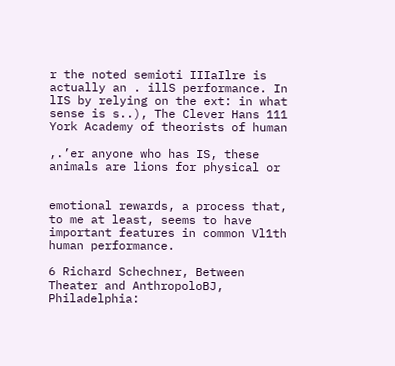r the noted semioti IIIaIlre is actually an . illS performance. In lIS by relying on the ext: in what sense is s..), The Clever Hans 111 York Academy of theorists of human

,.’er anyone who has IS, these animals are lions for physical or


emotional rewards, a process that, to me at least, seems to have important features in common Vl1th human performance.

6 Richard Schechner, Between Theater and AnthropoloBJ, Philadelphia: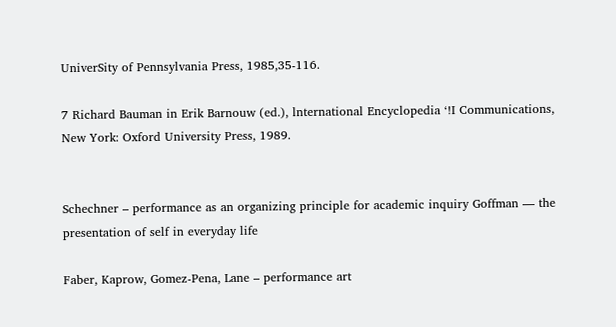UniverSity of Pennsylvania Press, 1985,35-116.

7 Richard Bauman in Erik Barnouw (ed.), lnternational Encyclopedia ‘!I Communications, New York: Oxford University Press, 1989.


Schechner – performance as an organizing principle for academic inquiry Goffman — the presentation of self in everyday life

Faber, Kaprow, Gomez-Pena, Lane – performance art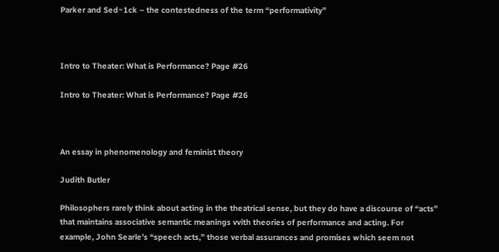Parker and Sed~1ck – the contestedness of the term “performativity”



Intro to Theater: What is Performance? Page #26

Intro to Theater: What is Performance? Page #26



An essay in phenomenology and feminist theory

Judith Butler

Philosophers rarely think about acting in the theatrical sense, but they do have a discourse of “acts” that maintains associative semantic meanings vvith theories of performance and acting. For example, John Searle’s “speech acts,” those verbal assurances and promises which seem not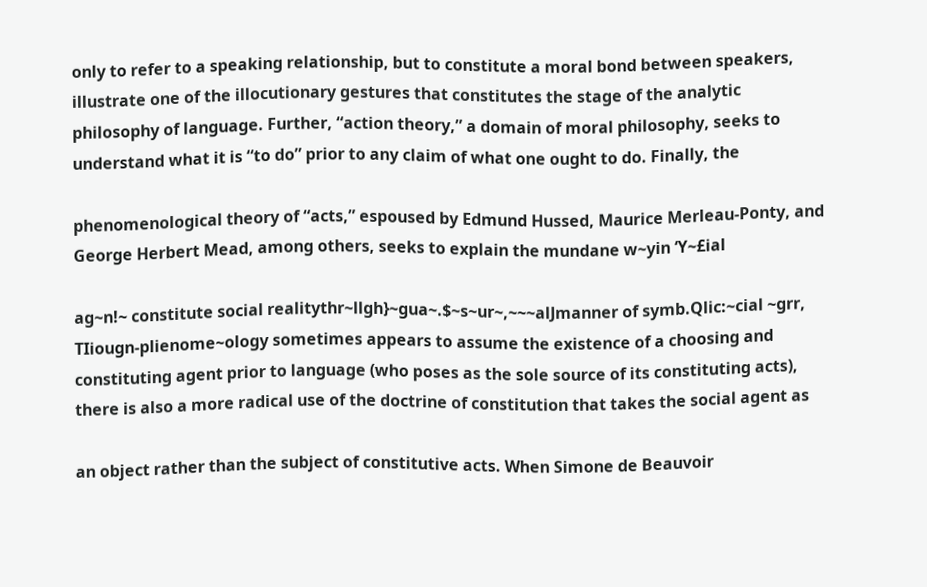only to refer to a speaking relationship, but to constitute a moral bond between speakers, illustrate one of the illocutionary gestures that constitutes the stage of the analytic philosophy of language. Further, “action theory,” a domain of moral philosophy, seeks to understand what it is “to do” prior to any claim of what one ought to do. Finally, the

phenomenological theory of “acts,” espoused by Edmund Hussed, Maurice Merleau-Ponty, and George Herbert Mead, among others, seeks to explain the mundane w~yin ‘Y~£ial

ag~n!~ constitute social realitythr~llgh}~gua~.$~s~ur~,~~~alJmanner of symb.Qlic:~cial ~grr, TIiougn-plienome~ology sometimes appears to assume the existence of a choosing and constituting agent prior to language (who poses as the sole source of its constituting acts), there is also a more radical use of the doctrine of constitution that takes the social agent as

an object rather than the subject of constitutive acts. When Simone de Beauvoir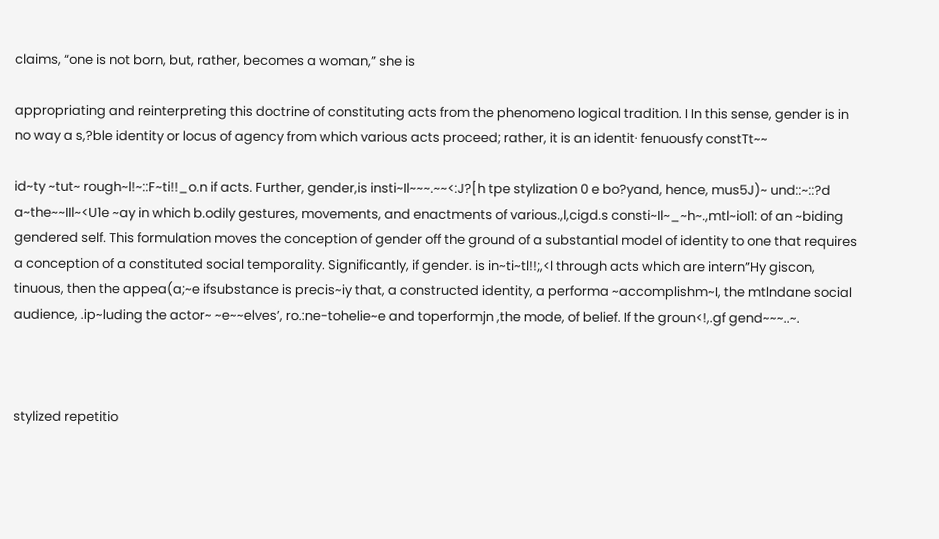claims, “one is not born, but, rather, becomes a woman,” she is

appropriating and reinterpreting this doctrine of constituting acts from the phenomeno logical tradition. I In this sense, gender is in no way a s,?ble identity or locus of agency from which various acts proceed; rather, it is an identit· fenuousfy constTt~~

id~ty ~tut~ rough~l!~::F~ti!!_o.n if acts. Further, gender,is insti~Il~~~.~~<:J?[h tpe stylization 0 e bo?yand, hence, mus5J)~ und::~::?d a~the~~IIl~<U1e ~ay in which b.odily gestures, movements, and enactments of various.,l,cigd.s consti~Il~_~h~.,mtl~ioI1: of an ~biding gendered self. This formulation moves the conception of gender off the ground of a substantial model of identity to one that requires a conception of a constituted social temporality. Significantly, if gender. is in~ti~tl!!;,<l through acts which are intern”Hy giscon, tinuous, then the appea(a;~e ifsubstance is precis~iy that, a constructed identity, a performa ~accomplishm~I, the mtlndane social audience, .ip~luding the actor~ ~e~~elves’, ro.:ne-tohelie~e and toperformjn ,the mode, of belief. If the groun<!,.gf gend~~~..~.



stylized repetitio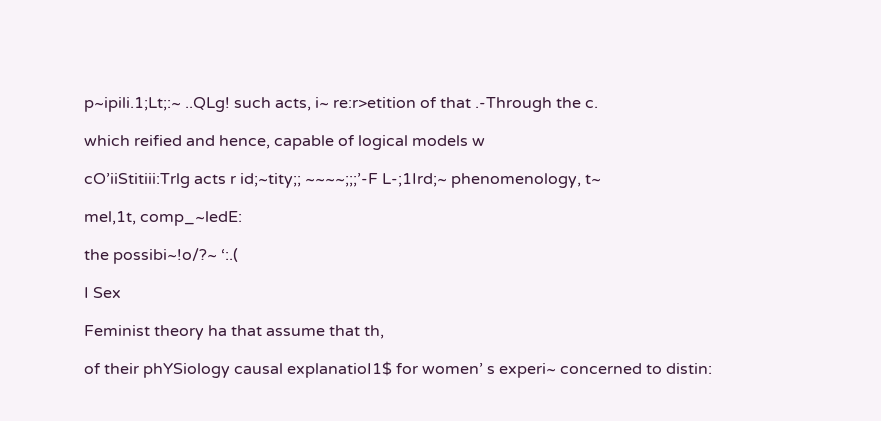p~ipili.1;Lt;:~ ..QLg! such acts, i~ re:r>etition of that .-Through the c.

which reified and hence, capable of logical models w

cO’iiStitiii:Trlg acts r id;~tity;; ~~~~;;;’-F L-;1Ird;~ phenomenology, t~

mel,1t, comp_~ledE:

the possibi~!o/?~ ‘:.(

I Sex

Feminist theory ha that assume that th,

of their phYSiology causal explanatioI1$ for women’ s experi~ concerned to distin: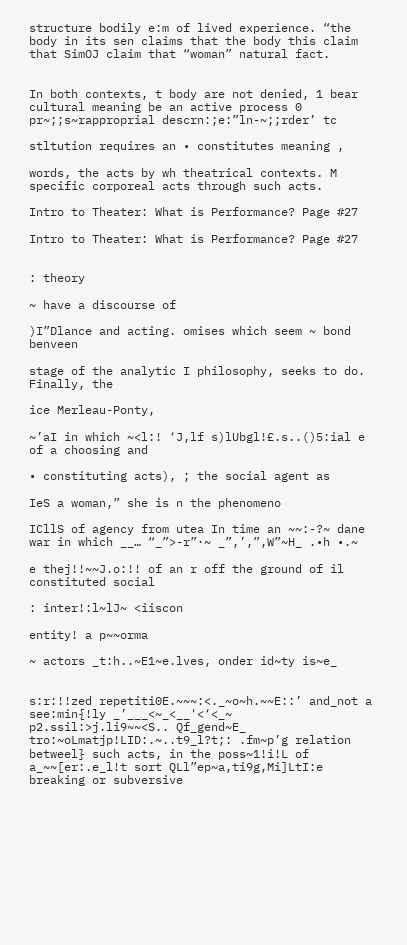structure bodily e:m of lived experience. “the body in its sen claims that the body this claim that SimOJ claim that “woman” natural fact.


In both contexts, t body are not denied, 1 bear cultural meaning be an active process 0 pr~;;s~rapproprial descrn:;e:”ln-~;;rder’ tc

stltution requires an • constitutes meaning ,

words, the acts by wh theatrical contexts. M specific corporeal acts through such acts.

Intro to Theater: What is Performance? Page #27

Intro to Theater: What is Performance? Page #27


: theory

~ have a discourse of

)I”Dlance and acting. omises which seem ~ bond benveen

stage of the analytic I philosophy, seeks to do. Finally, the

ice Merleau-Ponty,

~’aI in which ~<l:! ‘J,lf s)lUbgl!£.s..()5:ial e of a choosing and

• constituting acts), ; the social agent as

IeS a woman,” she is n the phenomeno

ICllS of agency from utea In time an ~~:-?~ dane war in which __… “_”>-r”·~ _”,’,”,W”~H_ .•h •.~

e thej!!~~J.o:!! of an r off the ground of il constituted social

: inter!:l~lJ~ <iiscon

entity! a p~~orma

~ actors _t:h..~E1~e.lves, onder id~ty is~e_


s:r:!!zed repetiti0E.~~~:<._~o~h.~~E::’ and_not a see:min{!ly _’___<~_<__'<‘<_~ p2.ssil:>j.li9~~<S.. Qf_gend~E_ tro:~oLmatjp!LID:.~..t9_l?t;: .fm~p’g relation betweel} such acts, in the poss~1!i!L of a_~~[er:.e_l!t sort QLl”ep~a,ti9g,Mi]LtI:e breaking or subversive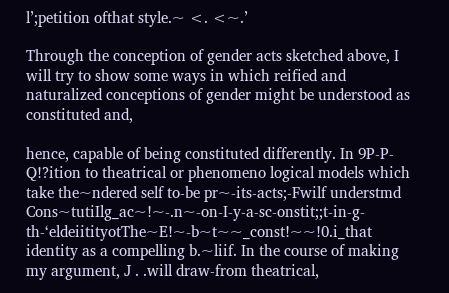l’;petition ofthat style.~ <. <~.’

Through the conception of gender acts sketched above, I will try to show some ways in which reified and naturalized conceptions of gender might be understood as constituted and,

hence, capable of being constituted differently. In 9P-P-Q!?ition to theatrical or phenomeno logical models which take the~ndered self to-be pr~-its-acts;-Fwilf understmd Cons~tutiIlg_ac~!~-.n~-on-I-y-a-sc-onstit;;t-in-g-th-‘eldeiitityotThe~E!~-b~t~~_const!~~!0.i_that identity as a compelling b.~liif. In the course of making my argument, J . .will draw-from theatrical,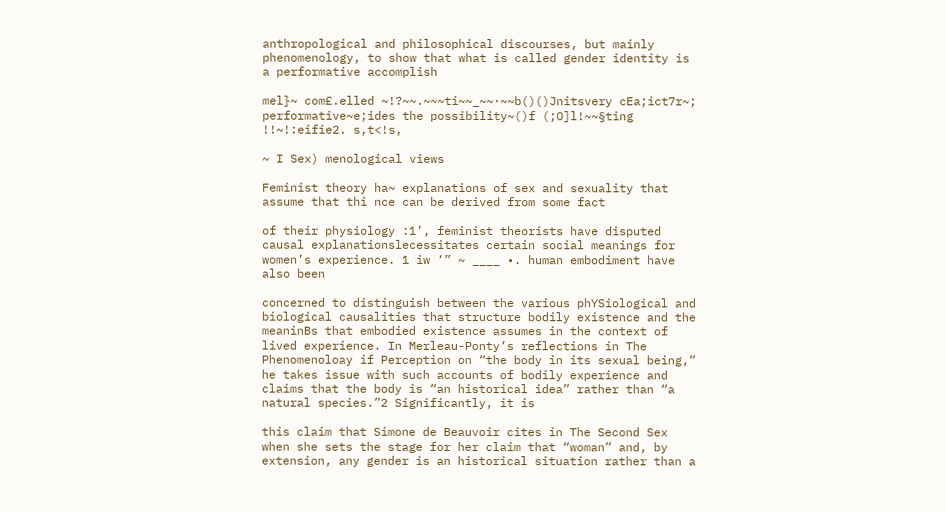anthropological and philosophical discourses, but mainly phenomenology, to show that what is called gender identity is a performative accomplish

mel}~ com£.elled ~!?~~.~~~ti~~_~~·~~b()()Jnitsvery cEa;ict7r~; performative~e;ides the possibility~()f (;O]l!~~§ting !!~!:eifie2. s,t<!s,

~ I Sex) menological views

Feminist theory ha~ explanations of sex and sexuality that assume that thi nce can be derived from some fact

of their physiology :1’, feminist theorists have disputed causal explanationslecessitates certain social meanings for women’s experience. 1 iw ‘” ~ ____ •. human embodiment have also been

concerned to distinguish between the various phYSiological and biological causalities that structure bodily existence and the meaninBs that embodied existence assumes in the context of lived experience. In Merleau-Ponty’s reflections in The Phenomenoloay if Perception on “the body in its sexual being,” he takes issue with such accounts of bodily experience and claims that the body is “an historical idea” rather than “a natural species.”2 Significantly, it is

this claim that Simone de Beauvoir cites in The Second Sex when she sets the stage for her claim that “woman” and, by extension, any gender is an historical situation rather than a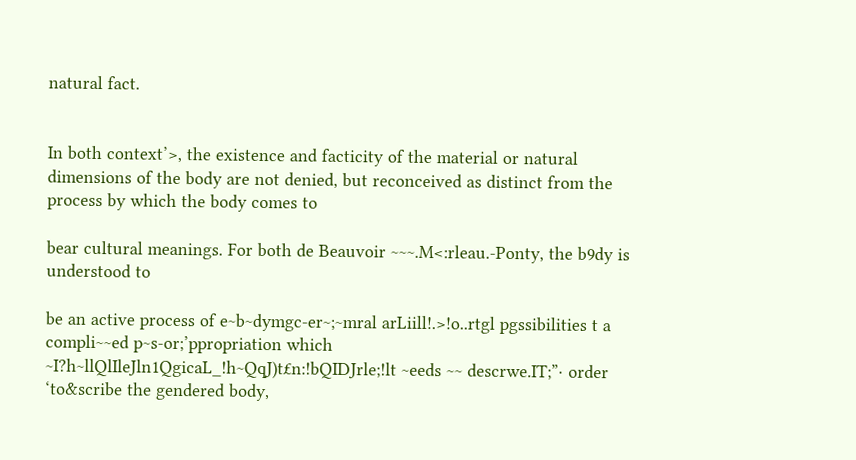natural fact.


In both context’>, the existence and facticity of the material or natural dimensions of the body are not denied, but reconceived as distinct from the process by which the body comes to

bear cultural meanings. For both de Beauvoir ~~~.M<:rleau.-Ponty, the b9dy is understood to

be an active process of e~b~dymgc-er~;~mral arLiill!.>!o..rtgl pgssibilities t a compli~~ed p~s-or;’ppropriation which ~I?h~llQlIleJln1QgicaL_!h~QqJ)t£n:!bQIDJrle;!lt ~eeds ~~ descrwe.IT;”· order ‘to&scribe the gendered body,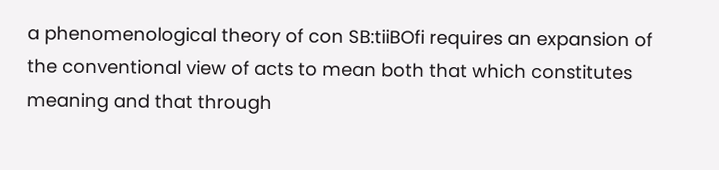a phenomenological theory of con SB:tiiBOfi requires an expansion of the conventional view of acts to mean both that which constitutes meaning and that through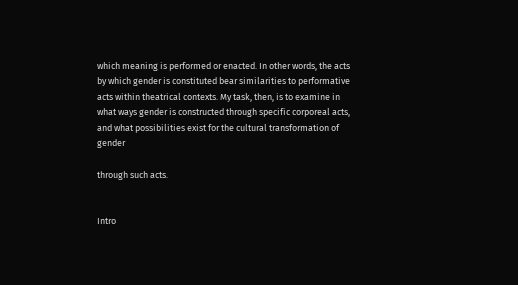which meaning is performed or enacted. In other words, the acts by which gender is constituted bear similarities to performative acts within theatrical contexts. My task, then, is to examine in what ways gender is constructed through specific corporeal acts, and what possibilities exist for the cultural transformation of gender

through such acts.


Intro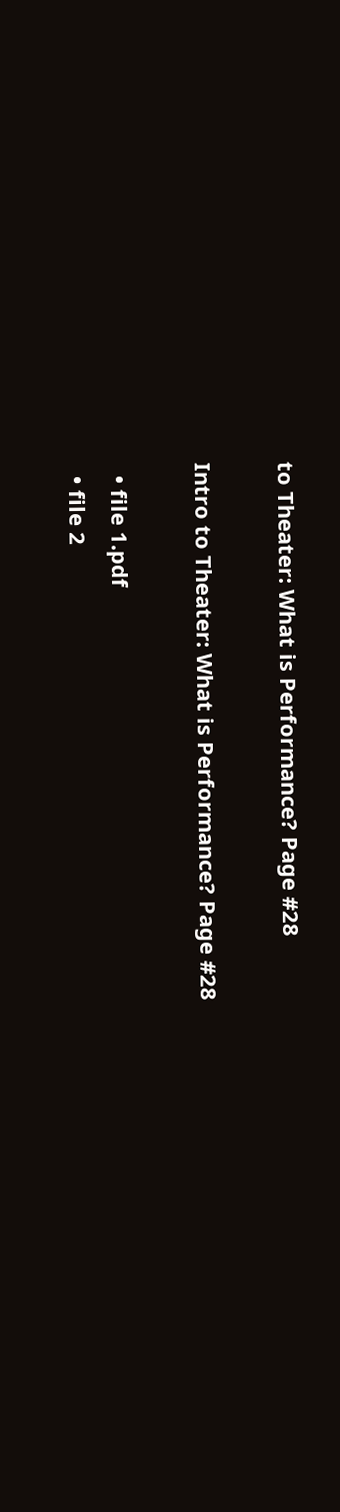to Theater: What is Performance? Page #28

Intro to Theater: What is Performance? Page #28

  • file 1.pdf
  • file 2